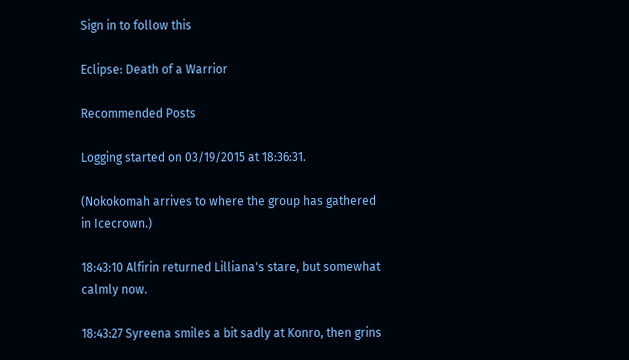Sign in to follow this

Eclipse: Death of a Warrior

Recommended Posts

Logging started on 03/19/2015 at 18:36:31.

(Nokokomah arrives to where the group has gathered in Icecrown.)

18:43:10 Alfirin returned Lilliana's stare, but somewhat calmly now.

18:43:27 Syreena smiles a bit sadly at Konro, then grins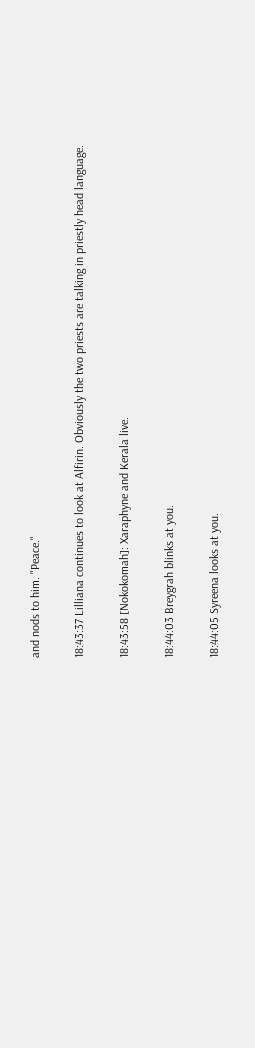and nods to him. "Peace."

18:43:37 Lilliana continues to look at Alfirin. Obviously the two priests are talking in priestly head language.

18:43:58 [Nokokomah]: Xaraphyne and Kerala live.

18:44:03 Breygrah blinks at you.

18:44:05 Syreena looks at you.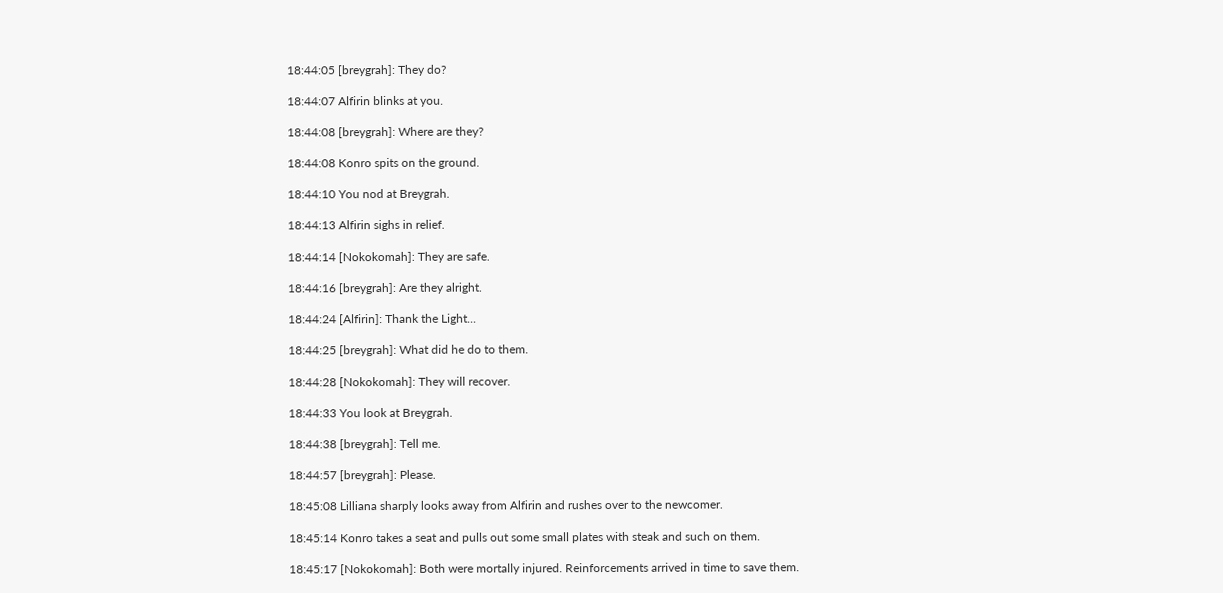18:44:05 [breygrah]: They do?

18:44:07 Alfirin blinks at you.

18:44:08 [breygrah]: Where are they?

18:44:08 Konro spits on the ground.

18:44:10 You nod at Breygrah.

18:44:13 Alfirin sighs in relief.

18:44:14 [Nokokomah]: They are safe.

18:44:16 [breygrah]: Are they alright.

18:44:24 [Alfirin]: Thank the Light...

18:44:25 [breygrah]: What did he do to them.

18:44:28 [Nokokomah]: They will recover.

18:44:33 You look at Breygrah.

18:44:38 [breygrah]: Tell me.

18:44:57 [breygrah]: Please.

18:45:08 Lilliana sharply looks away from Alfirin and rushes over to the newcomer.

18:45:14 Konro takes a seat and pulls out some small plates with steak and such on them.

18:45:17 [Nokokomah]: Both were mortally injured. Reinforcements arrived in time to save them.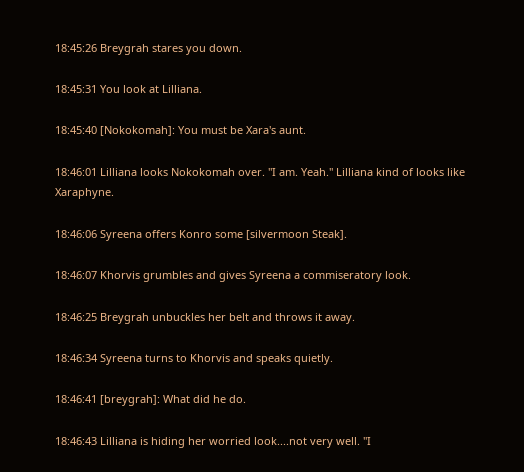18:45:26 Breygrah stares you down.

18:45:31 You look at Lilliana.

18:45:40 [Nokokomah]: You must be Xara's aunt.

18:46:01 Lilliana looks Nokokomah over. "I am. Yeah." Lilliana kind of looks like Xaraphyne.

18:46:06 Syreena offers Konro some [silvermoon Steak].

18:46:07 Khorvis grumbles and gives Syreena a commiseratory look.

18:46:25 Breygrah unbuckles her belt and throws it away.

18:46:34 Syreena turns to Khorvis and speaks quietly.

18:46:41 [breygrah]: What did he do.

18:46:43 Lilliana is hiding her worried look....not very well. "I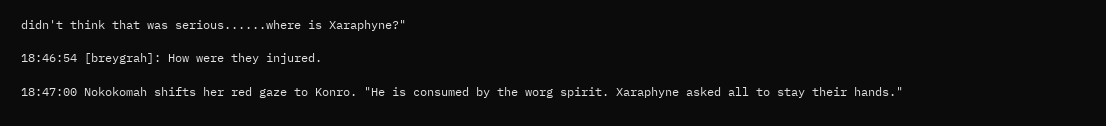didn't think that was serious......where is Xaraphyne?"

18:46:54 [breygrah]: How were they injured.

18:47:00 Nokokomah shifts her red gaze to Konro. "He is consumed by the worg spirit. Xaraphyne asked all to stay their hands."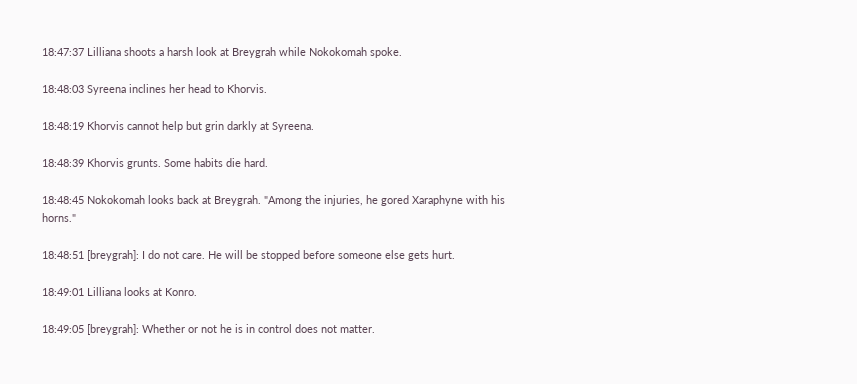18:47:37 Lilliana shoots a harsh look at Breygrah while Nokokomah spoke.

18:48:03 Syreena inclines her head to Khorvis.

18:48:19 Khorvis cannot help but grin darkly at Syreena.

18:48:39 Khorvis grunts. Some habits die hard.

18:48:45 Nokokomah looks back at Breygrah. "Among the injuries, he gored Xaraphyne with his horns."

18:48:51 [breygrah]: I do not care. He will be stopped before someone else gets hurt.

18:49:01 Lilliana looks at Konro.

18:49:05 [breygrah]: Whether or not he is in control does not matter.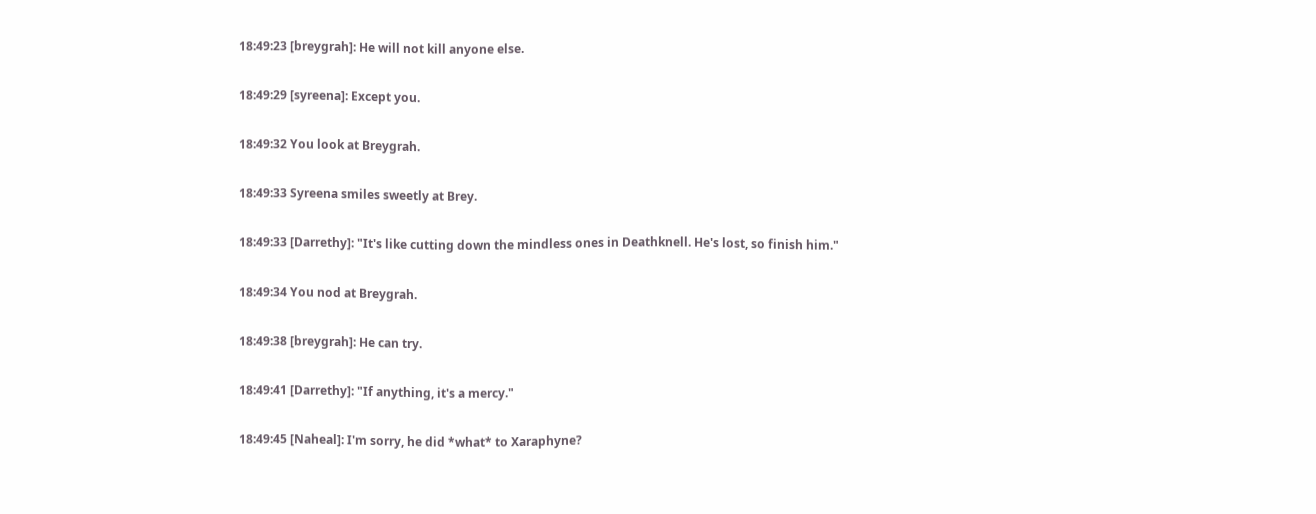18:49:23 [breygrah]: He will not kill anyone else.

18:49:29 [syreena]: Except you.

18:49:32 You look at Breygrah.

18:49:33 Syreena smiles sweetly at Brey.

18:49:33 [Darrethy]: "It's like cutting down the mindless ones in Deathknell. He's lost, so finish him."

18:49:34 You nod at Breygrah.

18:49:38 [breygrah]: He can try.

18:49:41 [Darrethy]: "If anything, it's a mercy."

18:49:45 [Naheal]: I'm sorry, he did *what* to Xaraphyne?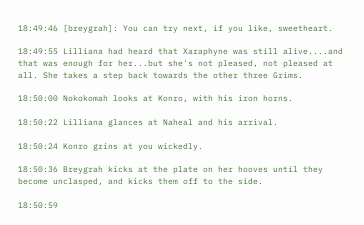18:49:46 [breygrah]: You can try next, if you like, sweetheart.

18:49:55 Lilliana had heard that Xaraphyne was still alive....and that was enough for her...but she's not pleased, not pleased at all. She takes a step back towards the other three Grims.

18:50:00 Nokokomah looks at Konro, with his iron horns.

18:50:22 Lilliana glances at Naheal and his arrival.

18:50:24 Konro grins at you wickedly.

18:50:36 Breygrah kicks at the plate on her hooves until they become unclasped, and kicks them off to the side.

18:50:59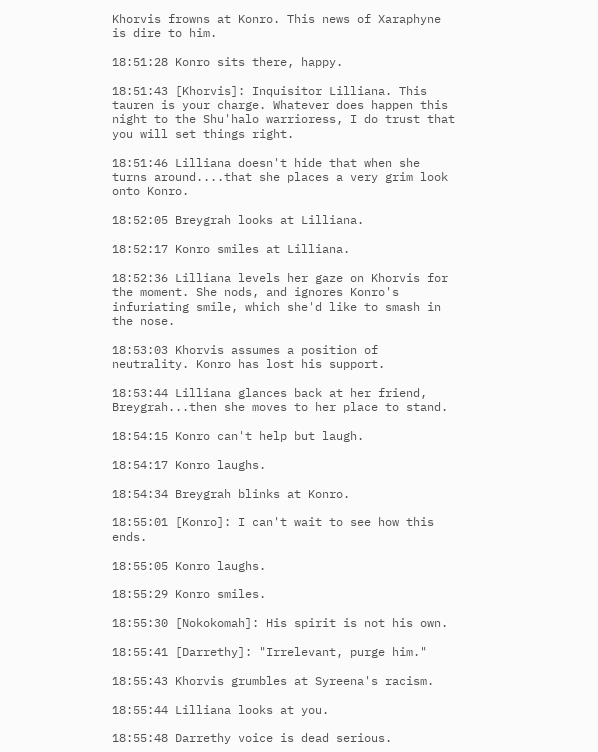Khorvis frowns at Konro. This news of Xaraphyne is dire to him.

18:51:28 Konro sits there, happy.

18:51:43 [Khorvis]: Inquisitor Lilliana. This tauren is your charge. Whatever does happen this night to the Shu'halo warrioress, I do trust that you will set things right.

18:51:46 Lilliana doesn't hide that when she turns around....that she places a very grim look onto Konro.

18:52:05 Breygrah looks at Lilliana.

18:52:17 Konro smiles at Lilliana.

18:52:36 Lilliana levels her gaze on Khorvis for the moment. She nods, and ignores Konro's infuriating smile, which she'd like to smash in the nose.

18:53:03 Khorvis assumes a position of neutrality. Konro has lost his support.

18:53:44 Lilliana glances back at her friend, Breygrah...then she moves to her place to stand.

18:54:15 Konro can't help but laugh.

18:54:17 Konro laughs.

18:54:34 Breygrah blinks at Konro.

18:55:01 [Konro]: I can't wait to see how this ends.

18:55:05 Konro laughs.

18:55:29 Konro smiles.

18:55:30 [Nokokomah]: His spirit is not his own.

18:55:41 [Darrethy]: "Irrelevant, purge him."

18:55:43 Khorvis grumbles at Syreena's racism.

18:55:44 Lilliana looks at you.

18:55:48 Darrethy voice is dead serious.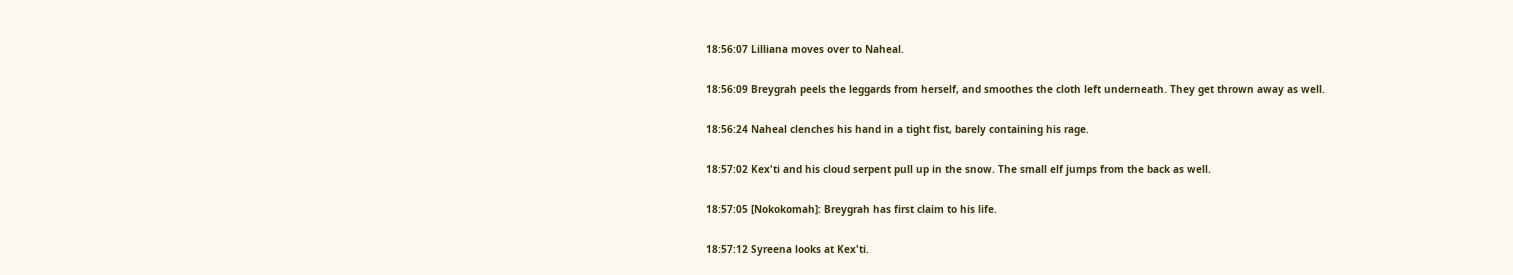18:56:07 Lilliana moves over to Naheal.

18:56:09 Breygrah peels the leggards from herself, and smoothes the cloth left underneath. They get thrown away as well.

18:56:24 Naheal clenches his hand in a tight fist, barely containing his rage.

18:57:02 Kex'ti and his cloud serpent pull up in the snow. The small elf jumps from the back as well.

18:57:05 [Nokokomah]: Breygrah has first claim to his life.

18:57:12 Syreena looks at Kex'ti.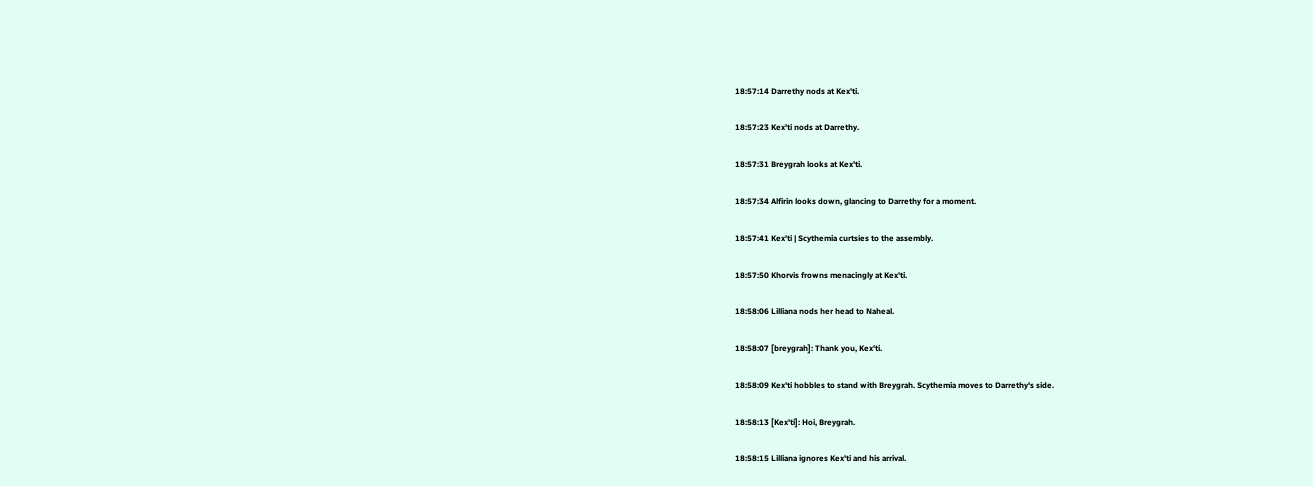18:57:14 Darrethy nods at Kex'ti.

18:57:23 Kex'ti nods at Darrethy.

18:57:31 Breygrah looks at Kex'ti.

18:57:34 Alfirin looks down, glancing to Darrethy for a moment.

18:57:41 Kex'ti | Scythemia curtsies to the assembly.

18:57:50 Khorvis frowns menacingly at Kex'ti.

18:58:06 Lilliana nods her head to Naheal.

18:58:07 [breygrah]: Thank you, Kex'ti.

18:58:09 Kex'ti hobbles to stand with Breygrah. Scythemia moves to Darrethy's side.

18:58:13 [Kex'ti]: Hoi, Breygrah.

18:58:15 Lilliana ignores Kex'ti and his arrival.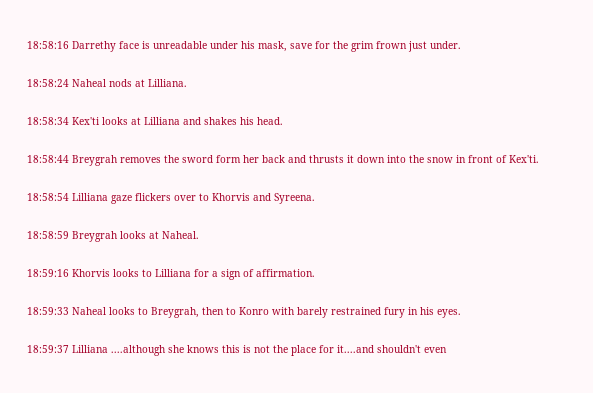18:58:16 Darrethy face is unreadable under his mask, save for the grim frown just under.

18:58:24 Naheal nods at Lilliana.

18:58:34 Kex'ti looks at Lilliana and shakes his head.

18:58:44 Breygrah removes the sword form her back and thrusts it down into the snow in front of Kex'ti.

18:58:54 Lilliana gaze flickers over to Khorvis and Syreena.

18:58:59 Breygrah looks at Naheal.

18:59:16 Khorvis looks to Lilliana for a sign of affirmation.

18:59:33 Naheal looks to Breygrah, then to Konro with barely restrained fury in his eyes.

18:59:37 Lilliana ....although she knows this is not the place for it....and shouldn't even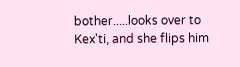bother.....looks over to Kex'ti, and she flips him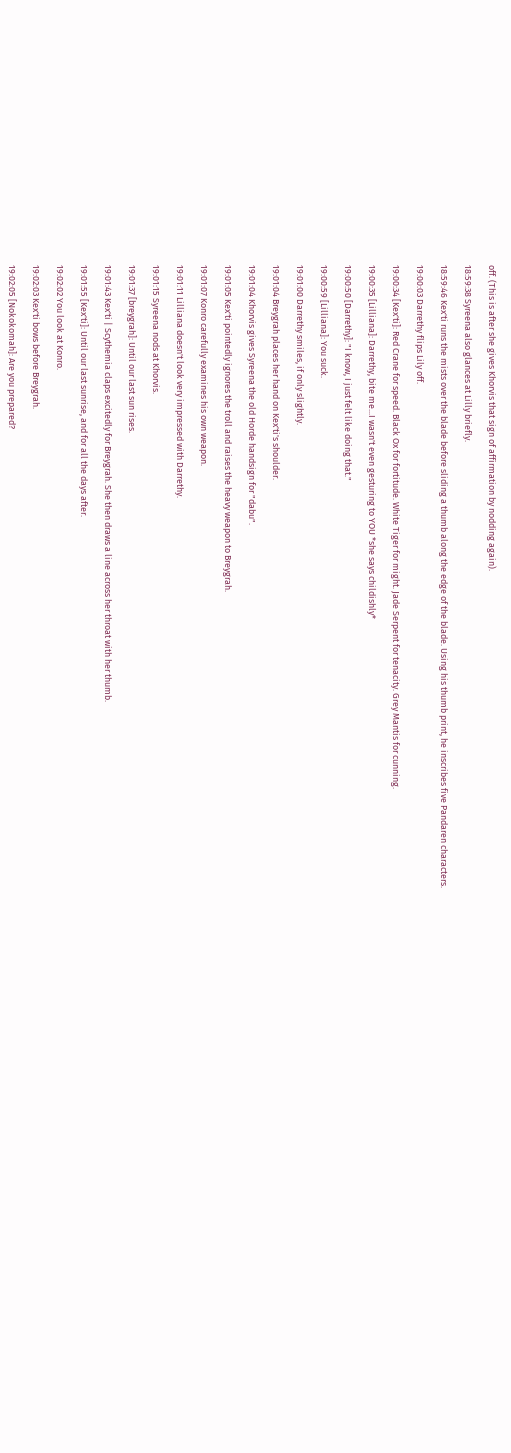off. (This is after she gives Khorvis that sign of affirmation by nodding again).

18:59:38 Syreena also glances at Lilly briefly.

18:59:46 Kex'ti runs the mists over the blade before sliding a thumb along the edge of the blade. Using his thumb print, he inscribes five Pandaren characters.

19:00:03 Darrethy flips Lily off.

19:00:34 [Kex'ti]: Red Crane for speed. Black Ox for fortitude. White Tiger for might. Jade Serpent for tenacity. Grey Mantis for cunning.

19:00:35 [Lilliana]: Darrethy, bite me...I wasn't even gesturing to YOU *she says childishly*

19:00:50 [Darrethy]: "I know, I just felt like doing that."

19:00:59 [Lilliana]: You suck.

19:01:00 Darrethy smiles, if only slightly.

19:01:04 Breygrah places her hand on Kex'ti's shoulder.

19:01:04 Khorvis gives Syreena the old Horde handsign for "dabu".

19:01:05 Kex'ti pointedly ignores the troll and raises the heavy weapon to Breygrah.

19:01:07 Konro carefully examines his own weapon.

19:01:11 Lilliana doesn't look very impressed with Darrethy.

19:01:15 Syreena nods at Khorvis.

19:01:37 [breygrah]: Until our last sun rises.

19:01:43 Kex'ti | Scythemia claps excitedly for Breygrah. She then draws a line across her throat with her thumb.

19:01:55 [Kex'ti]: Until our last sunrise, and for all the days after.

19:02:02 You look at Konro.

19:02:03 Kex'ti bows before Breygrah.

19:02:05 [Nokokomah]: Are you prepared?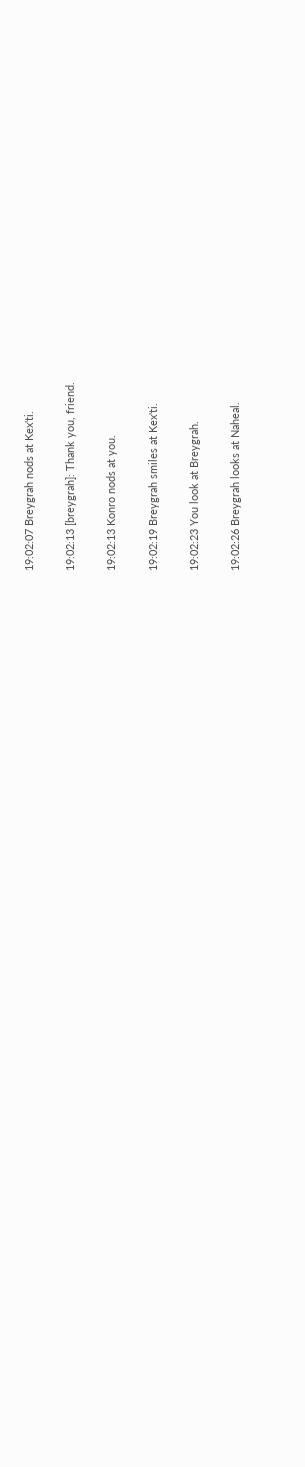19:02:07 Breygrah nods at Kex'ti.

19:02:13 [breygrah]: Thank you, friend.

19:02:13 Konro nods at you.

19:02:19 Breygrah smiles at Kex'ti.

19:02:23 You look at Breygrah.

19:02:26 Breygrah looks at Naheal.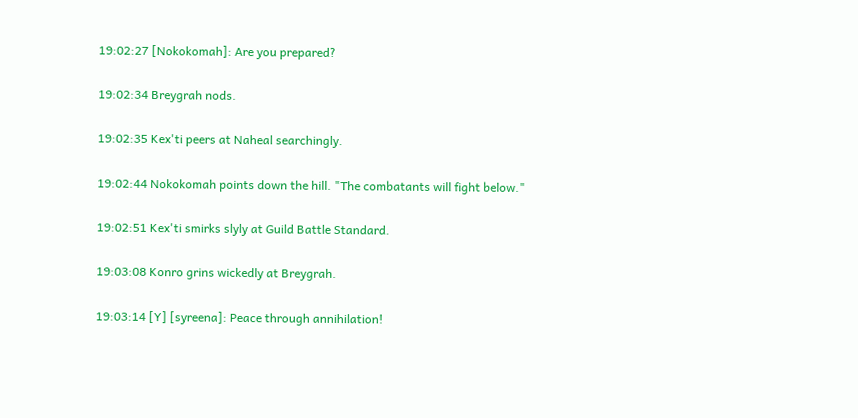19:02:27 [Nokokomah]: Are you prepared?

19:02:34 Breygrah nods.

19:02:35 Kex'ti peers at Naheal searchingly.

19:02:44 Nokokomah points down the hill. "The combatants will fight below."

19:02:51 Kex'ti smirks slyly at Guild Battle Standard.

19:03:08 Konro grins wickedly at Breygrah.

19:03:14 [Y] [syreena]: Peace through annihilation!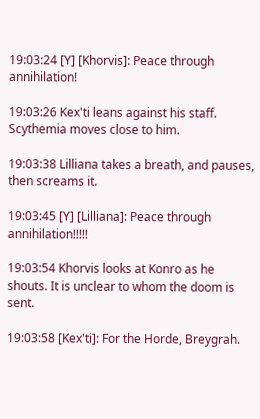19:03:24 [Y] [Khorvis]: Peace through annihilation!

19:03:26 Kex'ti leans against his staff. Scythemia moves close to him.

19:03:38 Lilliana takes a breath, and pauses, then screams it.

19:03:45 [Y] [Lilliana]: Peace through annihilation!!!!!

19:03:54 Khorvis looks at Konro as he shouts. It is unclear to whom the doom is sent.

19:03:58 [Kex'ti]: For the Horde, Breygrah.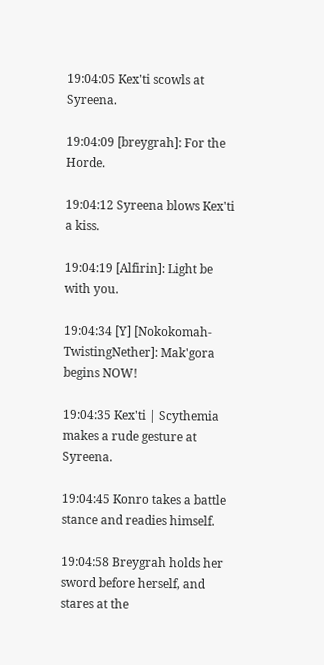19:04:05 Kex'ti scowls at Syreena.

19:04:09 [breygrah]: For the Horde.

19:04:12 Syreena blows Kex'ti a kiss.

19:04:19 [Alfirin]: Light be with you.

19:04:34 [Y] [Nokokomah-TwistingNether]: Mak'gora begins NOW!

19:04:35 Kex'ti | Scythemia makes a rude gesture at Syreena.

19:04:45 Konro takes a battle stance and readies himself.

19:04:58 Breygrah holds her sword before herself, and stares at the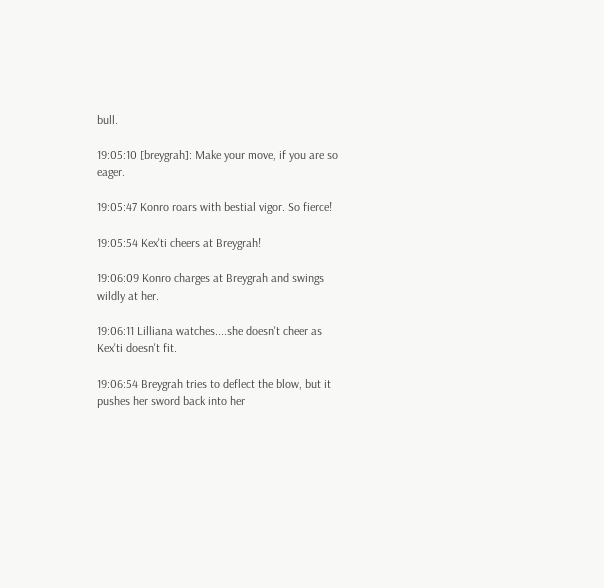bull.

19:05:10 [breygrah]: Make your move, if you are so eager.

19:05:47 Konro roars with bestial vigor. So fierce!

19:05:54 Kex'ti cheers at Breygrah!

19:06:09 Konro charges at Breygrah and swings wildly at her.

19:06:11 Lilliana watches....she doesn't cheer as Kex'ti doesn't fit.

19:06:54 Breygrah tries to deflect the blow, but it pushes her sword back into her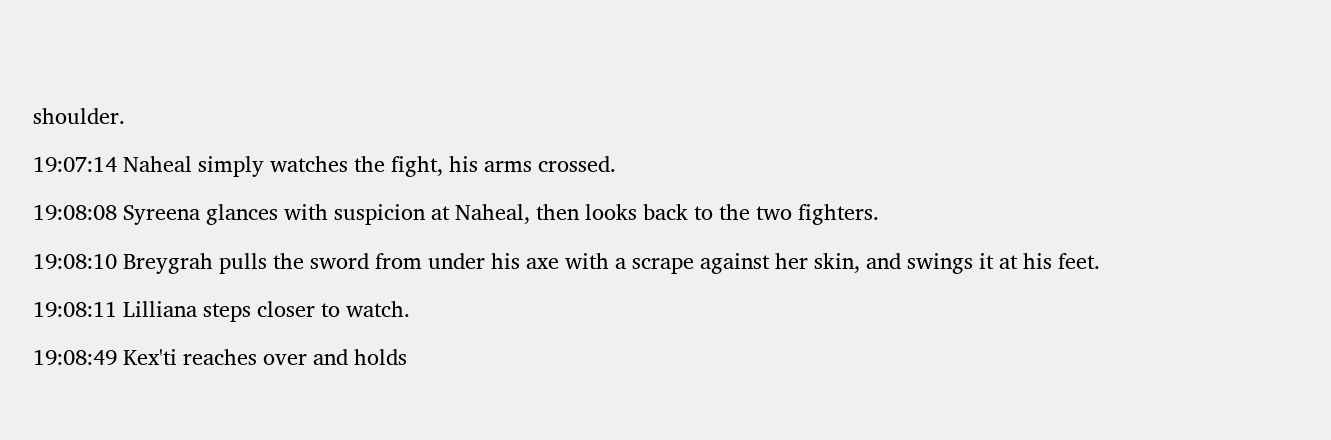shoulder.

19:07:14 Naheal simply watches the fight, his arms crossed.

19:08:08 Syreena glances with suspicion at Naheal, then looks back to the two fighters.

19:08:10 Breygrah pulls the sword from under his axe with a scrape against her skin, and swings it at his feet.

19:08:11 Lilliana steps closer to watch.

19:08:49 Kex'ti reaches over and holds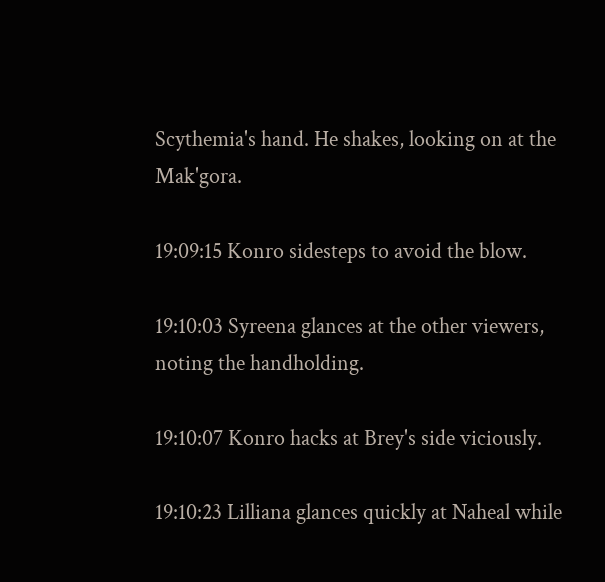Scythemia's hand. He shakes, looking on at the Mak'gora.

19:09:15 Konro sidesteps to avoid the blow.

19:10:03 Syreena glances at the other viewers, noting the handholding.

19:10:07 Konro hacks at Brey's side viciously.

19:10:23 Lilliana glances quickly at Naheal while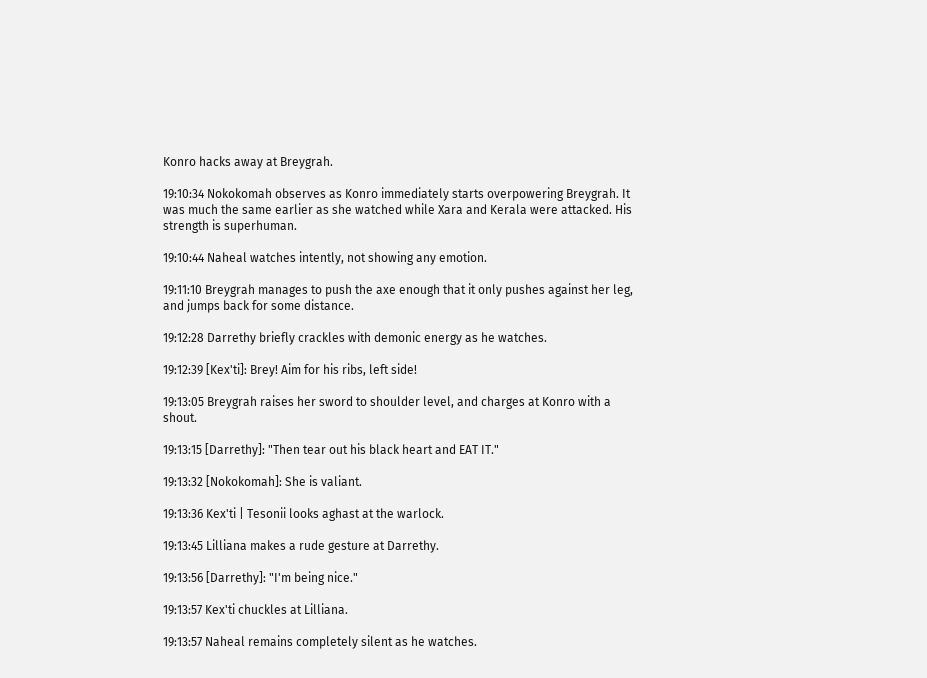Konro hacks away at Breygrah.

19:10:34 Nokokomah observes as Konro immediately starts overpowering Breygrah. It was much the same earlier as she watched while Xara and Kerala were attacked. His strength is superhuman.

19:10:44 Naheal watches intently, not showing any emotion.

19:11:10 Breygrah manages to push the axe enough that it only pushes against her leg, and jumps back for some distance.

19:12:28 Darrethy briefly crackles with demonic energy as he watches.

19:12:39 [Kex'ti]: Brey! Aim for his ribs, left side!

19:13:05 Breygrah raises her sword to shoulder level, and charges at Konro with a shout.

19:13:15 [Darrethy]: "Then tear out his black heart and EAT IT."

19:13:32 [Nokokomah]: She is valiant.

19:13:36 Kex'ti | Tesonii looks aghast at the warlock.

19:13:45 Lilliana makes a rude gesture at Darrethy.

19:13:56 [Darrethy]: "I'm being nice."

19:13:57 Kex'ti chuckles at Lilliana.

19:13:57 Naheal remains completely silent as he watches.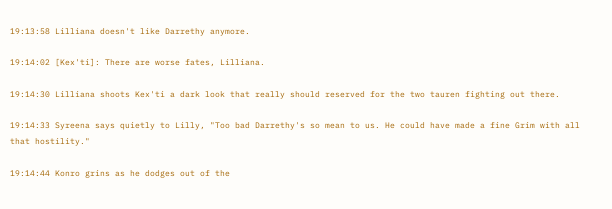19:13:58 Lilliana doesn't like Darrethy anymore.

19:14:02 [Kex'ti]: There are worse fates, Lilliana.

19:14:30 Lilliana shoots Kex'ti a dark look that really should reserved for the two tauren fighting out there.

19:14:33 Syreena says quietly to Lilly, "Too bad Darrethy's so mean to us. He could have made a fine Grim with all that hostility."

19:14:44 Konro grins as he dodges out of the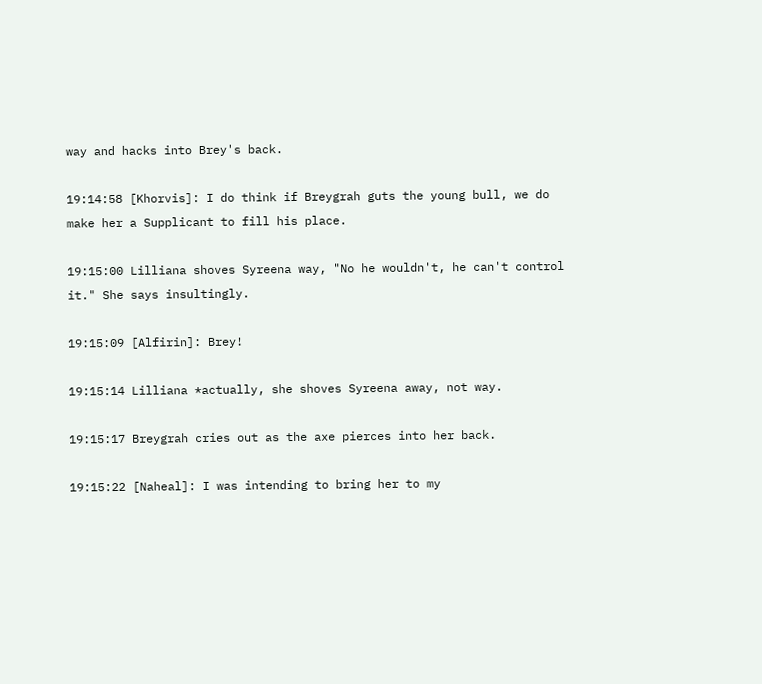way and hacks into Brey's back.

19:14:58 [Khorvis]: I do think if Breygrah guts the young bull, we do make her a Supplicant to fill his place.

19:15:00 Lilliana shoves Syreena way, "No he wouldn't, he can't control it." She says insultingly.

19:15:09 [Alfirin]: Brey!

19:15:14 Lilliana *actually, she shoves Syreena away, not way.

19:15:17 Breygrah cries out as the axe pierces into her back.

19:15:22 [Naheal]: I was intending to bring her to my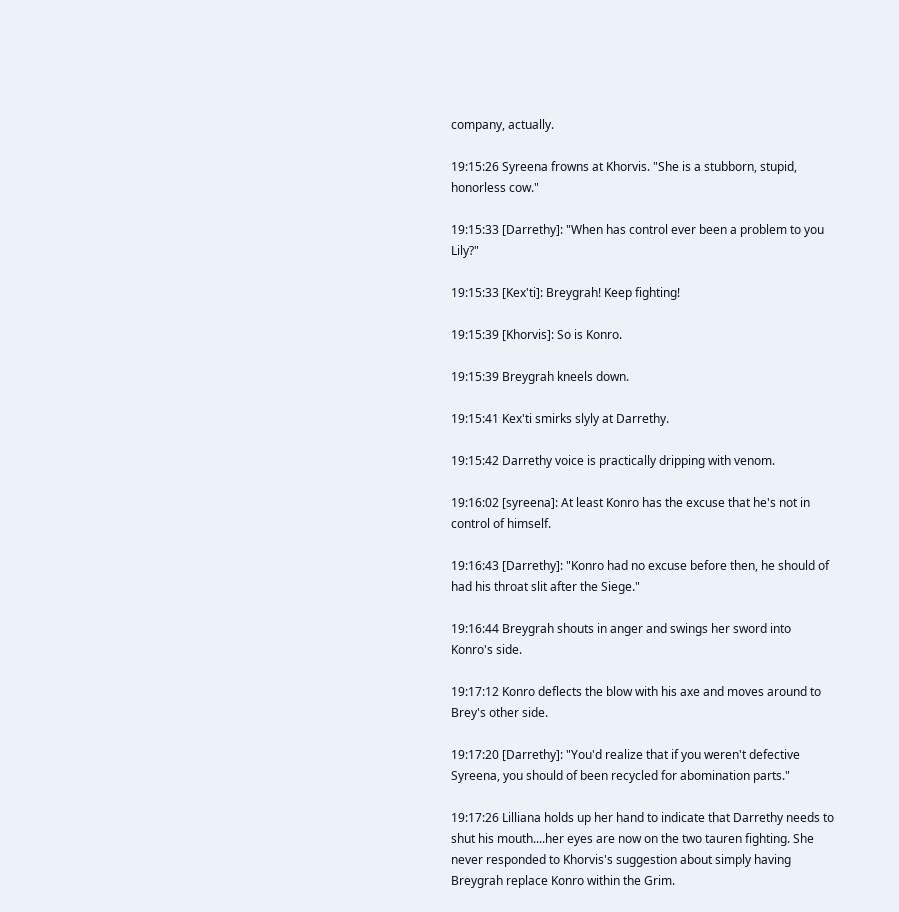company, actually.

19:15:26 Syreena frowns at Khorvis. "She is a stubborn, stupid, honorless cow."

19:15:33 [Darrethy]: "When has control ever been a problem to you Lily?"

19:15:33 [Kex'ti]: Breygrah! Keep fighting!

19:15:39 [Khorvis]: So is Konro.

19:15:39 Breygrah kneels down.

19:15:41 Kex'ti smirks slyly at Darrethy.

19:15:42 Darrethy voice is practically dripping with venom.

19:16:02 [syreena]: At least Konro has the excuse that he's not in control of himself.

19:16:43 [Darrethy]: "Konro had no excuse before then, he should of had his throat slit after the Siege."

19:16:44 Breygrah shouts in anger and swings her sword into Konro's side.

19:17:12 Konro deflects the blow with his axe and moves around to Brey's other side.

19:17:20 [Darrethy]: "You'd realize that if you weren't defective Syreena, you should of been recycled for abomination parts."

19:17:26 Lilliana holds up her hand to indicate that Darrethy needs to shut his mouth....her eyes are now on the two tauren fighting. She never responded to Khorvis's suggestion about simply having Breygrah replace Konro within the Grim.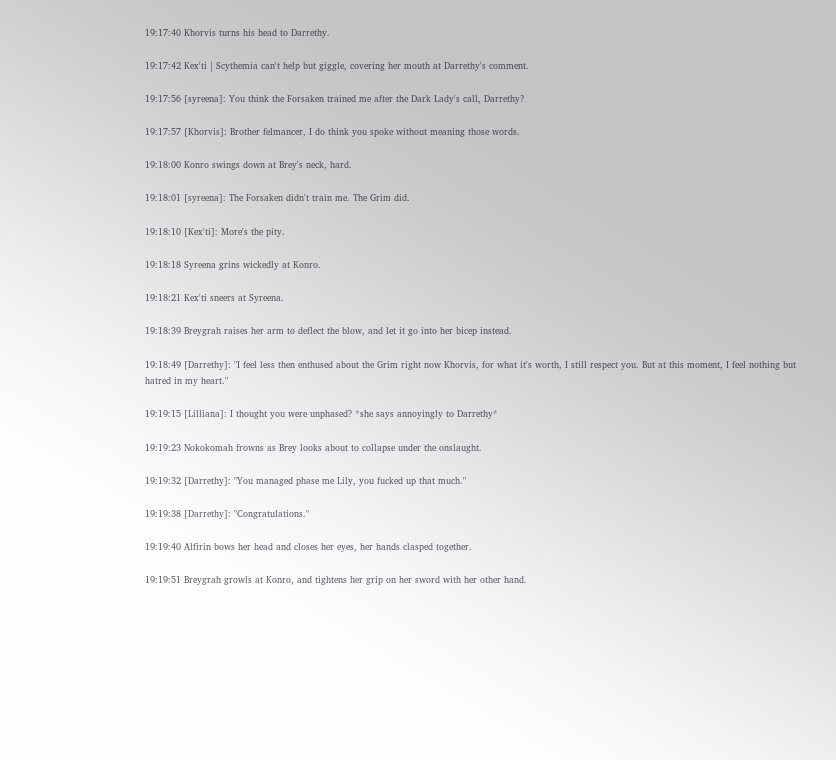19:17:40 Khorvis turns his head to Darrethy.

19:17:42 Kex'ti | Scythemia can't help but giggle, covering her mouth at Darrethy's comment.

19:17:56 [syreena]: You think the Forsaken trained me after the Dark Lady's call, Darrethy?

19:17:57 [Khorvis]: Brother felmancer, I do think you spoke without meaning those words.

19:18:00 Konro swings down at Brey's neck, hard.

19:18:01 [syreena]: The Forsaken didn't train me. The Grim did.

19:18:10 [Kex'ti]: More's the pity.

19:18:18 Syreena grins wickedly at Konro.

19:18:21 Kex'ti sneers at Syreena.

19:18:39 Breygrah raises her arm to deflect the blow, and let it go into her bicep instead.

19:18:49 [Darrethy]: "I feel less then enthused about the Grim right now Khorvis, for what it's worth, I still respect you. But at this moment, I feel nothing but hatred in my heart."

19:19:15 [Lilliana]: I thought you were unphased? *she says annoyingly to Darrethy*

19:19:23 Nokokomah frowns as Brey looks about to collapse under the onslaught.

19:19:32 [Darrethy]: "You managed phase me Lily, you fucked up that much."

19:19:38 [Darrethy]: "Congratulations."

19:19:40 Alfirin bows her head and closes her eyes, her hands clasped together.

19:19:51 Breygrah growls at Konro, and tightens her grip on her sword with her other hand.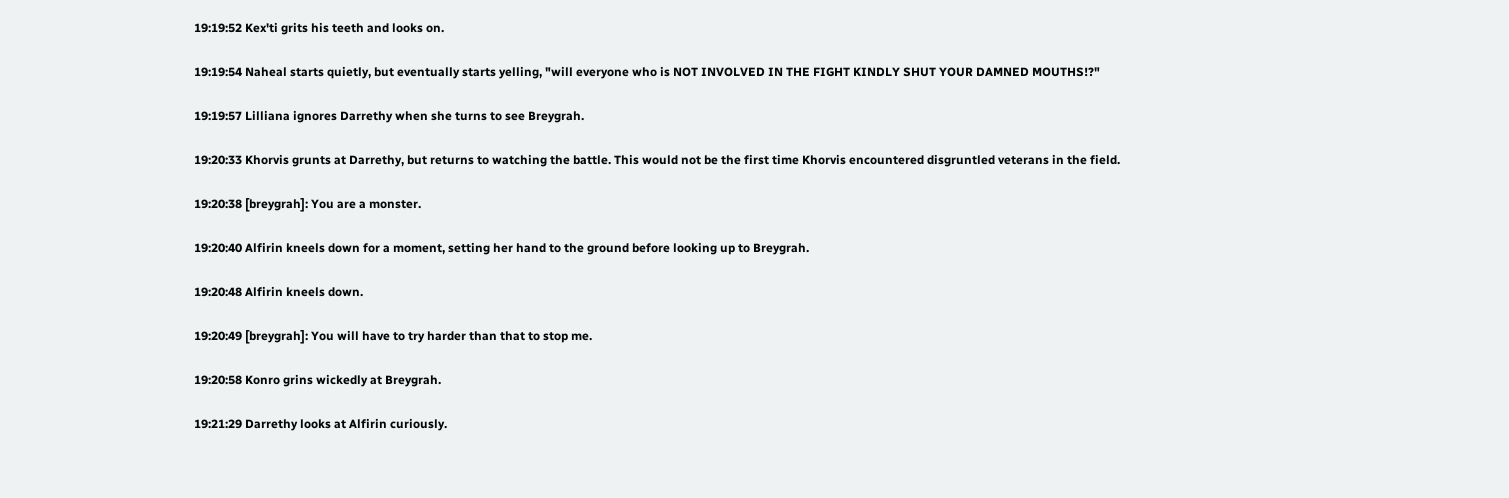19:19:52 Kex'ti grits his teeth and looks on.

19:19:54 Naheal starts quietly, but eventually starts yelling, "will everyone who is NOT INVOLVED IN THE FIGHT KINDLY SHUT YOUR DAMNED MOUTHS!?"

19:19:57 Lilliana ignores Darrethy when she turns to see Breygrah.

19:20:33 Khorvis grunts at Darrethy, but returns to watching the battle. This would not be the first time Khorvis encountered disgruntled veterans in the field.

19:20:38 [breygrah]: You are a monster.

19:20:40 Alfirin kneels down for a moment, setting her hand to the ground before looking up to Breygrah.

19:20:48 Alfirin kneels down.

19:20:49 [breygrah]: You will have to try harder than that to stop me.

19:20:58 Konro grins wickedly at Breygrah.

19:21:29 Darrethy looks at Alfirin curiously.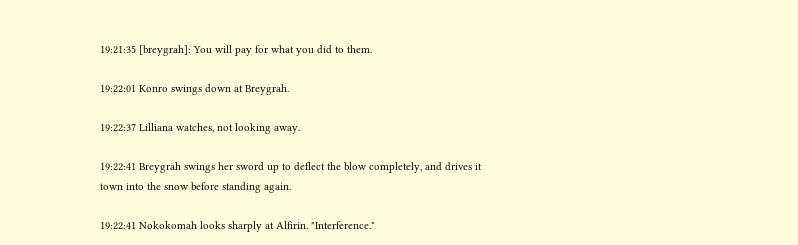19:21:35 [breygrah]: You will pay for what you did to them.

19:22:01 Konro swings down at Breygrah.

19:22:37 Lilliana watches, not looking away.

19:22:41 Breygrah swings her sword up to deflect the blow completely, and drives it town into the snow before standing again.

19:22:41 Nokokomah looks sharply at Alfirin. "Interference."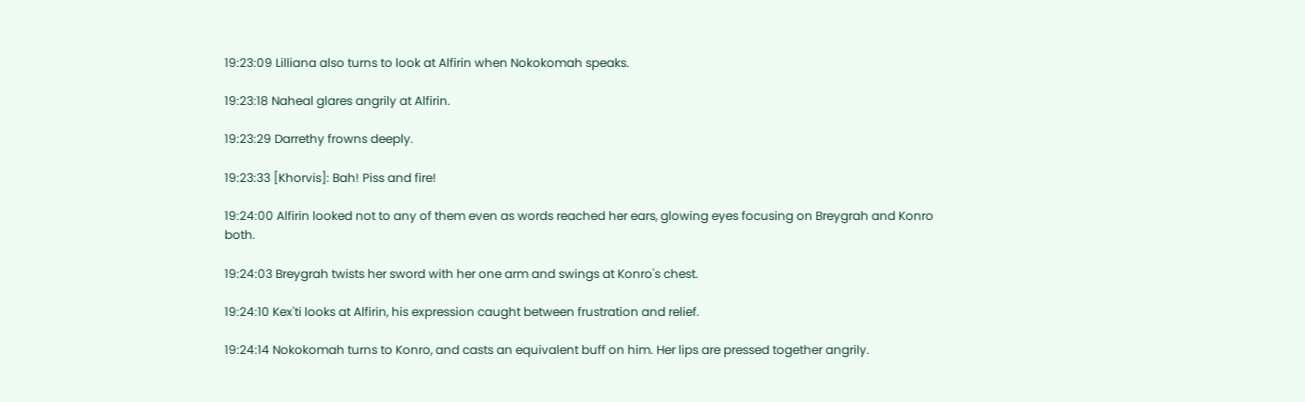19:23:09 Lilliana also turns to look at Alfirin when Nokokomah speaks.

19:23:18 Naheal glares angrily at Alfirin.

19:23:29 Darrethy frowns deeply.

19:23:33 [Khorvis]: Bah! Piss and fire!

19:24:00 Alfirin looked not to any of them even as words reached her ears, glowing eyes focusing on Breygrah and Konro both.

19:24:03 Breygrah twists her sword with her one arm and swings at Konro's chest.

19:24:10 Kex'ti looks at Alfirin, his expression caught between frustration and relief.

19:24:14 Nokokomah turns to Konro, and casts an equivalent buff on him. Her lips are pressed together angrily.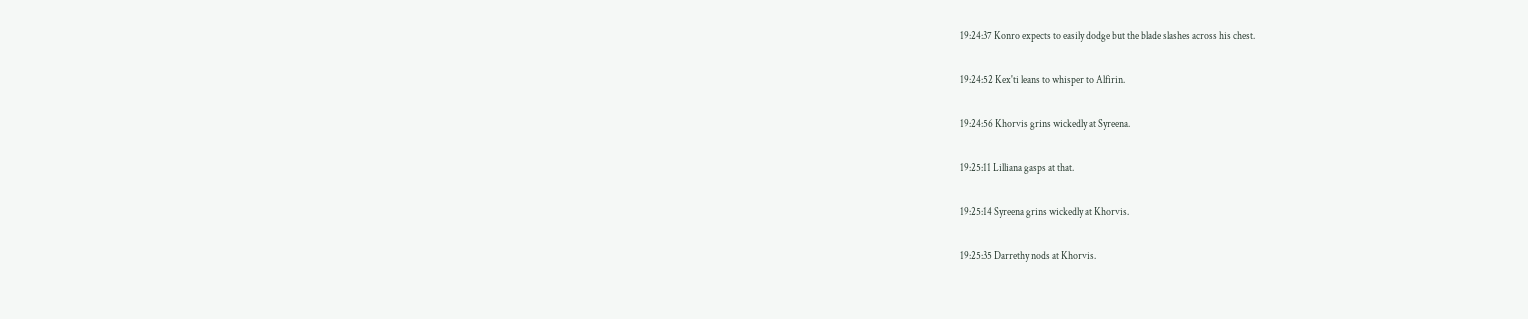19:24:37 Konro expects to easily dodge but the blade slashes across his chest.

19:24:52 Kex'ti leans to whisper to Alfirin.

19:24:56 Khorvis grins wickedly at Syreena.

19:25:11 Lilliana gasps at that.

19:25:14 Syreena grins wickedly at Khorvis.

19:25:35 Darrethy nods at Khorvis.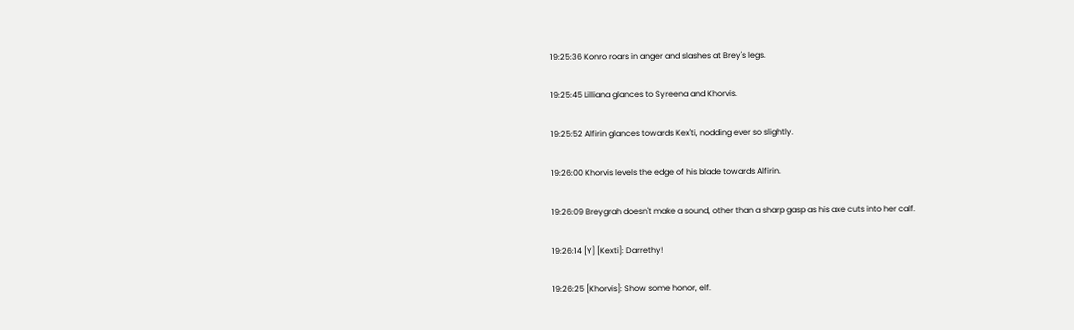19:25:36 Konro roars in anger and slashes at Brey's legs.

19:25:45 Lilliana glances to Syreena and Khorvis.

19:25:52 Alfirin glances towards Kex'ti, nodding ever so slightly.

19:26:00 Khorvis levels the edge of his blade towards Alfirin.

19:26:09 Breygrah doesn't make a sound, other than a sharp gasp as his axe cuts into her calf.

19:26:14 [Y] [Kexti]: Darrethy!

19:26:25 [Khorvis]: Show some honor, elf.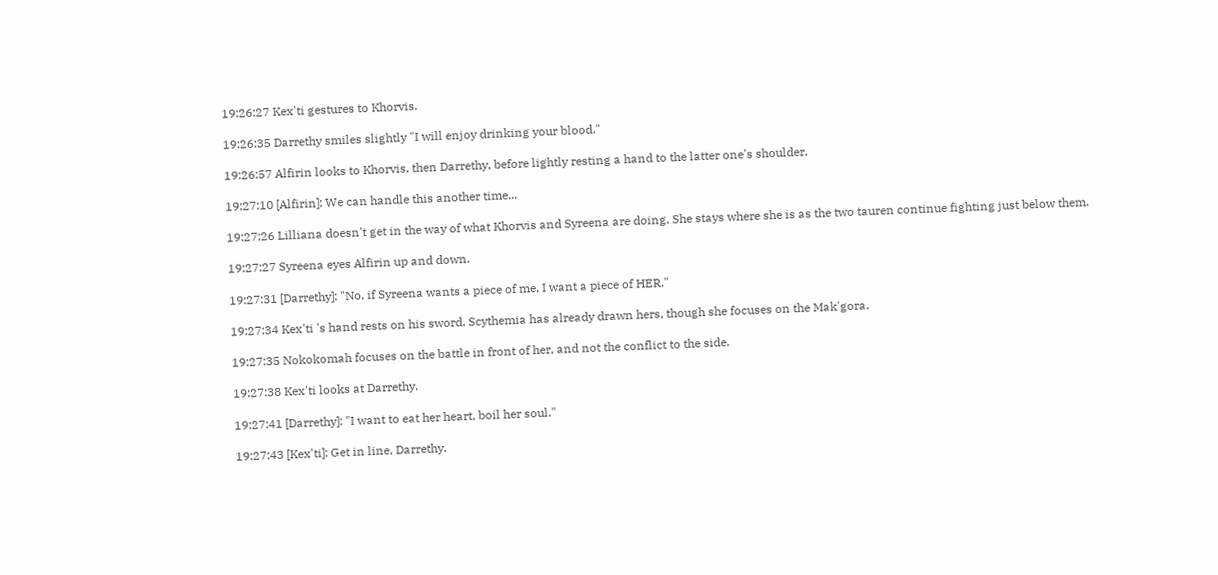19:26:27 Kex'ti gestures to Khorvis.

19:26:35 Darrethy smiles slightly "I will enjoy drinking your blood."

19:26:57 Alfirin looks to Khorvis, then Darrethy, before lightly resting a hand to the latter one's shoulder.

19:27:10 [Alfirin]: We can handle this another time...

19:27:26 Lilliana doesn't get in the way of what Khorvis and Syreena are doing. She stays where she is as the two tauren continue fighting just below them.

19:27:27 Syreena eyes Alfirin up and down.

19:27:31 [Darrethy]: "No, if Syreena wants a piece of me, I want a piece of HER."

19:27:34 Kex'ti 's hand rests on his sword. Scythemia has already drawn hers, though she focuses on the Mak'gora.

19:27:35 Nokokomah focuses on the battle in front of her, and not the conflict to the side.

19:27:38 Kex'ti looks at Darrethy.

19:27:41 [Darrethy]: "I want to eat her heart, boil her soul."

19:27:43 [Kex'ti]: Get in line, Darrethy.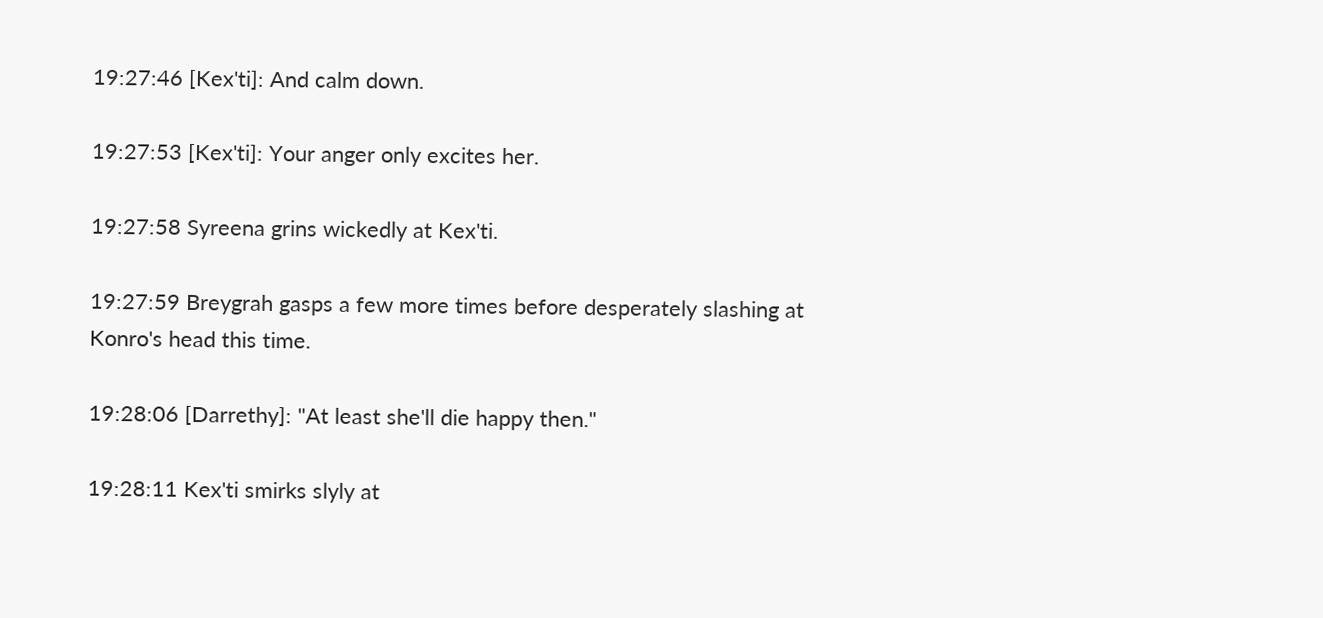19:27:46 [Kex'ti]: And calm down.

19:27:53 [Kex'ti]: Your anger only excites her.

19:27:58 Syreena grins wickedly at Kex'ti.

19:27:59 Breygrah gasps a few more times before desperately slashing at Konro's head this time.

19:28:06 [Darrethy]: "At least she'll die happy then."

19:28:11 Kex'ti smirks slyly at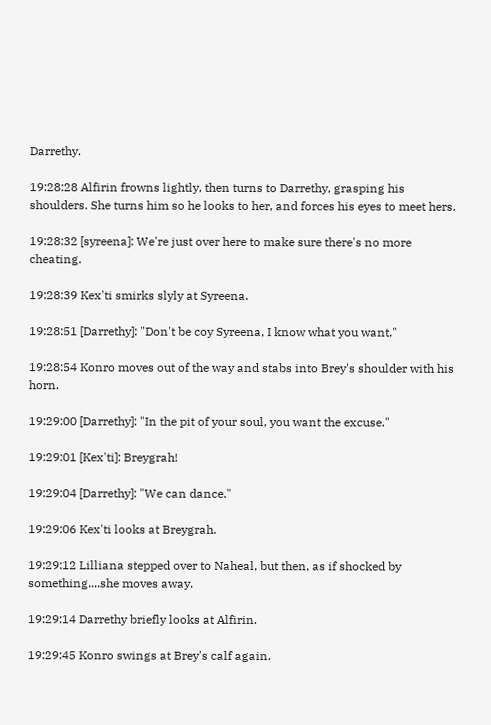Darrethy.

19:28:28 Alfirin frowns lightly, then turns to Darrethy, grasping his shoulders. She turns him so he looks to her, and forces his eyes to meet hers.

19:28:32 [syreena]: We're just over here to make sure there's no more cheating.

19:28:39 Kex'ti smirks slyly at Syreena.

19:28:51 [Darrethy]: "Don't be coy Syreena, I know what you want."

19:28:54 Konro moves out of the way and stabs into Brey's shoulder with his horn.

19:29:00 [Darrethy]: "In the pit of your soul, you want the excuse."

19:29:01 [Kex'ti]: Breygrah!

19:29:04 [Darrethy]: "We can dance."

19:29:06 Kex'ti looks at Breygrah.

19:29:12 Lilliana stepped over to Naheal, but then, as if shocked by something....she moves away.

19:29:14 Darrethy briefly looks at Alfirin.

19:29:45 Konro swings at Brey's calf again.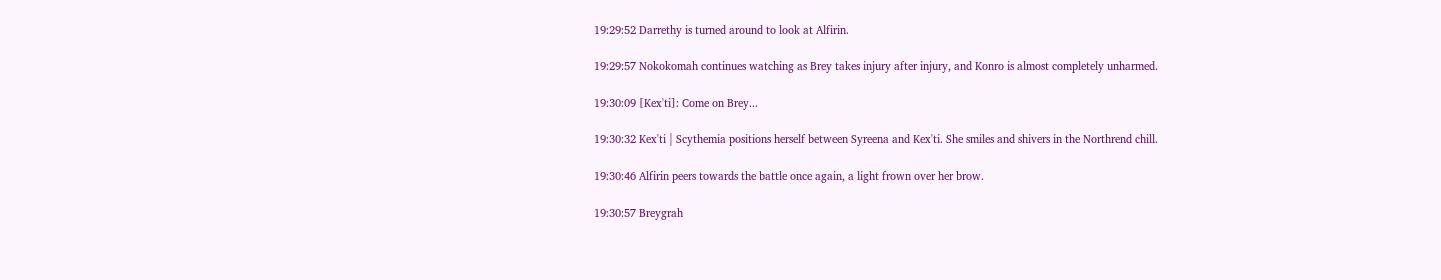19:29:52 Darrethy is turned around to look at Alfirin.

19:29:57 Nokokomah continues watching as Brey takes injury after injury, and Konro is almost completely unharmed.

19:30:09 [Kex'ti]: Come on Brey...

19:30:32 Kex'ti | Scythemia positions herself between Syreena and Kex'ti. She smiles and shivers in the Northrend chill.

19:30:46 Alfirin peers towards the battle once again, a light frown over her brow.

19:30:57 Breygrah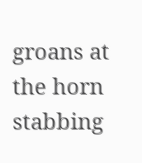groans at the horn stabbing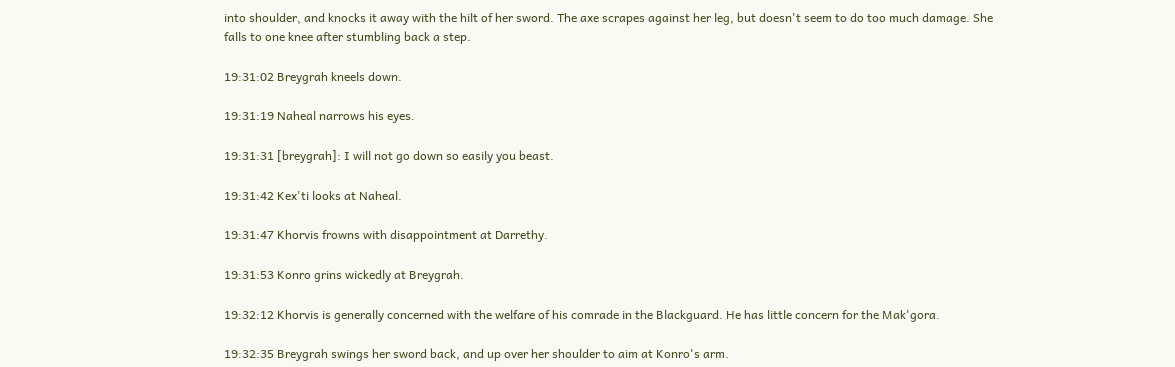into shoulder, and knocks it away with the hilt of her sword. The axe scrapes against her leg, but doesn't seem to do too much damage. She falls to one knee after stumbling back a step.

19:31:02 Breygrah kneels down.

19:31:19 Naheal narrows his eyes.

19:31:31 [breygrah]: I will not go down so easily you beast.

19:31:42 Kex'ti looks at Naheal.

19:31:47 Khorvis frowns with disappointment at Darrethy.

19:31:53 Konro grins wickedly at Breygrah.

19:32:12 Khorvis is generally concerned with the welfare of his comrade in the Blackguard. He has little concern for the Mak'gora.

19:32:35 Breygrah swings her sword back, and up over her shoulder to aim at Konro's arm.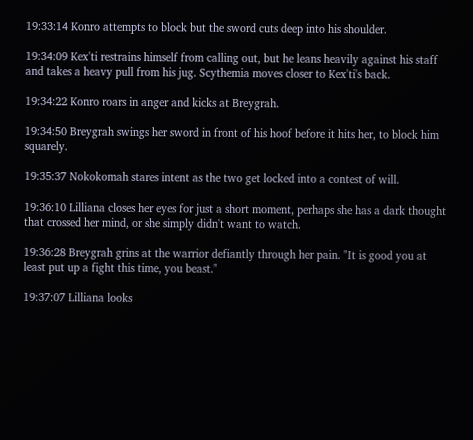19:33:14 Konro attempts to block but the sword cuts deep into his shoulder.

19:34:09 Kex'ti restrains himself from calling out, but he leans heavily against his staff and takes a heavy pull from his jug. Scythemia moves closer to Kex'ti's back.

19:34:22 Konro roars in anger and kicks at Breygrah.

19:34:50 Breygrah swings her sword in front of his hoof before it hits her, to block him squarely.

19:35:37 Nokokomah stares intent as the two get locked into a contest of will.

19:36:10 Lilliana closes her eyes for just a short moment, perhaps she has a dark thought that crossed her mind, or she simply didn't want to watch.

19:36:28 Breygrah grins at the warrior defiantly through her pain. "It is good you at least put up a fight this time, you beast."

19:37:07 Lilliana looks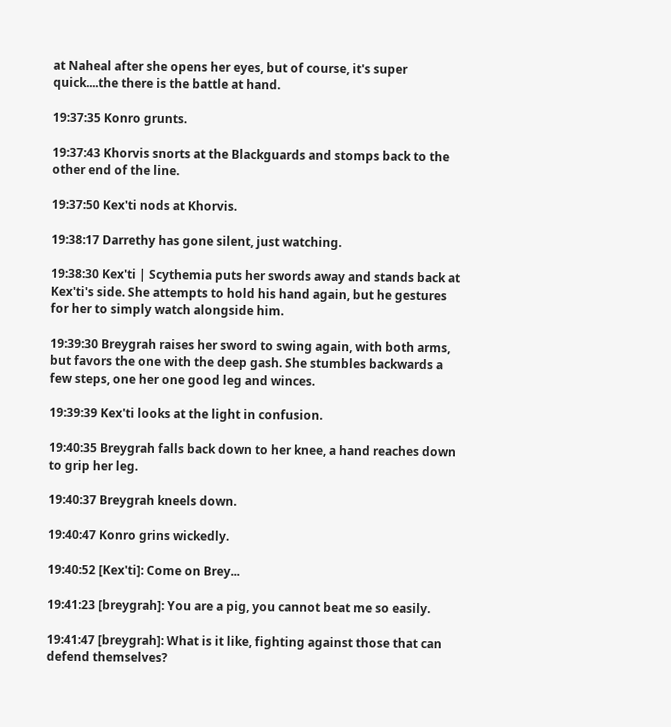at Naheal after she opens her eyes, but of course, it's super quick....the there is the battle at hand.

19:37:35 Konro grunts.

19:37:43 Khorvis snorts at the Blackguards and stomps back to the other end of the line.

19:37:50 Kex'ti nods at Khorvis.

19:38:17 Darrethy has gone silent, just watching.

19:38:30 Kex'ti | Scythemia puts her swords away and stands back at Kex'ti's side. She attempts to hold his hand again, but he gestures for her to simply watch alongside him.

19:39:30 Breygrah raises her sword to swing again, with both arms, but favors the one with the deep gash. She stumbles backwards a few steps, one her one good leg and winces.

19:39:39 Kex'ti looks at the light in confusion.

19:40:35 Breygrah falls back down to her knee, a hand reaches down to grip her leg.

19:40:37 Breygrah kneels down.

19:40:47 Konro grins wickedly.

19:40:52 [Kex'ti]: Come on Brey...

19:41:23 [breygrah]: You are a pig, you cannot beat me so easily.

19:41:47 [breygrah]: What is it like, fighting against those that can defend themselves?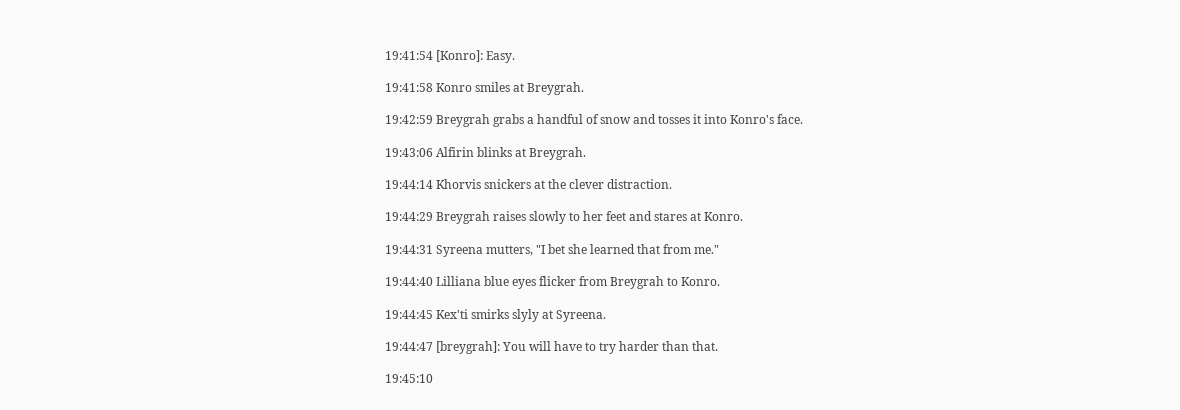19:41:54 [Konro]: Easy.

19:41:58 Konro smiles at Breygrah.

19:42:59 Breygrah grabs a handful of snow and tosses it into Konro's face.

19:43:06 Alfirin blinks at Breygrah.

19:44:14 Khorvis snickers at the clever distraction.

19:44:29 Breygrah raises slowly to her feet and stares at Konro.

19:44:31 Syreena mutters, "I bet she learned that from me."

19:44:40 Lilliana blue eyes flicker from Breygrah to Konro.

19:44:45 Kex'ti smirks slyly at Syreena.

19:44:47 [breygrah]: You will have to try harder than that.

19:45:10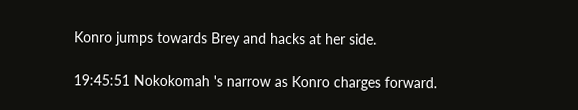Konro jumps towards Brey and hacks at her side.

19:45:51 Nokokomah 's narrow as Konro charges forward.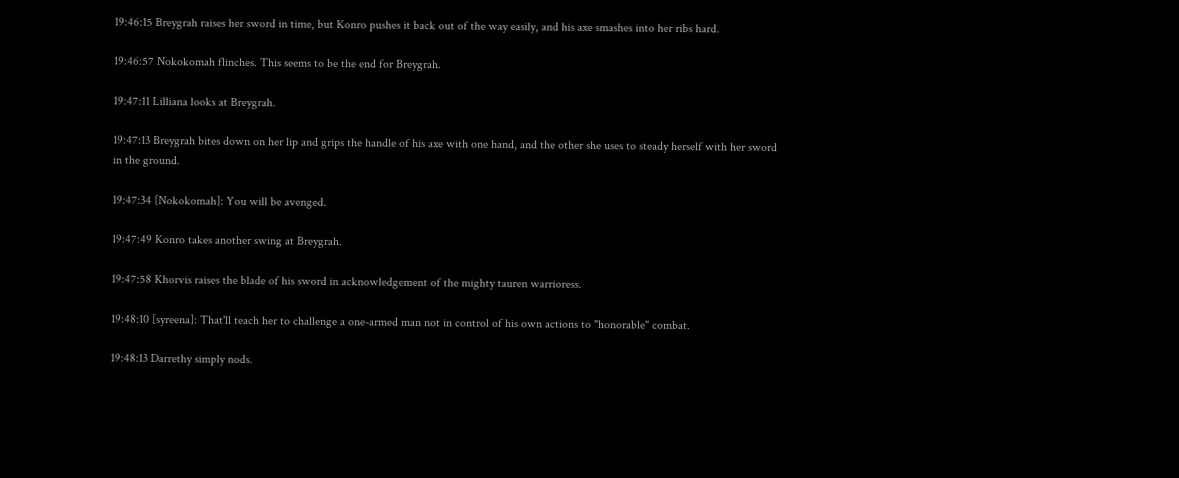19:46:15 Breygrah raises her sword in time, but Konro pushes it back out of the way easily, and his axe smashes into her ribs hard.

19:46:57 Nokokomah flinches. This seems to be the end for Breygrah.

19:47:11 Lilliana looks at Breygrah.

19:47:13 Breygrah bites down on her lip and grips the handle of his axe with one hand, and the other she uses to steady herself with her sword in the ground.

19:47:34 [Nokokomah]: You will be avenged.

19:47:49 Konro takes another swing at Breygrah.

19:47:58 Khorvis raises the blade of his sword in acknowledgement of the mighty tauren warrioress.

19:48:10 [syreena]: That'll teach her to challenge a one-armed man not in control of his own actions to "honorable" combat.

19:48:13 Darrethy simply nods.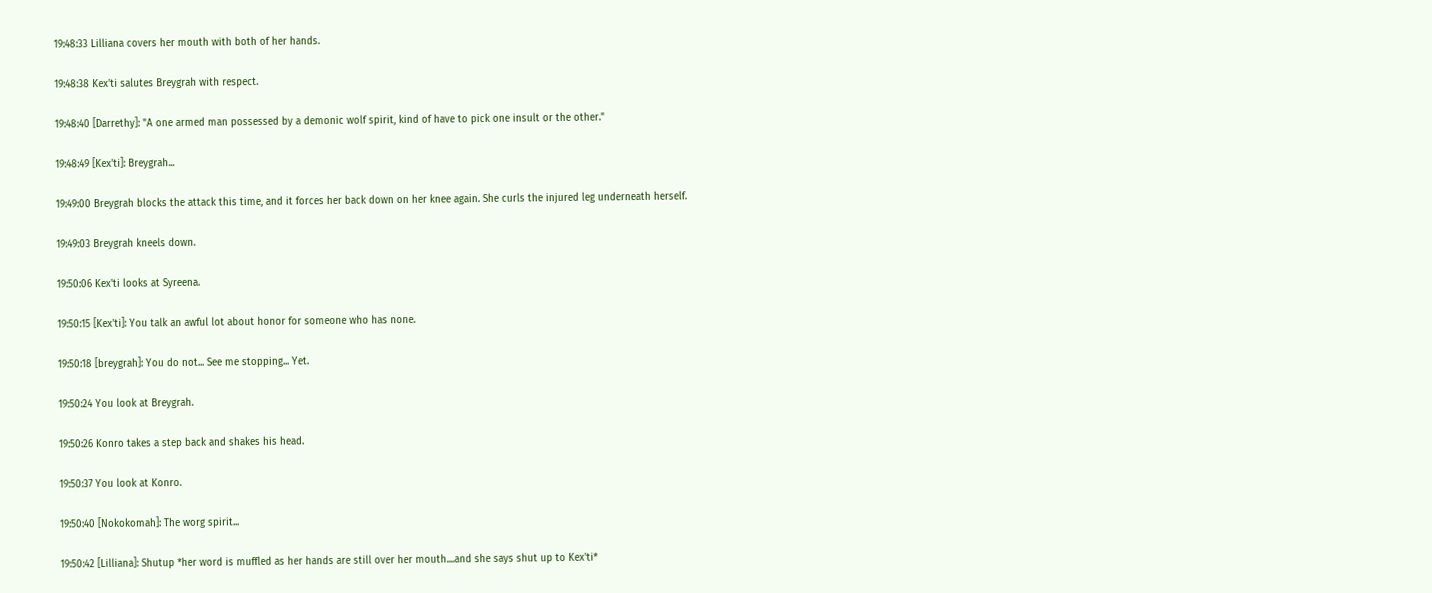19:48:33 Lilliana covers her mouth with both of her hands.

19:48:38 Kex'ti salutes Breygrah with respect.

19:48:40 [Darrethy]: "A one armed man possessed by a demonic wolf spirit, kind of have to pick one insult or the other."

19:48:49 [Kex'ti]: Breygrah...

19:49:00 Breygrah blocks the attack this time, and it forces her back down on her knee again. She curls the injured leg underneath herself.

19:49:03 Breygrah kneels down.

19:50:06 Kex'ti looks at Syreena.

19:50:15 [Kex'ti]: You talk an awful lot about honor for someone who has none.

19:50:18 [breygrah]: You do not... See me stopping... Yet.

19:50:24 You look at Breygrah.

19:50:26 Konro takes a step back and shakes his head.

19:50:37 You look at Konro.

19:50:40 [Nokokomah]: The worg spirit...

19:50:42 [Lilliana]: Shutup *her word is muffled as her hands are still over her mouth....and she says shut up to Kex'ti*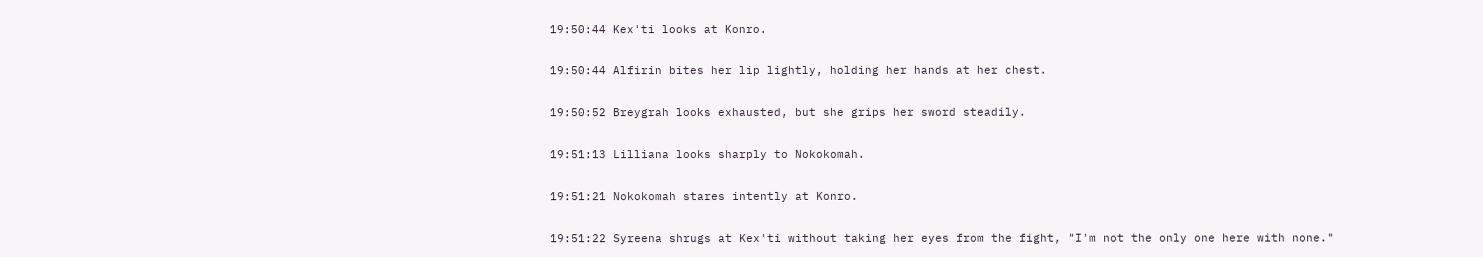19:50:44 Kex'ti looks at Konro.

19:50:44 Alfirin bites her lip lightly, holding her hands at her chest.

19:50:52 Breygrah looks exhausted, but she grips her sword steadily.

19:51:13 Lilliana looks sharply to Nokokomah.

19:51:21 Nokokomah stares intently at Konro.

19:51:22 Syreena shrugs at Kex'ti without taking her eyes from the fight, "I'm not the only one here with none."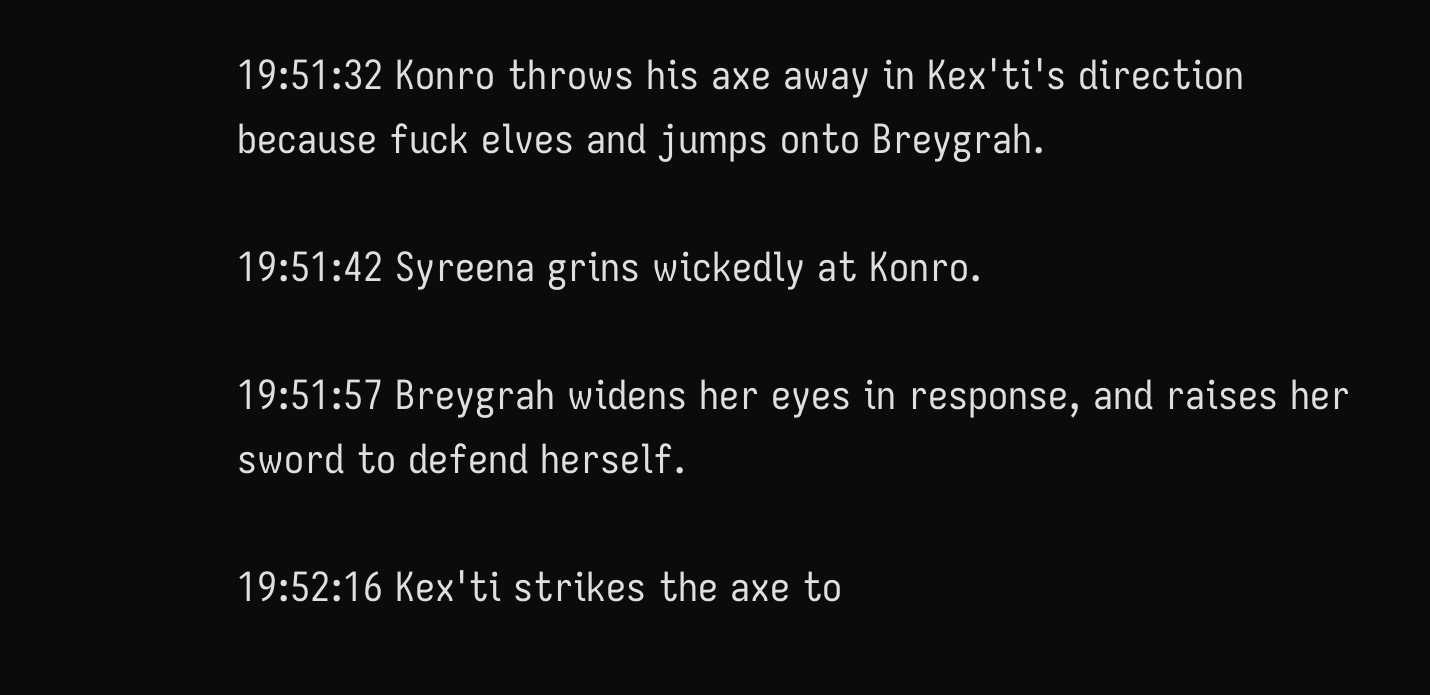19:51:32 Konro throws his axe away in Kex'ti's direction because fuck elves and jumps onto Breygrah.

19:51:42 Syreena grins wickedly at Konro.

19:51:57 Breygrah widens her eyes in response, and raises her sword to defend herself.

19:52:16 Kex'ti strikes the axe to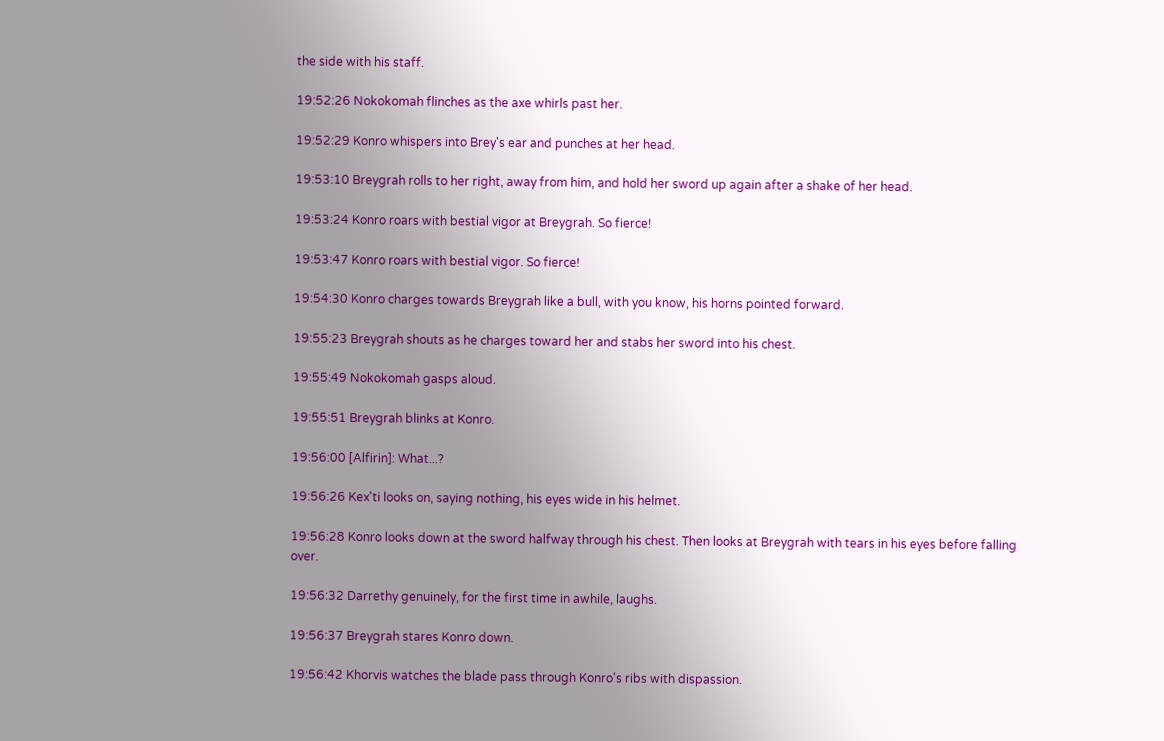the side with his staff.

19:52:26 Nokokomah flinches as the axe whirls past her.

19:52:29 Konro whispers into Brey's ear and punches at her head.

19:53:10 Breygrah rolls to her right, away from him, and hold her sword up again after a shake of her head.

19:53:24 Konro roars with bestial vigor at Breygrah. So fierce!

19:53:47 Konro roars with bestial vigor. So fierce!

19:54:30 Konro charges towards Breygrah like a bull, with you know, his horns pointed forward.

19:55:23 Breygrah shouts as he charges toward her and stabs her sword into his chest.

19:55:49 Nokokomah gasps aloud.

19:55:51 Breygrah blinks at Konro.

19:56:00 [Alfirin]: What...?

19:56:26 Kex'ti looks on, saying nothing, his eyes wide in his helmet.

19:56:28 Konro looks down at the sword halfway through his chest. Then looks at Breygrah with tears in his eyes before falling over.

19:56:32 Darrethy genuinely, for the first time in awhile, laughs.

19:56:37 Breygrah stares Konro down.

19:56:42 Khorvis watches the blade pass through Konro's ribs with dispassion.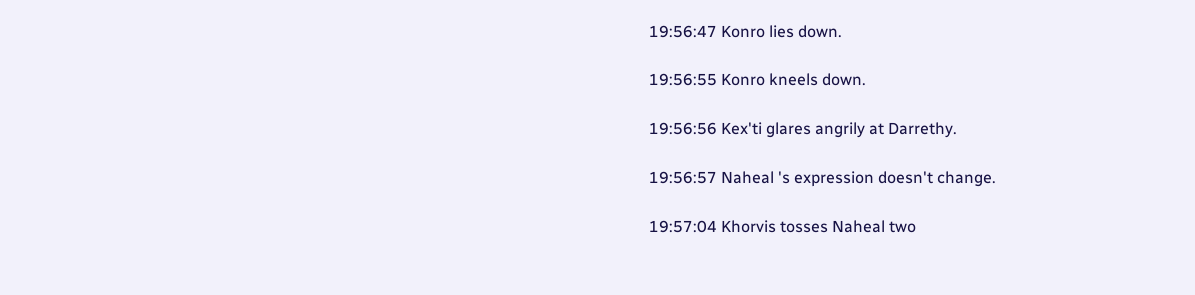19:56:47 Konro lies down.

19:56:55 Konro kneels down.

19:56:56 Kex'ti glares angrily at Darrethy.

19:56:57 Naheal 's expression doesn't change.

19:57:04 Khorvis tosses Naheal two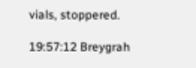vials, stoppered.

19:57:12 Breygrah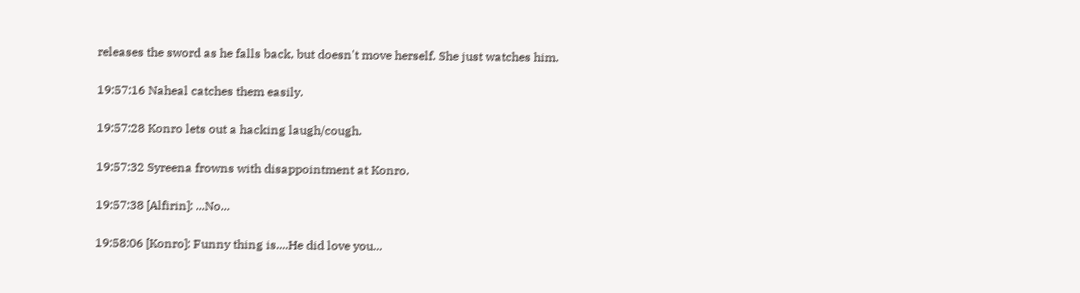releases the sword as he falls back, but doesn't move herself. She just watches him.

19:57:16 Naheal catches them easily.

19:57:28 Konro lets out a hacking laugh/cough.

19:57:32 Syreena frowns with disappointment at Konro.

19:57:38 [Alfirin]: ...No...

19:58:06 [Konro]: Funny thing is....He did love you...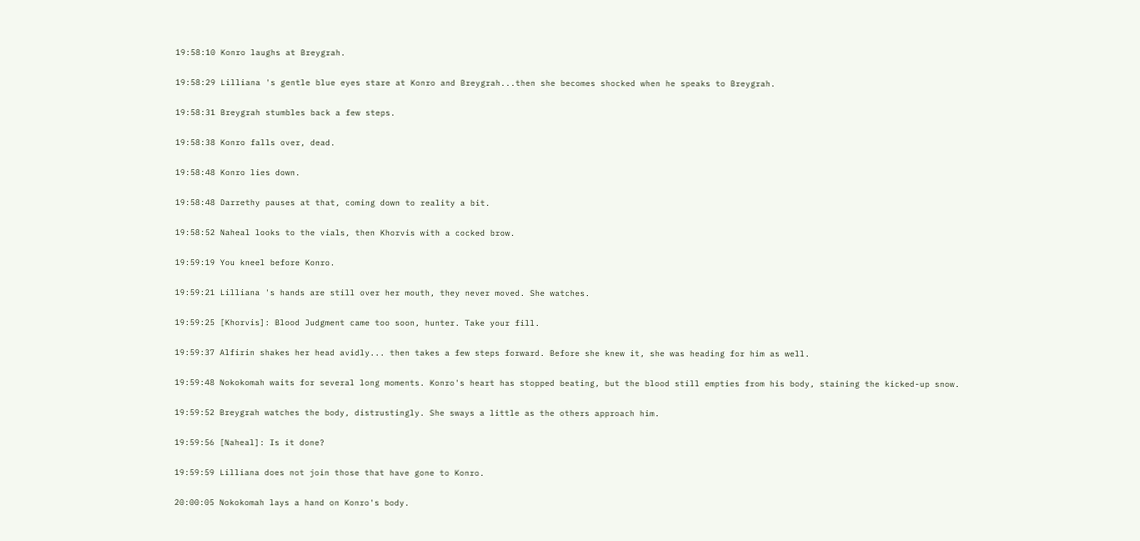19:58:10 Konro laughs at Breygrah.

19:58:29 Lilliana 's gentle blue eyes stare at Konro and Breygrah...then she becomes shocked when he speaks to Breygrah.

19:58:31 Breygrah stumbles back a few steps.

19:58:38 Konro falls over, dead.

19:58:48 Konro lies down.

19:58:48 Darrethy pauses at that, coming down to reality a bit.

19:58:52 Naheal looks to the vials, then Khorvis with a cocked brow.

19:59:19 You kneel before Konro.

19:59:21 Lilliana 's hands are still over her mouth, they never moved. She watches.

19:59:25 [Khorvis]: Blood Judgment came too soon, hunter. Take your fill.

19:59:37 Alfirin shakes her head avidly... then takes a few steps forward. Before she knew it, she was heading for him as well.

19:59:48 Nokokomah waits for several long moments. Konro's heart has stopped beating, but the blood still empties from his body, staining the kicked-up snow.

19:59:52 Breygrah watches the body, distrustingly. She sways a little as the others approach him.

19:59:56 [Naheal]: Is it done?

19:59:59 Lilliana does not join those that have gone to Konro.

20:00:05 Nokokomah lays a hand on Konro's body.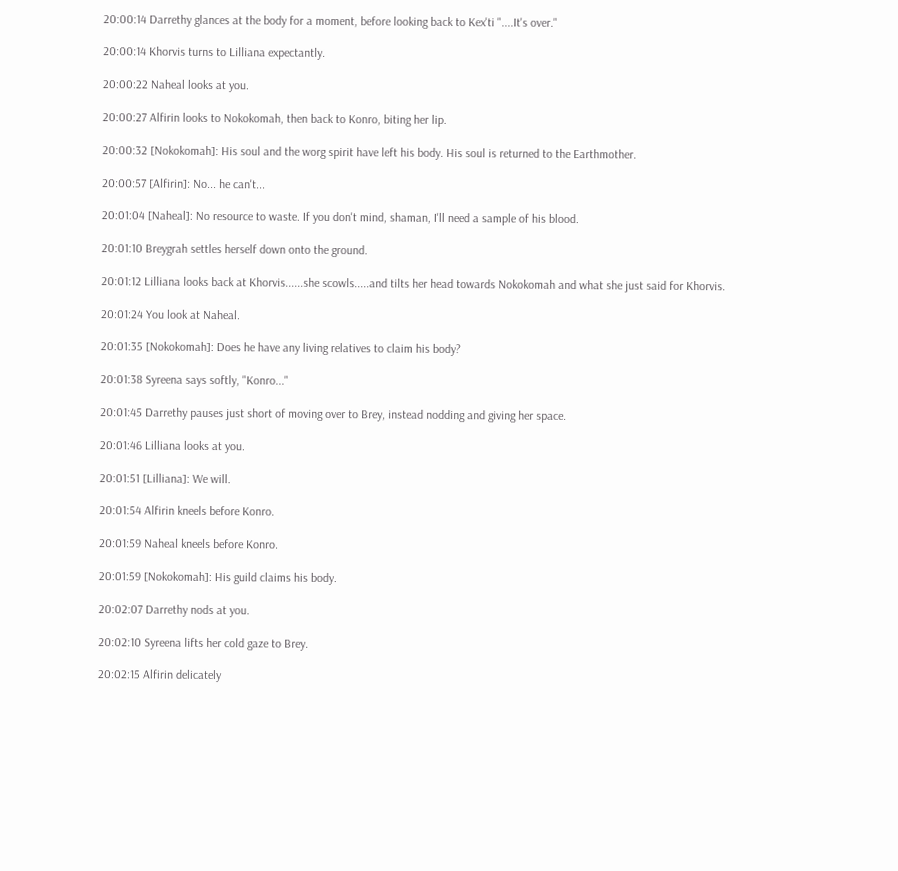20:00:14 Darrethy glances at the body for a moment, before looking back to Kex'ti "....It's over."

20:00:14 Khorvis turns to Lilliana expectantly.

20:00:22 Naheal looks at you.

20:00:27 Alfirin looks to Nokokomah, then back to Konro, biting her lip.

20:00:32 [Nokokomah]: His soul and the worg spirit have left his body. His soul is returned to the Earthmother.

20:00:57 [Alfirin]: No... he can't...

20:01:04 [Naheal]: No resource to waste. If you don't mind, shaman, I'll need a sample of his blood.

20:01:10 Breygrah settles herself down onto the ground.

20:01:12 Lilliana looks back at Khorvis......she scowls.....and tilts her head towards Nokokomah and what she just said for Khorvis.

20:01:24 You look at Naheal.

20:01:35 [Nokokomah]: Does he have any living relatives to claim his body?

20:01:38 Syreena says softly, "Konro..."

20:01:45 Darrethy pauses just short of moving over to Brey, instead nodding and giving her space.

20:01:46 Lilliana looks at you.

20:01:51 [Lilliana]: We will.

20:01:54 Alfirin kneels before Konro.

20:01:59 Naheal kneels before Konro.

20:01:59 [Nokokomah]: His guild claims his body.

20:02:07 Darrethy nods at you.

20:02:10 Syreena lifts her cold gaze to Brey.

20:02:15 Alfirin delicately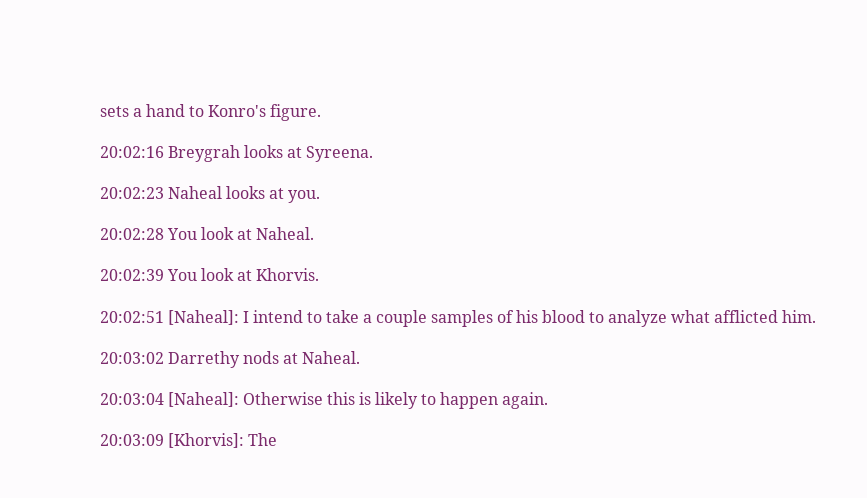sets a hand to Konro's figure.

20:02:16 Breygrah looks at Syreena.

20:02:23 Naheal looks at you.

20:02:28 You look at Naheal.

20:02:39 You look at Khorvis.

20:02:51 [Naheal]: I intend to take a couple samples of his blood to analyze what afflicted him.

20:03:02 Darrethy nods at Naheal.

20:03:04 [Naheal]: Otherwise this is likely to happen again.

20:03:09 [Khorvis]: The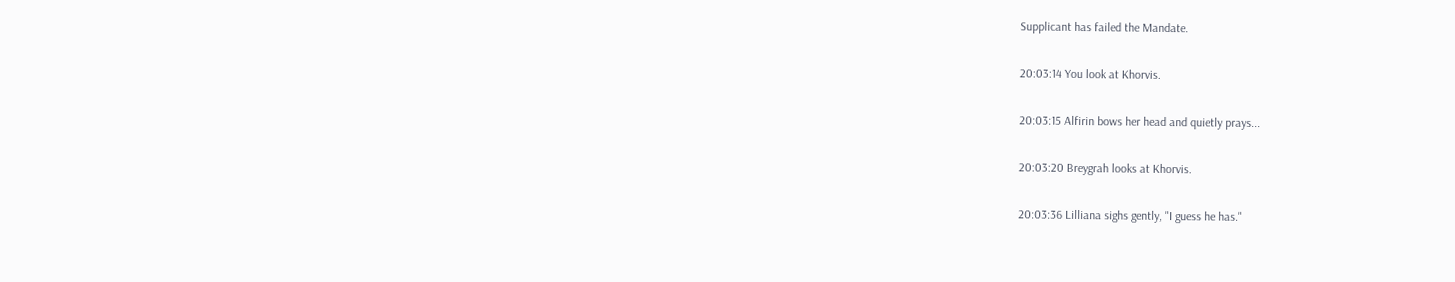Supplicant has failed the Mandate.

20:03:14 You look at Khorvis.

20:03:15 Alfirin bows her head and quietly prays...

20:03:20 Breygrah looks at Khorvis.

20:03:36 Lilliana sighs gently, "I guess he has."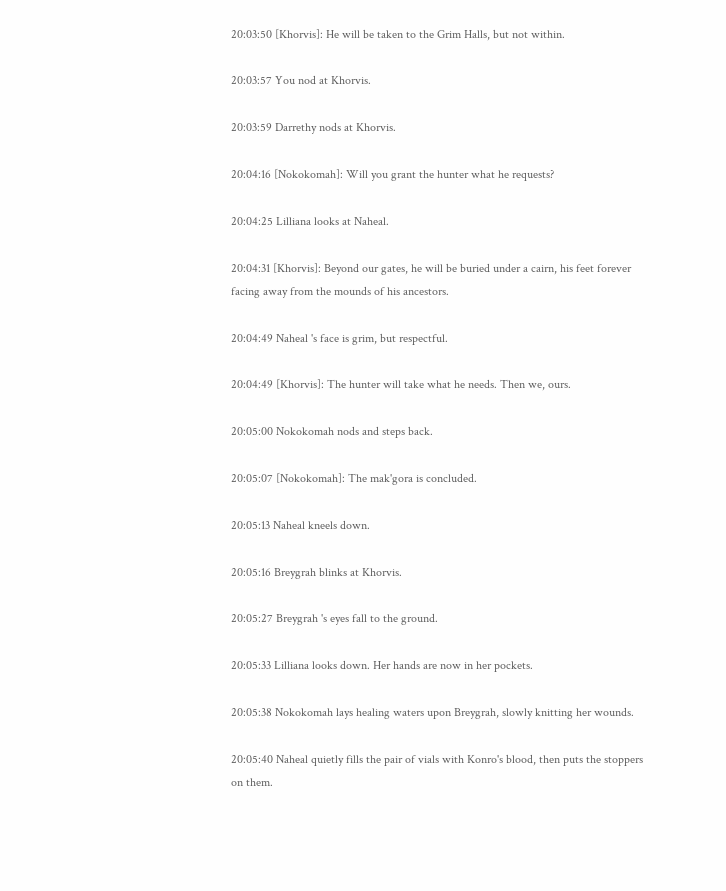20:03:50 [Khorvis]: He will be taken to the Grim Halls, but not within.

20:03:57 You nod at Khorvis.

20:03:59 Darrethy nods at Khorvis.

20:04:16 [Nokokomah]: Will you grant the hunter what he requests?

20:04:25 Lilliana looks at Naheal.

20:04:31 [Khorvis]: Beyond our gates, he will be buried under a cairn, his feet forever facing away from the mounds of his ancestors.

20:04:49 Naheal 's face is grim, but respectful.

20:04:49 [Khorvis]: The hunter will take what he needs. Then we, ours.

20:05:00 Nokokomah nods and steps back.

20:05:07 [Nokokomah]: The mak'gora is concluded.

20:05:13 Naheal kneels down.

20:05:16 Breygrah blinks at Khorvis.

20:05:27 Breygrah 's eyes fall to the ground.

20:05:33 Lilliana looks down. Her hands are now in her pockets.

20:05:38 Nokokomah lays healing waters upon Breygrah, slowly knitting her wounds.

20:05:40 Naheal quietly fills the pair of vials with Konro's blood, then puts the stoppers on them.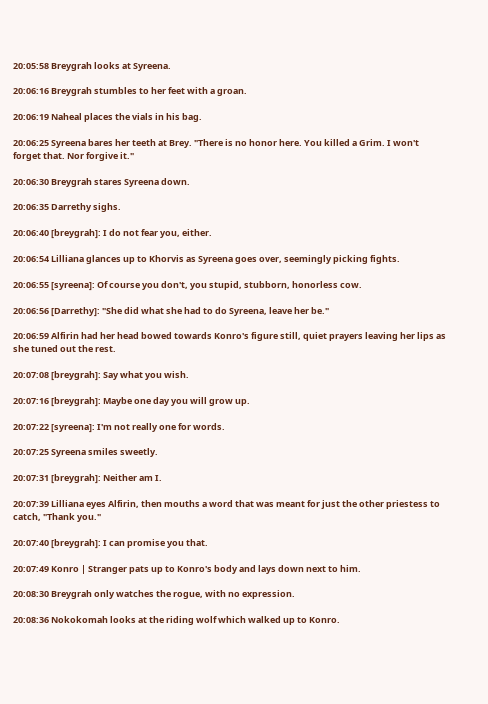20:05:58 Breygrah looks at Syreena.

20:06:16 Breygrah stumbles to her feet with a groan.

20:06:19 Naheal places the vials in his bag.

20:06:25 Syreena bares her teeth at Brey. "There is no honor here. You killed a Grim. I won't forget that. Nor forgive it."

20:06:30 Breygrah stares Syreena down.

20:06:35 Darrethy sighs.

20:06:40 [breygrah]: I do not fear you, either.

20:06:54 Lilliana glances up to Khorvis as Syreena goes over, seemingly picking fights.

20:06:55 [syreena]: Of course you don't, you stupid, stubborn, honorless cow.

20:06:56 [Darrethy]: "She did what she had to do Syreena, leave her be."

20:06:59 Alfirin had her head bowed towards Konro's figure still, quiet prayers leaving her lips as she tuned out the rest.

20:07:08 [breygrah]: Say what you wish.

20:07:16 [breygrah]: Maybe one day you will grow up.

20:07:22 [syreena]: I'm not really one for words.

20:07:25 Syreena smiles sweetly.

20:07:31 [breygrah]: Neither am I.

20:07:39 Lilliana eyes Alfirin, then mouths a word that was meant for just the other priestess to catch, "Thank you."

20:07:40 [breygrah]: I can promise you that.

20:07:49 Konro | Stranger pats up to Konro's body and lays down next to him.

20:08:30 Breygrah only watches the rogue, with no expression.

20:08:36 Nokokomah looks at the riding wolf which walked up to Konro.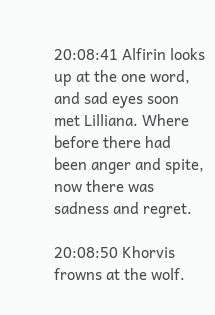20:08:41 Alfirin looks up at the one word, and sad eyes soon met Lilliana. Where before there had been anger and spite, now there was sadness and regret.

20:08:50 Khorvis frowns at the wolf.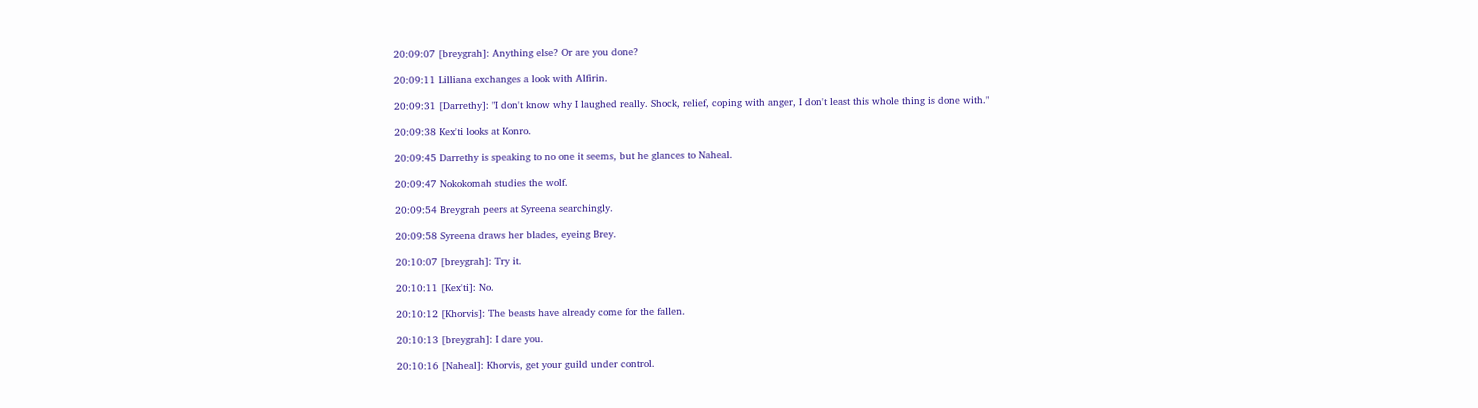20:09:07 [breygrah]: Anything else? Or are you done?

20:09:11 Lilliana exchanges a look with Alfirin.

20:09:31 [Darrethy]: "I don't know why I laughed really. Shock, relief, coping with anger, I don't least this whole thing is done with."

20:09:38 Kex'ti looks at Konro.

20:09:45 Darrethy is speaking to no one it seems, but he glances to Naheal.

20:09:47 Nokokomah studies the wolf.

20:09:54 Breygrah peers at Syreena searchingly.

20:09:58 Syreena draws her blades, eyeing Brey.

20:10:07 [breygrah]: Try it.

20:10:11 [Kex'ti]: No.

20:10:12 [Khorvis]: The beasts have already come for the fallen.

20:10:13 [breygrah]: I dare you.

20:10:16 [Naheal]: Khorvis, get your guild under control.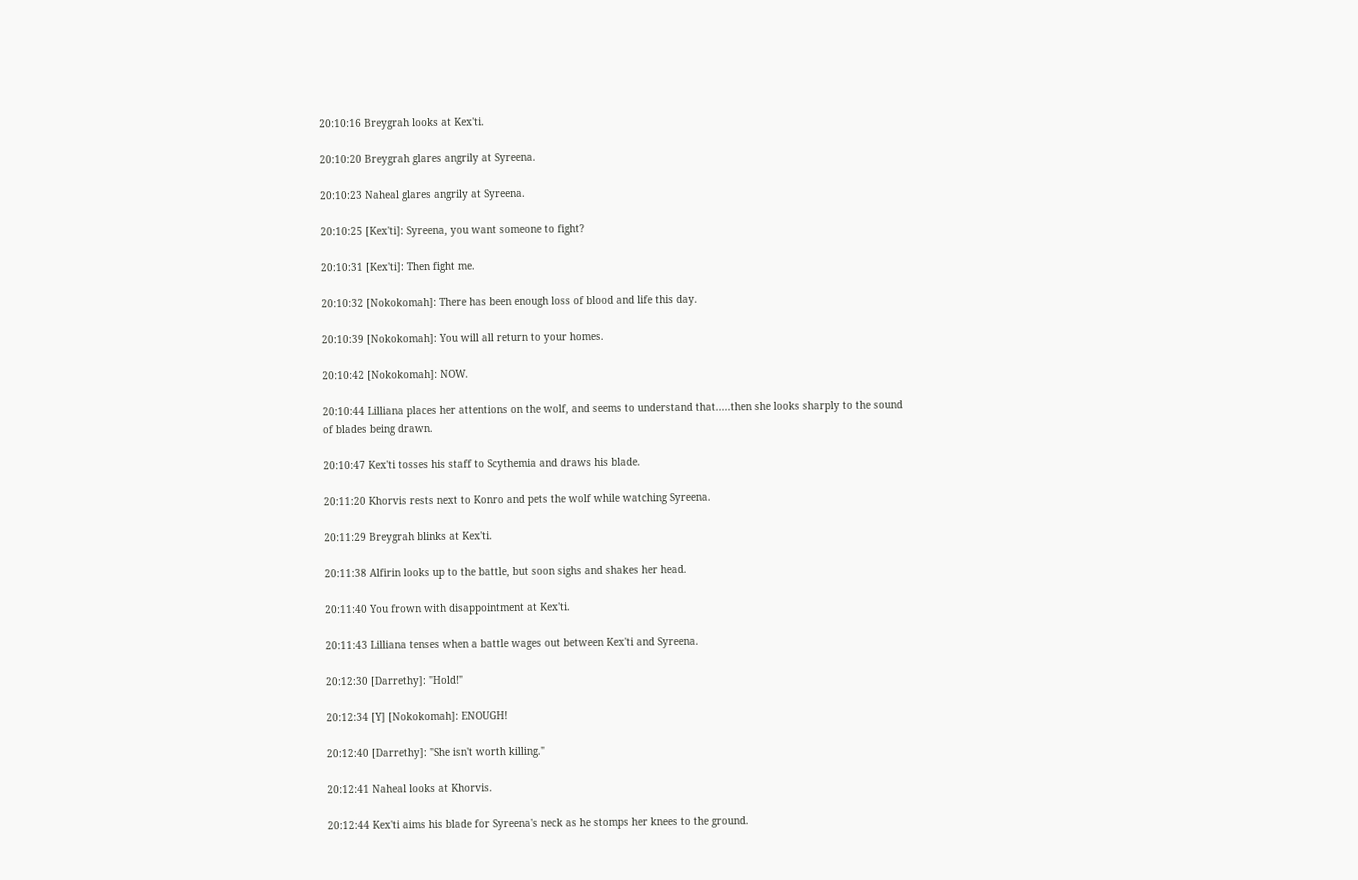20:10:16 Breygrah looks at Kex'ti.

20:10:20 Breygrah glares angrily at Syreena.

20:10:23 Naheal glares angrily at Syreena.

20:10:25 [Kex'ti]: Syreena, you want someone to fight?

20:10:31 [Kex'ti]: Then fight me.

20:10:32 [Nokokomah]: There has been enough loss of blood and life this day.

20:10:39 [Nokokomah]: You will all return to your homes.

20:10:42 [Nokokomah]: NOW.

20:10:44 Lilliana places her attentions on the wolf, and seems to understand that.....then she looks sharply to the sound of blades being drawn.

20:10:47 Kex'ti tosses his staff to Scythemia and draws his blade.

20:11:20 Khorvis rests next to Konro and pets the wolf while watching Syreena.

20:11:29 Breygrah blinks at Kex'ti.

20:11:38 Alfirin looks up to the battle, but soon sighs and shakes her head.

20:11:40 You frown with disappointment at Kex'ti.

20:11:43 Lilliana tenses when a battle wages out between Kex'ti and Syreena.

20:12:30 [Darrethy]: "Hold!"

20:12:34 [Y] [Nokokomah]: ENOUGH!

20:12:40 [Darrethy]: "She isn't worth killing."

20:12:41 Naheal looks at Khorvis.

20:12:44 Kex'ti aims his blade for Syreena's neck as he stomps her knees to the ground.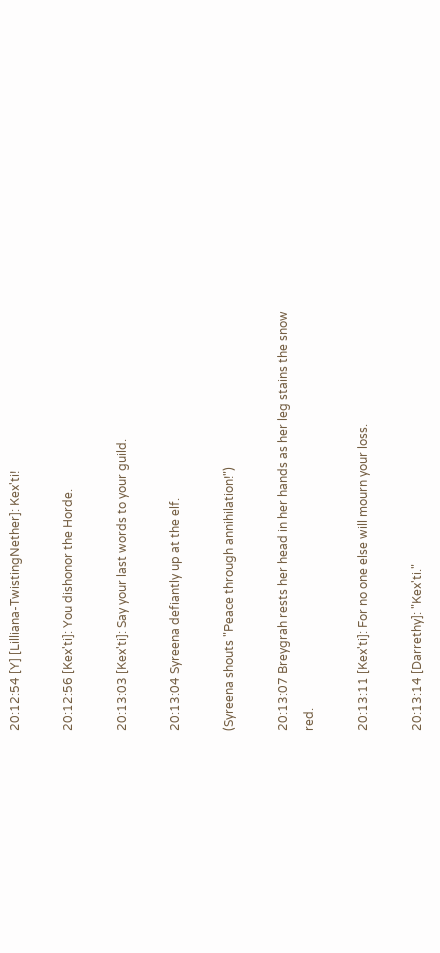20:12:54 [Y] [Lilliana-TwistingNether]: Kex'ti!

20:12:56 [Kex'ti]: You dishonor the Horde.

20:13:03 [Kex'ti]: Say your last words to your guild.

20:13:04 Syreena defiantly up at the elf.

(Syreena shouts "Peace through annihilation!")

20:13:07 Breygrah rests her head in her hands as her leg stains the snow red.

20:13:11 [Kex'ti]: For no one else will mourn your loss.

20:13:14 [Darrethy]: "Kex'ti."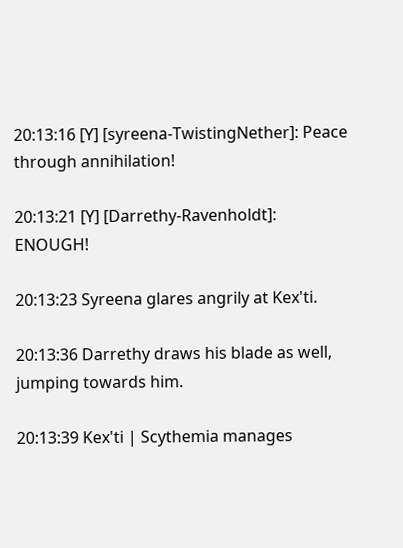20:13:16 [Y] [syreena-TwistingNether]: Peace through annihilation!

20:13:21 [Y] [Darrethy-Ravenholdt]: ENOUGH!

20:13:23 Syreena glares angrily at Kex'ti.

20:13:36 Darrethy draws his blade as well, jumping towards him.

20:13:39 Kex'ti | Scythemia manages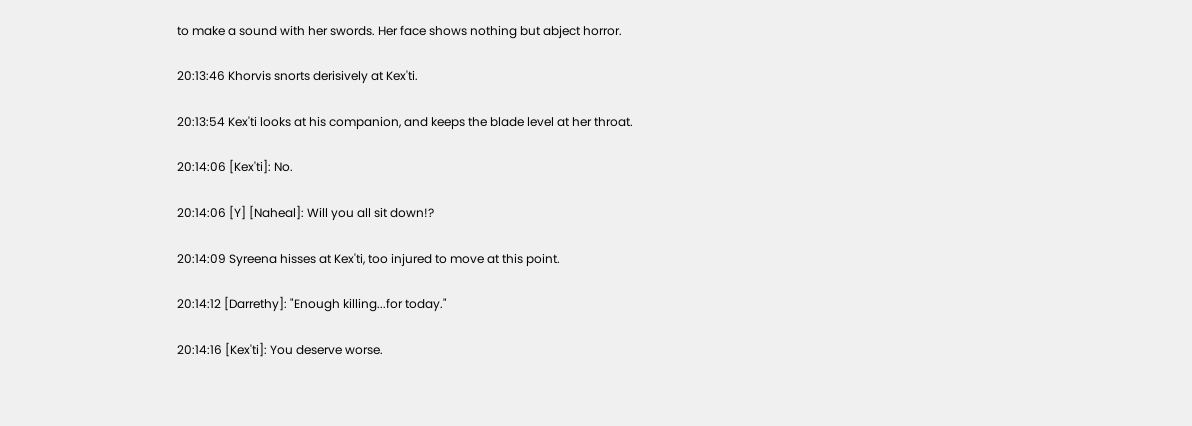to make a sound with her swords. Her face shows nothing but abject horror.

20:13:46 Khorvis snorts derisively at Kex'ti.

20:13:54 Kex'ti looks at his companion, and keeps the blade level at her throat.

20:14:06 [Kex'ti]: No.

20:14:06 [Y] [Naheal]: Will you all sit down!?

20:14:09 Syreena hisses at Kex'ti, too injured to move at this point.

20:14:12 [Darrethy]: "Enough killing...for today."

20:14:16 [Kex'ti]: You deserve worse.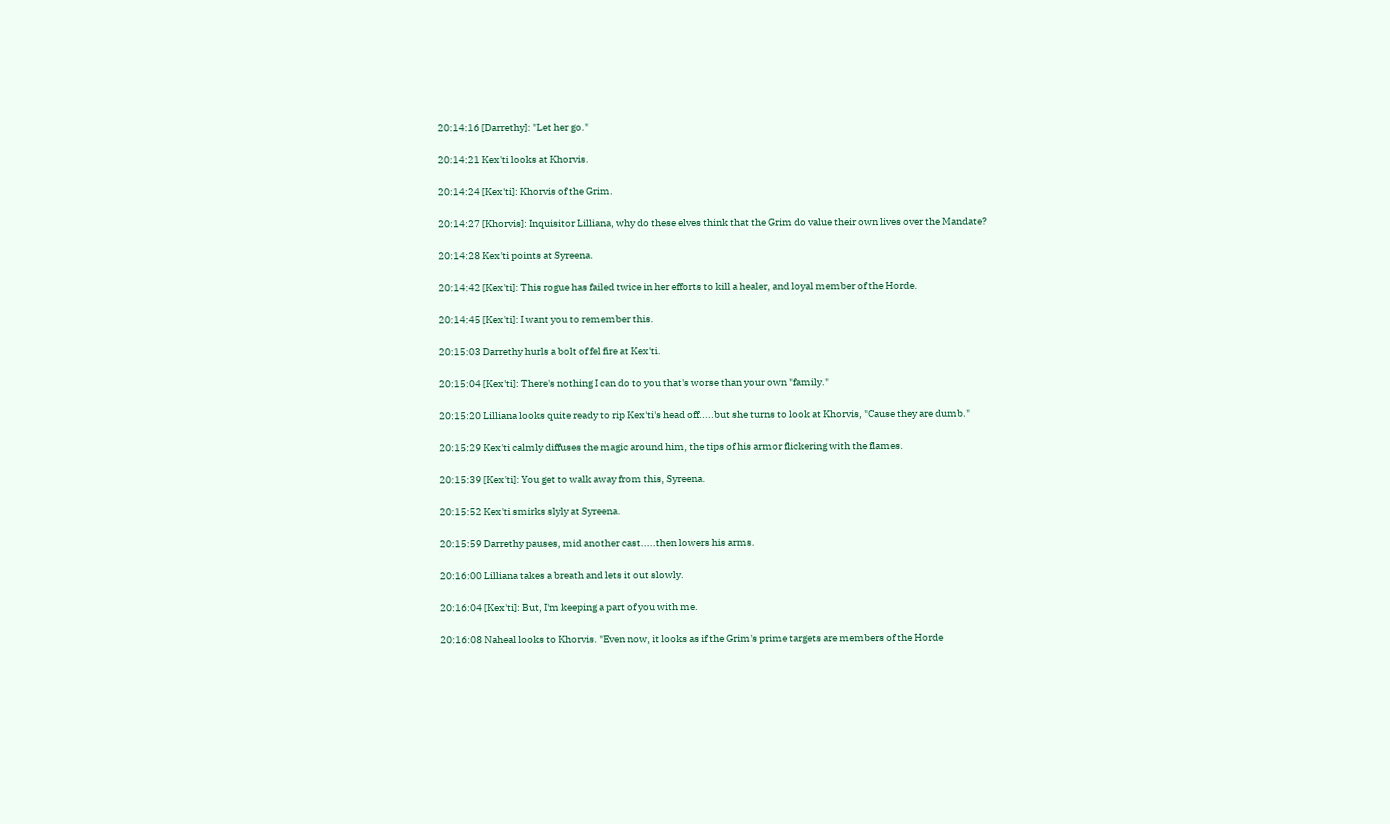20:14:16 [Darrethy]: "Let her go."

20:14:21 Kex'ti looks at Khorvis.

20:14:24 [Kex'ti]: Khorvis of the Grim.

20:14:27 [Khorvis]: Inquisitor Lilliana, why do these elves think that the Grim do value their own lives over the Mandate?

20:14:28 Kex'ti points at Syreena.

20:14:42 [Kex'ti]: This rogue has failed twice in her efforts to kill a healer, and loyal member of the Horde.

20:14:45 [Kex'ti]: I want you to remember this.

20:15:03 Darrethy hurls a bolt of fel fire at Kex'ti.

20:15:04 [Kex'ti]: There's nothing I can do to you that's worse than your own "family."

20:15:20 Lilliana looks quite ready to rip Kex'ti's head off.....but she turns to look at Khorvis, "Cause they are dumb."

20:15:29 Kex'ti calmly diffuses the magic around him, the tips of his armor flickering with the flames.

20:15:39 [Kex'ti]: You get to walk away from this, Syreena.

20:15:52 Kex'ti smirks slyly at Syreena.

20:15:59 Darrethy pauses, mid another cast.....then lowers his arms.

20:16:00 Lilliana takes a breath and lets it out slowly.

20:16:04 [Kex'ti]: But, I'm keeping a part of you with me.

20:16:08 Naheal looks to Khorvis. "Even now, it looks as if the Grim's prime targets are members of the Horde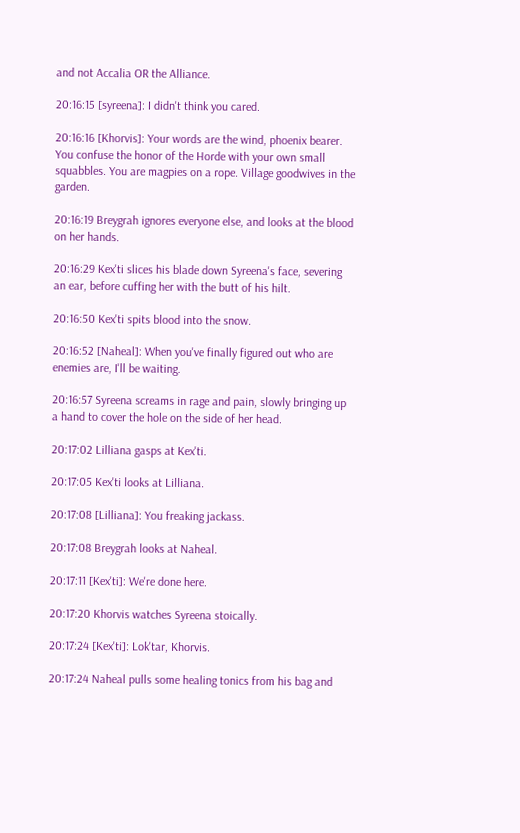and not Accalia OR the Alliance.

20:16:15 [syreena]: I didn't think you cared.

20:16:16 [Khorvis]: Your words are the wind, phoenix bearer. You confuse the honor of the Horde with your own small squabbles. You are magpies on a rope. Village goodwives in the garden.

20:16:19 Breygrah ignores everyone else, and looks at the blood on her hands.

20:16:29 Kex'ti slices his blade down Syreena's face, severing an ear, before cuffing her with the butt of his hilt.

20:16:50 Kex'ti spits blood into the snow.

20:16:52 [Naheal]: When you've finally figured out who are enemies are, I'll be waiting.

20:16:57 Syreena screams in rage and pain, slowly bringing up a hand to cover the hole on the side of her head.

20:17:02 Lilliana gasps at Kex'ti.

20:17:05 Kex'ti looks at Lilliana.

20:17:08 [Lilliana]: You freaking jackass.

20:17:08 Breygrah looks at Naheal.

20:17:11 [Kex'ti]: We're done here.

20:17:20 Khorvis watches Syreena stoically.

20:17:24 [Kex'ti]: Lok'tar, Khorvis.

20:17:24 Naheal pulls some healing tonics from his bag and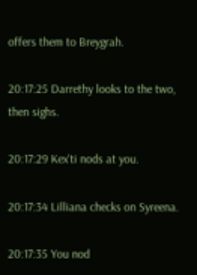offers them to Breygrah.

20:17:25 Darrethy looks to the two, then sighs.

20:17:29 Kex'ti nods at you.

20:17:34 Lilliana checks on Syreena.

20:17:35 You nod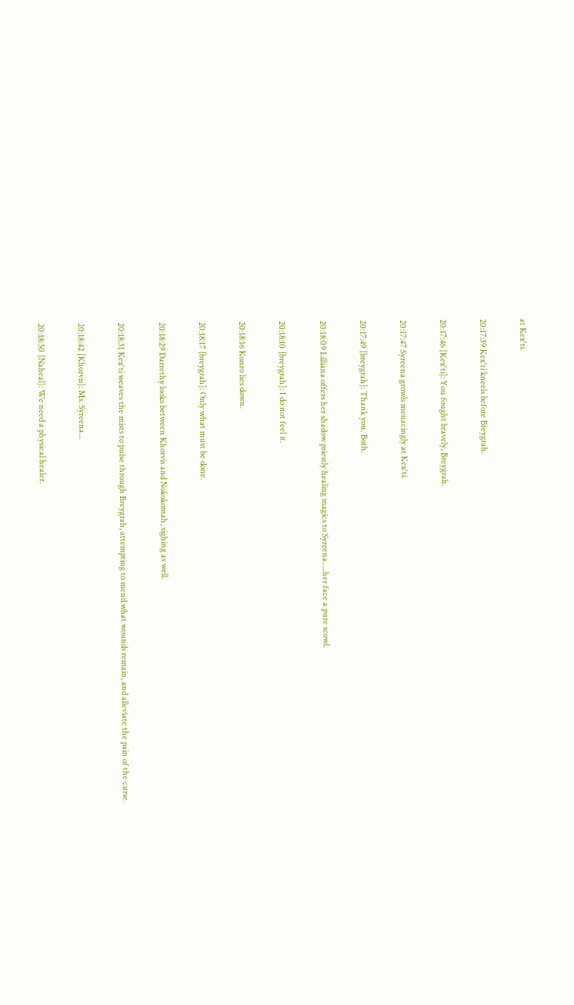at Kex'ti.

20:17:39 Kex'ti kneels before Breygrah.

20:17:46 [Kex'ti]: You fought bravely, Breygrah.

20:17:47 Syreena growls menacingly at Kex'ti.

20:17:49 [breygrah]: Thank you. Both.

20:18:09 Lilliana offers her shadow priestly healing magics to Syreena.....her face a pure scowl.

20:18:10 [breygrah]: I do not feel it.

20:18:16 Konro lies down.

20:18:17 [breygrah]: Only what must be done.

20:18:29 Darrethy looks between Khorvis and Nokokomah, sighing as well.

20:18:31 Kex'ti weaves the mists to pulse through Breygrah, attempting to mend what wounds remain, and alleviate the pain of the curse.

20:18:42 [Khorvis]: Ms. Syreena...

20:18:50 [Naheal]: We need a physical healer.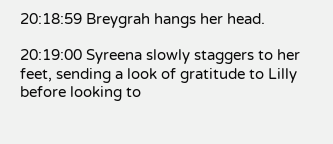20:18:59 Breygrah hangs her head.

20:19:00 Syreena slowly staggers to her feet, sending a look of gratitude to Lilly before looking to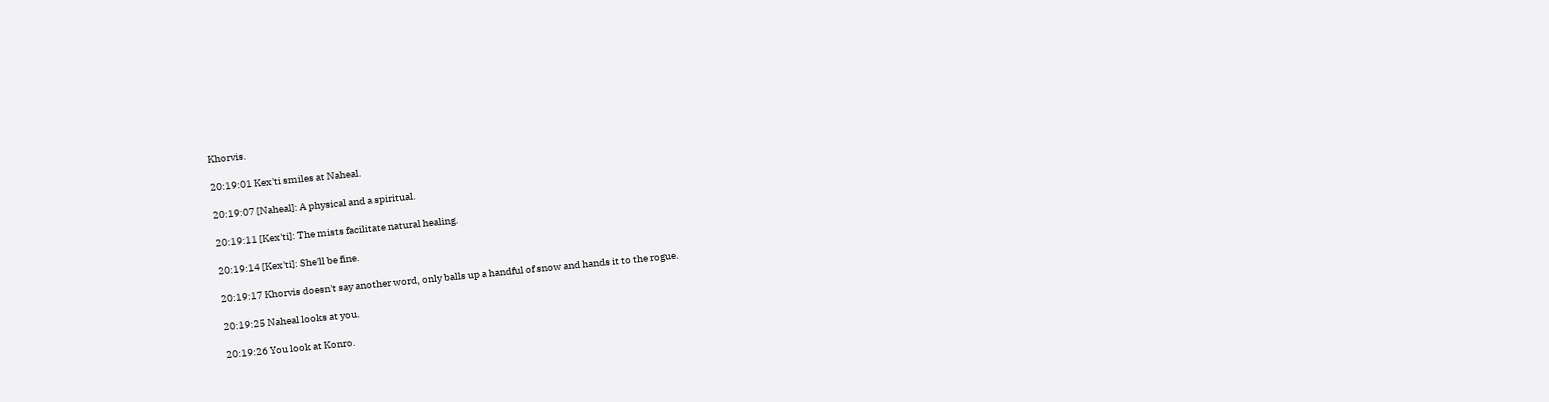Khorvis.

20:19:01 Kex'ti smiles at Naheal.

20:19:07 [Naheal]: A physical and a spiritual.

20:19:11 [Kex'ti]: The mists facilitate natural healing.

20:19:14 [Kex'ti]: She'll be fine.

20:19:17 Khorvis doesn't say another word, only balls up a handful of snow and hands it to the rogue.

20:19:25 Naheal looks at you.

20:19:26 You look at Konro.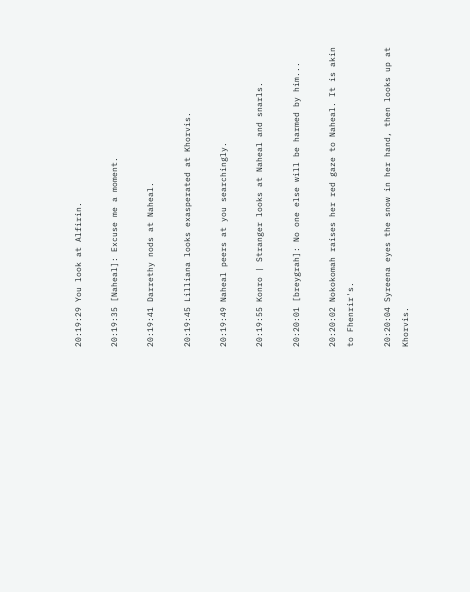20:19:29 You look at Alfirin.

20:19:35 [Naheal]: Excuse me a moment.

20:19:41 Darrethy nods at Naheal.

20:19:45 Lilliana looks exasperated at Khorvis.

20:19:49 Naheal peers at you searchingly.

20:19:55 Konro | Stranger looks at Naheal and snarls.

20:20:01 [breygrah]: No one else will be harmed by him...

20:20:02 Nokokomah raises her red gaze to Naheal. It is akin to Fhenrir's.

20:20:04 Syreena eyes the snow in her hand, then looks up at Khorvis.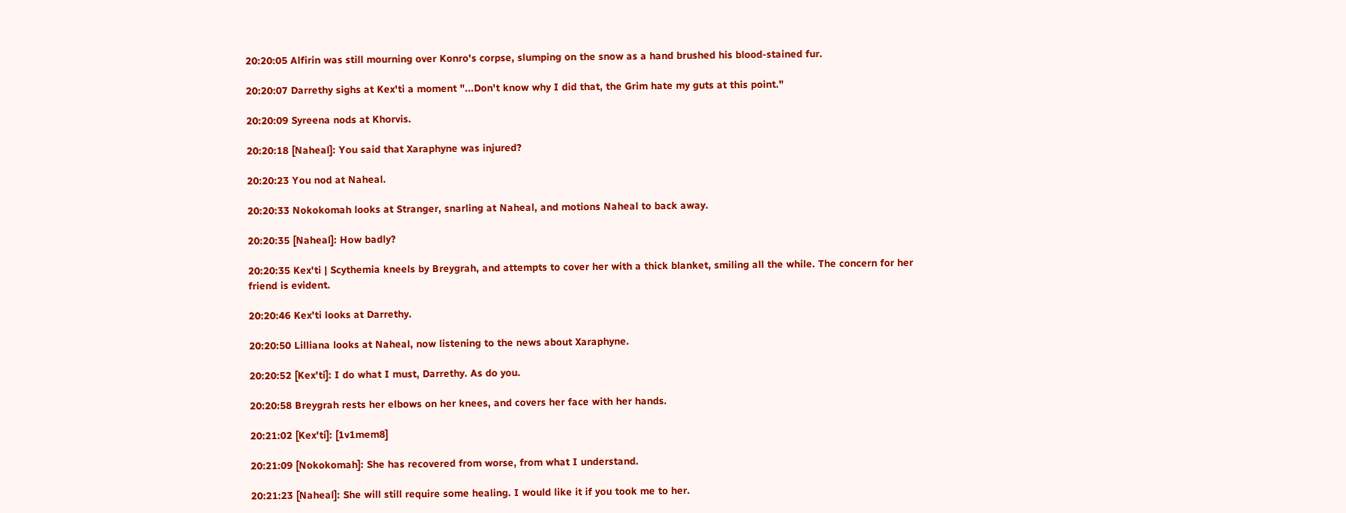20:20:05 Alfirin was still mourning over Konro's corpse, slumping on the snow as a hand brushed his blood-stained fur.

20:20:07 Darrethy sighs at Kex'ti a moment "...Don't know why I did that, the Grim hate my guts at this point."

20:20:09 Syreena nods at Khorvis.

20:20:18 [Naheal]: You said that Xaraphyne was injured?

20:20:23 You nod at Naheal.

20:20:33 Nokokomah looks at Stranger, snarling at Naheal, and motions Naheal to back away.

20:20:35 [Naheal]: How badly?

20:20:35 Kex'ti | Scythemia kneels by Breygrah, and attempts to cover her with a thick blanket, smiling all the while. The concern for her friend is evident.

20:20:46 Kex'ti looks at Darrethy.

20:20:50 Lilliana looks at Naheal, now listening to the news about Xaraphyne.

20:20:52 [Kex'ti]: I do what I must, Darrethy. As do you.

20:20:58 Breygrah rests her elbows on her knees, and covers her face with her hands.

20:21:02 [Kex'ti]: [1v1mem8]

20:21:09 [Nokokomah]: She has recovered from worse, from what I understand.

20:21:23 [Naheal]: She will still require some healing. I would like it if you took me to her.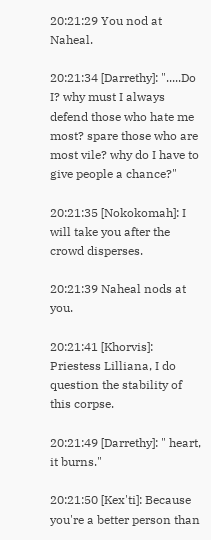20:21:29 You nod at Naheal.

20:21:34 [Darrethy]: ".....Do I? why must I always defend those who hate me most? spare those who are most vile? why do I have to give people a chance?"

20:21:35 [Nokokomah]: I will take you after the crowd disperses.

20:21:39 Naheal nods at you.

20:21:41 [Khorvis]: Priestess Lilliana, I do question the stability of this corpse.

20:21:49 [Darrethy]: " heart, it burns."

20:21:50 [Kex'ti]: Because you're a better person than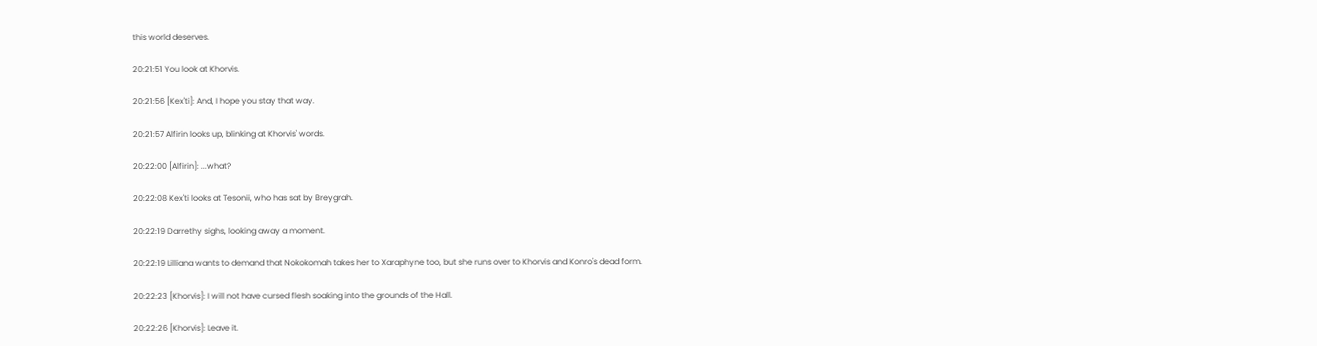this world deserves.

20:21:51 You look at Khorvis.

20:21:56 [Kex'ti]: And, I hope you stay that way.

20:21:57 Alfirin looks up, blinking at Khorvis' words.

20:22:00 [Alfirin]: ...what?

20:22:08 Kex'ti looks at Tesonii, who has sat by Breygrah.

20:22:19 Darrethy sighs, looking away a moment.

20:22:19 Lilliana wants to demand that Nokokomah takes her to Xaraphyne too, but she runs over to Khorvis and Konro's dead form.

20:22:23 [Khorvis]: I will not have cursed flesh soaking into the grounds of the Hall.

20:22:26 [Khorvis]: Leave it.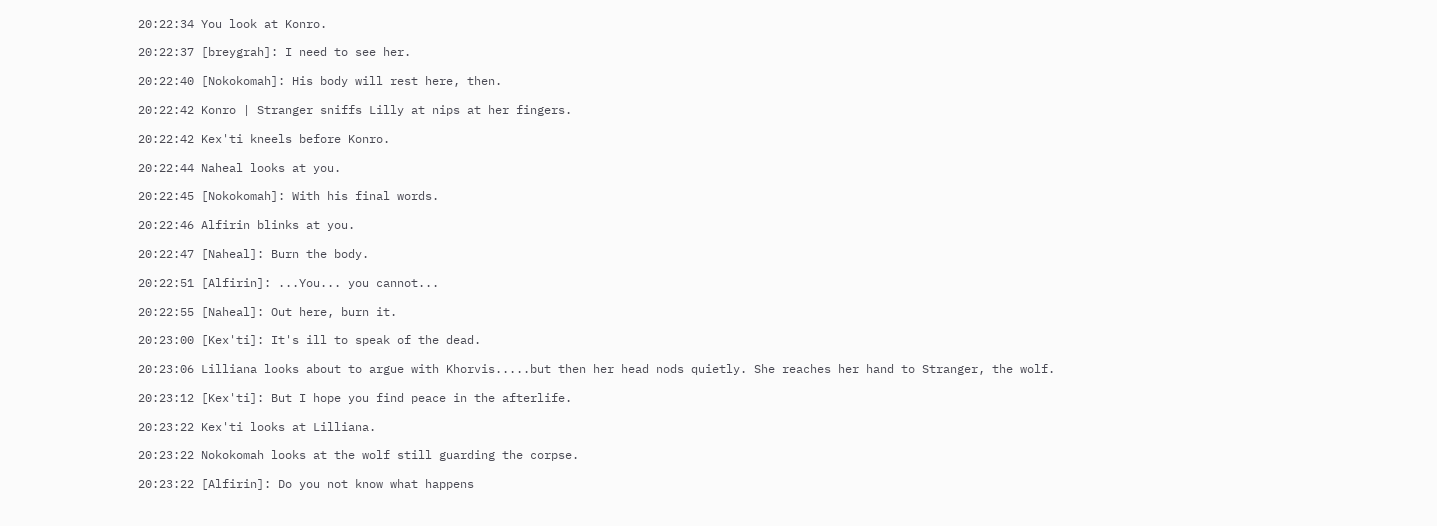20:22:34 You look at Konro.

20:22:37 [breygrah]: I need to see her.

20:22:40 [Nokokomah]: His body will rest here, then.

20:22:42 Konro | Stranger sniffs Lilly at nips at her fingers.

20:22:42 Kex'ti kneels before Konro.

20:22:44 Naheal looks at you.

20:22:45 [Nokokomah]: With his final words.

20:22:46 Alfirin blinks at you.

20:22:47 [Naheal]: Burn the body.

20:22:51 [Alfirin]: ...You... you cannot...

20:22:55 [Naheal]: Out here, burn it.

20:23:00 [Kex'ti]: It's ill to speak of the dead.

20:23:06 Lilliana looks about to argue with Khorvis.....but then her head nods quietly. She reaches her hand to Stranger, the wolf.

20:23:12 [Kex'ti]: But I hope you find peace in the afterlife.

20:23:22 Kex'ti looks at Lilliana.

20:23:22 Nokokomah looks at the wolf still guarding the corpse.

20:23:22 [Alfirin]: Do you not know what happens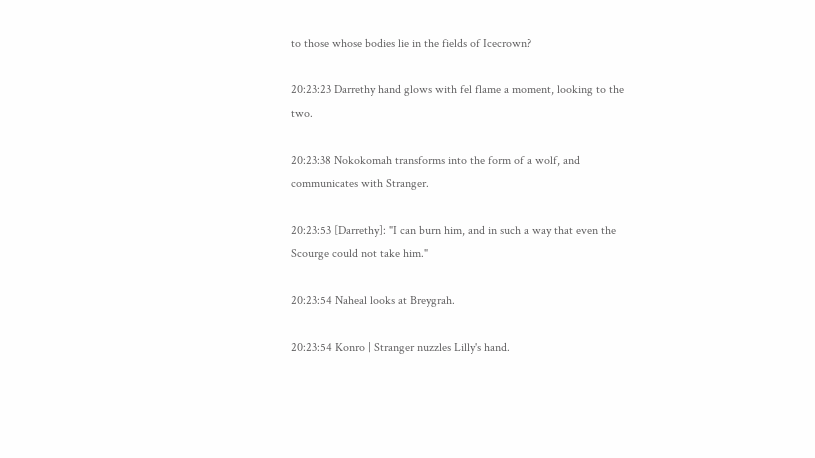to those whose bodies lie in the fields of Icecrown?

20:23:23 Darrethy hand glows with fel flame a moment, looking to the two.

20:23:38 Nokokomah transforms into the form of a wolf, and communicates with Stranger.

20:23:53 [Darrethy]: "I can burn him, and in such a way that even the Scourge could not take him."

20:23:54 Naheal looks at Breygrah.

20:23:54 Konro | Stranger nuzzles Lilly's hand.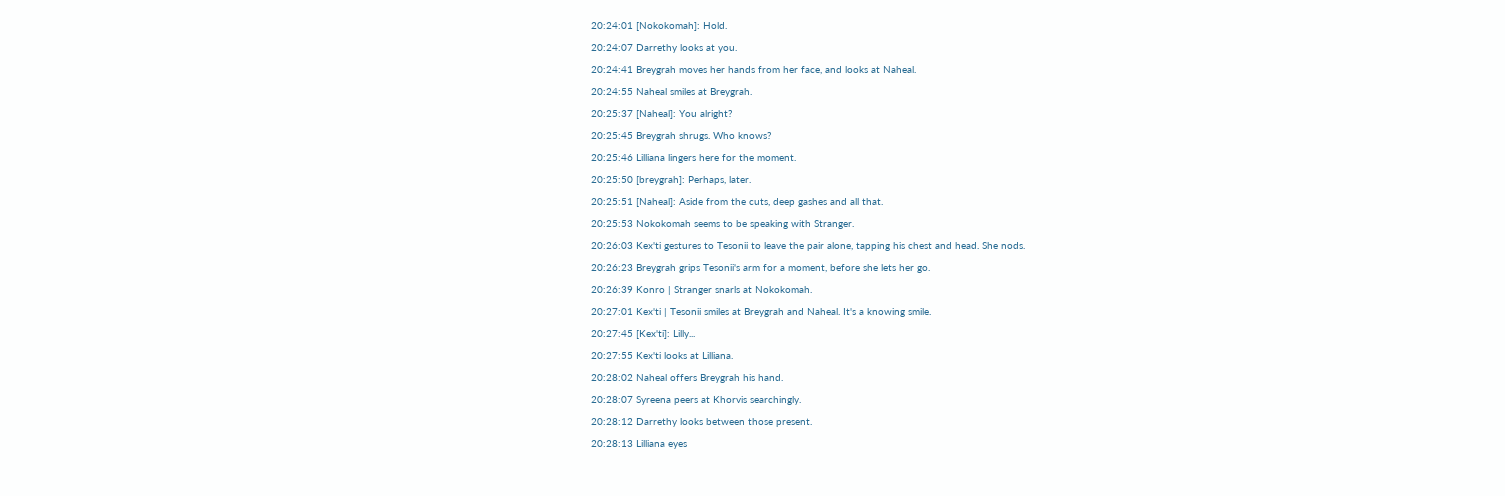20:24:01 [Nokokomah]: Hold.

20:24:07 Darrethy looks at you.

20:24:41 Breygrah moves her hands from her face, and looks at Naheal.

20:24:55 Naheal smiles at Breygrah.

20:25:37 [Naheal]: You alright?

20:25:45 Breygrah shrugs. Who knows?

20:25:46 Lilliana lingers here for the moment.

20:25:50 [breygrah]: Perhaps, later.

20:25:51 [Naheal]: Aside from the cuts, deep gashes and all that.

20:25:53 Nokokomah seems to be speaking with Stranger.

20:26:03 Kex'ti gestures to Tesonii to leave the pair alone, tapping his chest and head. She nods.

20:26:23 Breygrah grips Tesonii's arm for a moment, before she lets her go.

20:26:39 Konro | Stranger snarls at Nokokomah.

20:27:01 Kex'ti | Tesonii smiles at Breygrah and Naheal. It's a knowing smile.

20:27:45 [Kex'ti]: Lilly...

20:27:55 Kex'ti looks at Lilliana.

20:28:02 Naheal offers Breygrah his hand.

20:28:07 Syreena peers at Khorvis searchingly.

20:28:12 Darrethy looks between those present.

20:28:13 Lilliana eyes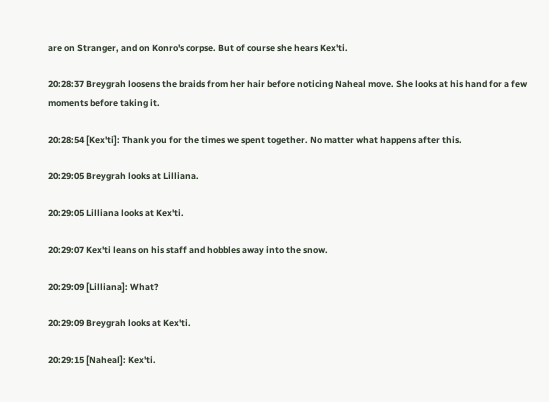are on Stranger, and on Konro's corpse. But of course she hears Kex'ti.

20:28:37 Breygrah loosens the braids from her hair before noticing Naheal move. She looks at his hand for a few moments before taking it.

20:28:54 [Kex'ti]: Thank you for the times we spent together. No matter what happens after this.

20:29:05 Breygrah looks at Lilliana.

20:29:05 Lilliana looks at Kex'ti.

20:29:07 Kex'ti leans on his staff and hobbles away into the snow.

20:29:09 [Lilliana]: What?

20:29:09 Breygrah looks at Kex'ti.

20:29:15 [Naheal]: Kex'ti.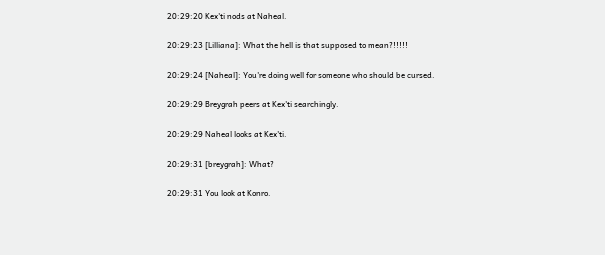20:29:20 Kex'ti nods at Naheal.

20:29:23 [Lilliana]: What the hell is that supposed to mean?!!!!!

20:29:24 [Naheal]: You're doing well for someone who should be cursed.

20:29:29 Breygrah peers at Kex'ti searchingly.

20:29:29 Naheal looks at Kex'ti.

20:29:31 [breygrah]: What?

20:29:31 You look at Konro.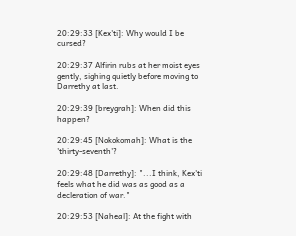20:29:33 [Kex'ti]: Why would I be cursed?

20:29:37 Alfirin rubs at her moist eyes gently, sighing quietly before moving to Darrethy at last.

20:29:39 [breygrah]: When did this happen?

20:29:45 [Nokokomah]: What is the 'thirty-seventh'?

20:29:48 [Darrethy]: "...I think, Kex'ti feels what he did was as good as a decleration of war."

20:29:53 [Naheal]: At the fight with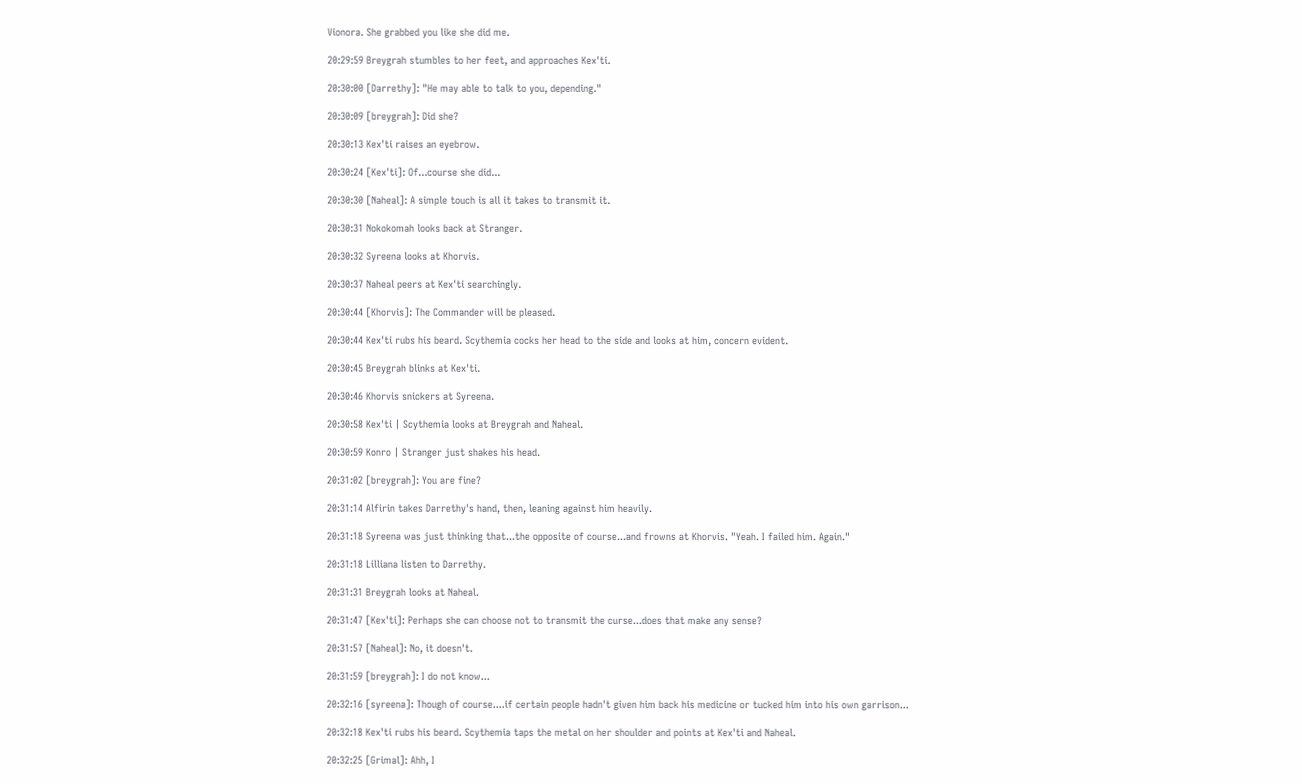Vionora. She grabbed you like she did me.

20:29:59 Breygrah stumbles to her feet, and approaches Kex'ti.

20:30:00 [Darrethy]: "He may able to talk to you, depending."

20:30:09 [breygrah]: Did she?

20:30:13 Kex'ti raises an eyebrow.

20:30:24 [Kex'ti]: Of...course she did...

20:30:30 [Naheal]: A simple touch is all it takes to transmit it.

20:30:31 Nokokomah looks back at Stranger.

20:30:32 Syreena looks at Khorvis.

20:30:37 Naheal peers at Kex'ti searchingly.

20:30:44 [Khorvis]: The Commander will be pleased.

20:30:44 Kex'ti rubs his beard. Scythemia cocks her head to the side and looks at him, concern evident.

20:30:45 Breygrah blinks at Kex'ti.

20:30:46 Khorvis snickers at Syreena.

20:30:58 Kex'ti | Scythemia looks at Breygrah and Naheal.

20:30:59 Konro | Stranger just shakes his head.

20:31:02 [breygrah]: You are fine?

20:31:14 Alfirin takes Darrethy's hand, then, leaning against him heavily.

20:31:18 Syreena was just thinking that...the opposite of course...and frowns at Khorvis. "Yeah. I failed him. Again."

20:31:18 Lilliana listen to Darrethy.

20:31:31 Breygrah looks at Naheal.

20:31:47 [Kex'ti]: Perhaps she can choose not to transmit the curse...does that make any sense?

20:31:57 [Naheal]: No, it doesn't.

20:31:59 [breygrah]: I do not know...

20:32:16 [syreena]: Though of course....if certain people hadn't given him back his medicine or tucked him into his own garrison...

20:32:18 Kex'ti rubs his beard. Scythemia taps the metal on her shoulder and points at Kex'ti and Naheal.

20:32:25 [Grimal]: Ahh, I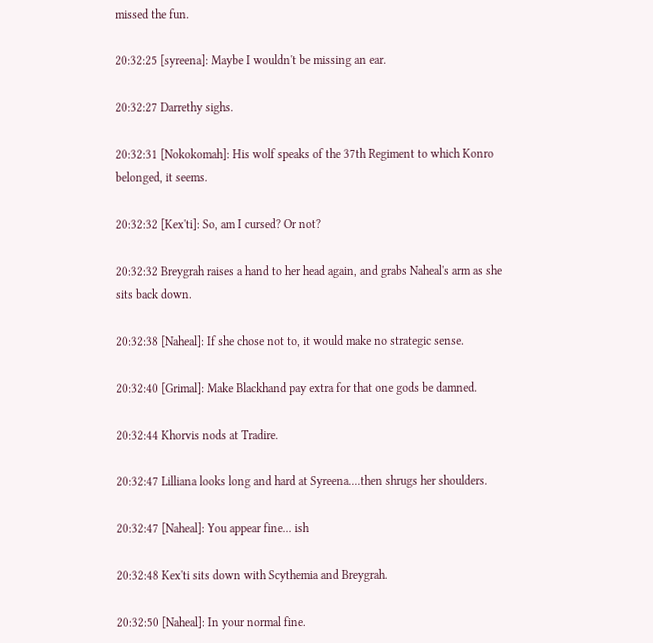missed the fun.

20:32:25 [syreena]: Maybe I wouldn't be missing an ear.

20:32:27 Darrethy sighs.

20:32:31 [Nokokomah]: His wolf speaks of the 37th Regiment to which Konro belonged, it seems.

20:32:32 [Kex'ti]: So, am I cursed? Or not?

20:32:32 Breygrah raises a hand to her head again, and grabs Naheal's arm as she sits back down.

20:32:38 [Naheal]: If she chose not to, it would make no strategic sense.

20:32:40 [Grimal]: Make Blackhand pay extra for that one gods be damned.

20:32:44 Khorvis nods at Tradire.

20:32:47 Lilliana looks long and hard at Syreena....then shrugs her shoulders.

20:32:47 [Naheal]: You appear fine... ish

20:32:48 Kex'ti sits down with Scythemia and Breygrah.

20:32:50 [Naheal]: In your normal fine.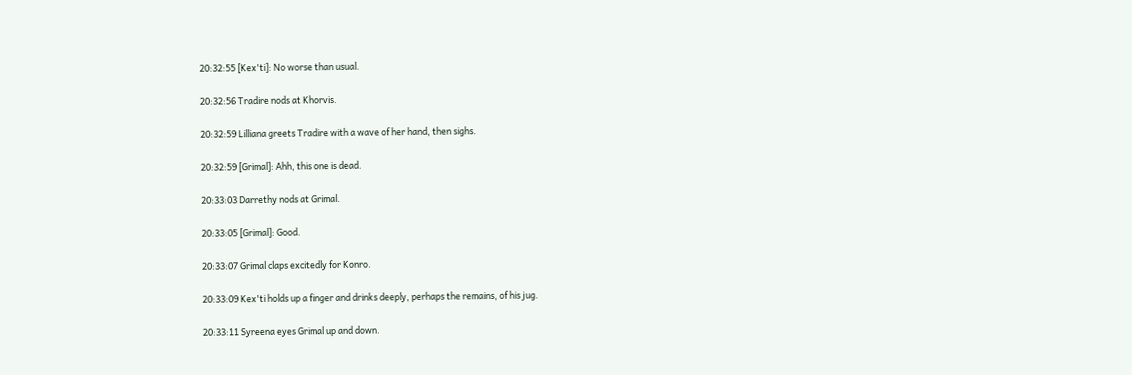20:32:55 [Kex'ti]: No worse than usual.

20:32:56 Tradire nods at Khorvis.

20:32:59 Lilliana greets Tradire with a wave of her hand, then sighs.

20:32:59 [Grimal]: Ahh, this one is dead.

20:33:03 Darrethy nods at Grimal.

20:33:05 [Grimal]: Good.

20:33:07 Grimal claps excitedly for Konro.

20:33:09 Kex'ti holds up a finger and drinks deeply, perhaps the remains, of his jug.

20:33:11 Syreena eyes Grimal up and down.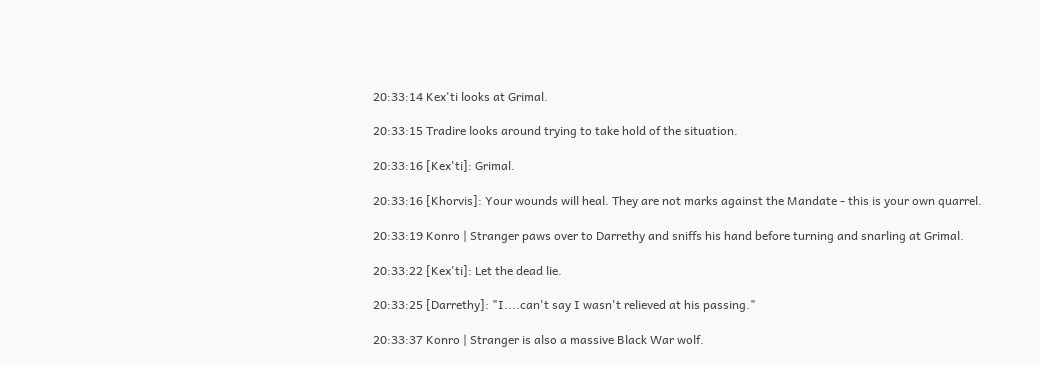20:33:14 Kex'ti looks at Grimal.

20:33:15 Tradire looks around trying to take hold of the situation.

20:33:16 [Kex'ti]: Grimal.

20:33:16 [Khorvis]: Your wounds will heal. They are not marks against the Mandate - this is your own quarrel.

20:33:19 Konro | Stranger paws over to Darrethy and sniffs his hand before turning and snarling at Grimal.

20:33:22 [Kex'ti]: Let the dead lie.

20:33:25 [Darrethy]: "I....can't say I wasn't relieved at his passing."

20:33:37 Konro | Stranger is also a massive Black War wolf.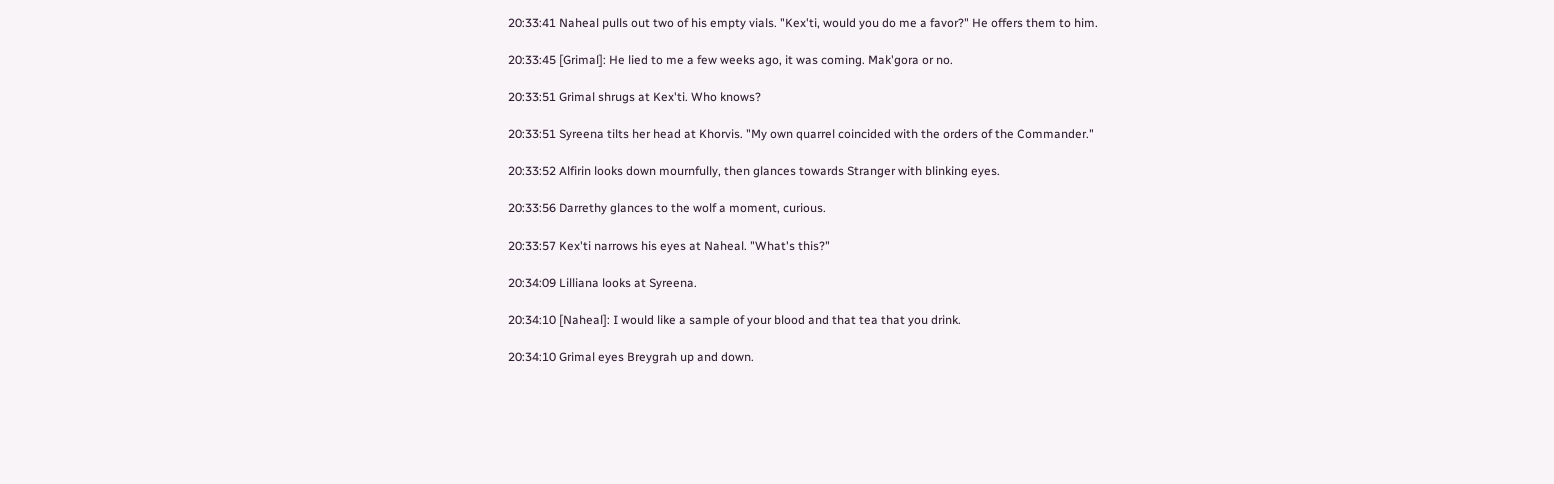20:33:41 Naheal pulls out two of his empty vials. "Kex'ti, would you do me a favor?" He offers them to him.

20:33:45 [Grimal]: He lied to me a few weeks ago, it was coming. Mak'gora or no.

20:33:51 Grimal shrugs at Kex'ti. Who knows?

20:33:51 Syreena tilts her head at Khorvis. "My own quarrel coincided with the orders of the Commander."

20:33:52 Alfirin looks down mournfully, then glances towards Stranger with blinking eyes.

20:33:56 Darrethy glances to the wolf a moment, curious.

20:33:57 Kex'ti narrows his eyes at Naheal. "What's this?"

20:34:09 Lilliana looks at Syreena.

20:34:10 [Naheal]: I would like a sample of your blood and that tea that you drink.

20:34:10 Grimal eyes Breygrah up and down.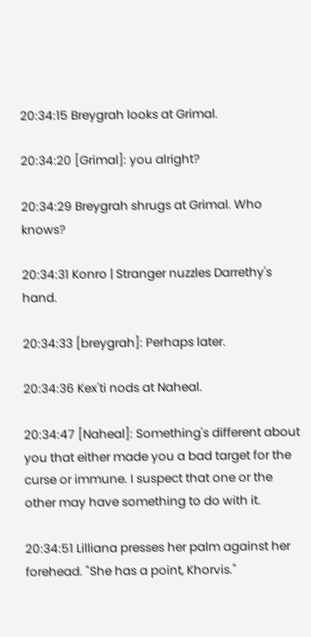20:34:15 Breygrah looks at Grimal.

20:34:20 [Grimal]: you alright?

20:34:29 Breygrah shrugs at Grimal. Who knows?

20:34:31 Konro | Stranger nuzzles Darrethy's hand.

20:34:33 [breygrah]: Perhaps later.

20:34:36 Kex'ti nods at Naheal.

20:34:47 [Naheal]: Something's different about you that either made you a bad target for the curse or immune. I suspect that one or the other may have something to do with it.

20:34:51 Lilliana presses her palm against her forehead. "She has a point, Khorvis."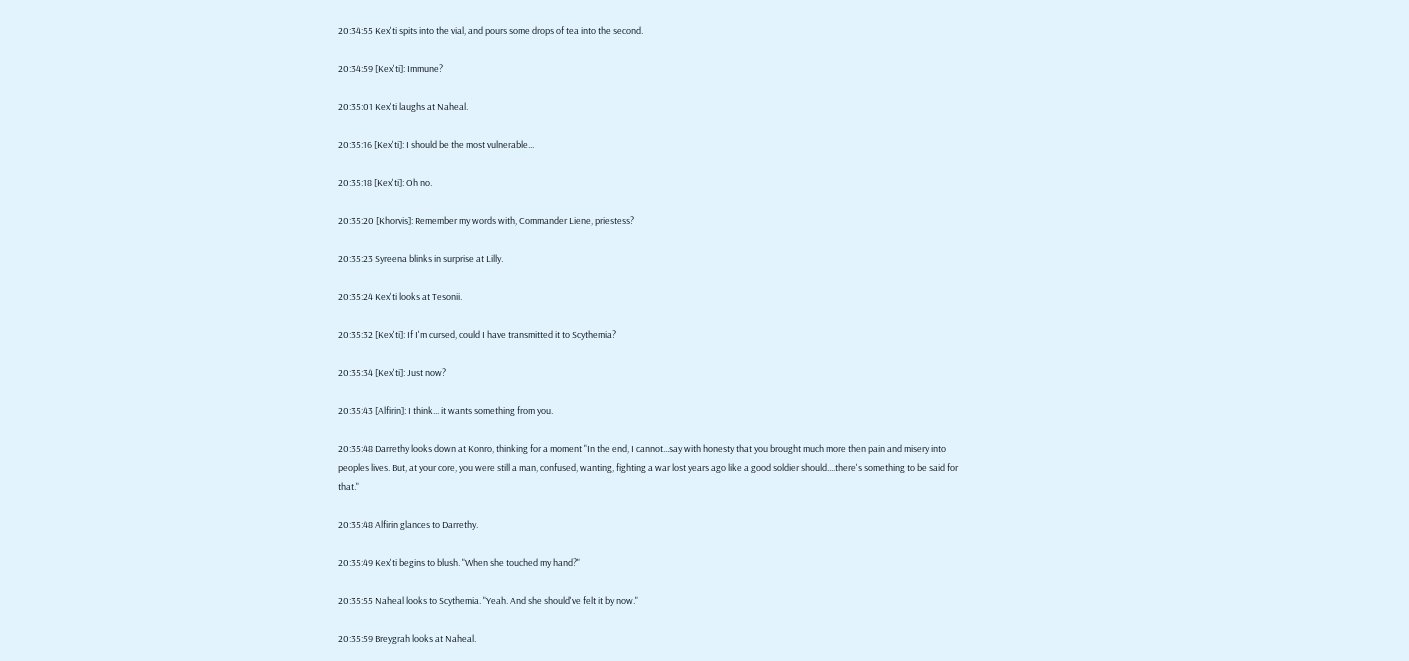20:34:55 Kex'ti spits into the vial, and pours some drops of tea into the second.

20:34:59 [Kex'ti]: Immune?

20:35:01 Kex'ti laughs at Naheal.

20:35:16 [Kex'ti]: I should be the most vulnerable...

20:35:18 [Kex'ti]: Oh no.

20:35:20 [Khorvis]: Remember my words with, Commander Liene, priestess?

20:35:23 Syreena blinks in surprise at Lilly.

20:35:24 Kex'ti looks at Tesonii.

20:35:32 [Kex'ti]: If I'm cursed, could I have transmitted it to Scythemia?

20:35:34 [Kex'ti]: Just now?

20:35:43 [Alfirin]: I think... it wants something from you.

20:35:48 Darrethy looks down at Konro, thinking for a moment "In the end, I cannot...say with honesty that you brought much more then pain and misery into peoples lives. But, at your core, you were still a man, confused, wanting, fighting a war lost years ago like a good soldier should....there's something to be said for that."

20:35:48 Alfirin glances to Darrethy.

20:35:49 Kex'ti begins to blush. "When she touched my hand?"

20:35:55 Naheal looks to Scythemia. "Yeah. And she should've felt it by now."

20:35:59 Breygrah looks at Naheal.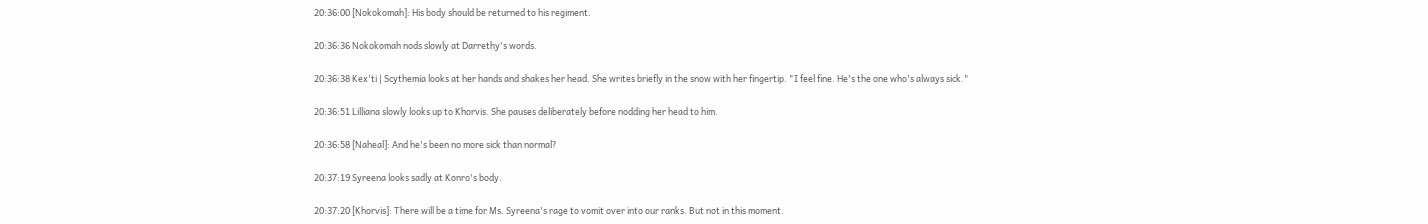20:36:00 [Nokokomah]: His body should be returned to his regiment.

20:36:36 Nokokomah nods slowly at Darrethy's words.

20:36:38 Kex'ti | Scythemia looks at her hands and shakes her head. She writes briefly in the snow with her fingertip. "I feel fine. He's the one who's always sick."

20:36:51 Lilliana slowly looks up to Khorvis. She pauses deliberately before nodding her head to him.

20:36:58 [Naheal]: And he's been no more sick than normal?

20:37:19 Syreena looks sadly at Konro's body.

20:37:20 [Khorvis]: There will be a time for Ms. Syreena's rage to vomit over into our ranks. But not in this moment.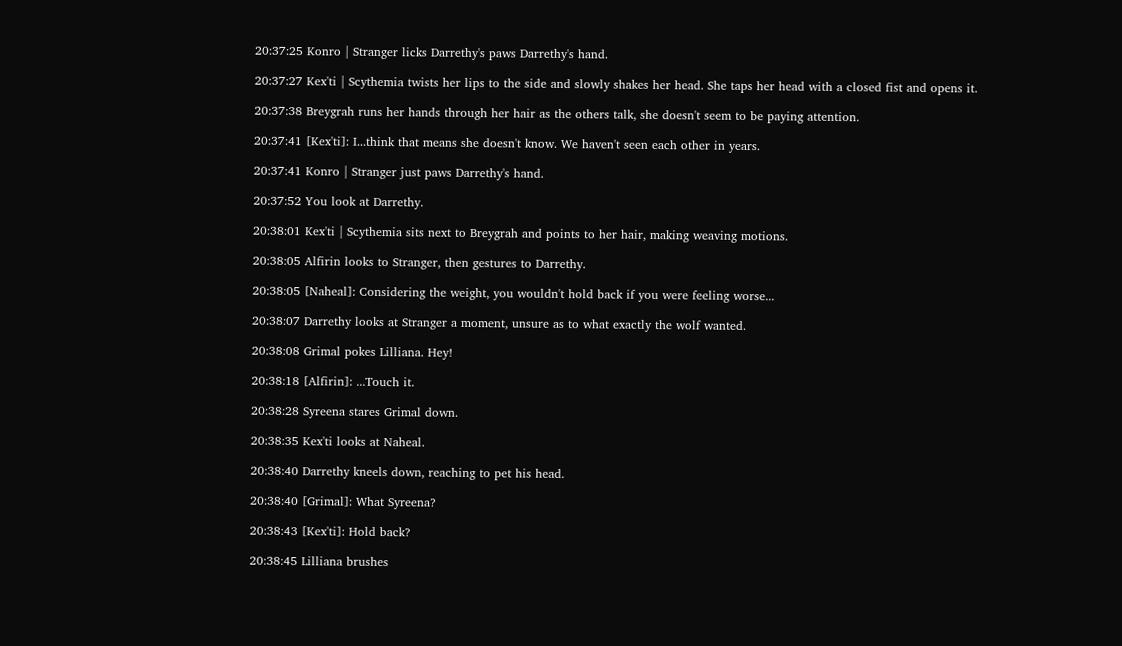20:37:25 Konro | Stranger licks Darrethy's paws Darrethy's hand.

20:37:27 Kex'ti | Scythemia twists her lips to the side and slowly shakes her head. She taps her head with a closed fist and opens it.

20:37:38 Breygrah runs her hands through her hair as the others talk, she doesn't seem to be paying attention.

20:37:41 [Kex'ti]: I...think that means she doesn't know. We haven't seen each other in years.

20:37:41 Konro | Stranger just paws Darrethy's hand.

20:37:52 You look at Darrethy.

20:38:01 Kex'ti | Scythemia sits next to Breygrah and points to her hair, making weaving motions.

20:38:05 Alfirin looks to Stranger, then gestures to Darrethy.

20:38:05 [Naheal]: Considering the weight, you wouldn't hold back if you were feeling worse...

20:38:07 Darrethy looks at Stranger a moment, unsure as to what exactly the wolf wanted.

20:38:08 Grimal pokes Lilliana. Hey!

20:38:18 [Alfirin]: ...Touch it.

20:38:28 Syreena stares Grimal down.

20:38:35 Kex'ti looks at Naheal.

20:38:40 Darrethy kneels down, reaching to pet his head.

20:38:40 [Grimal]: What Syreena?

20:38:43 [Kex'ti]: Hold back?

20:38:45 Lilliana brushes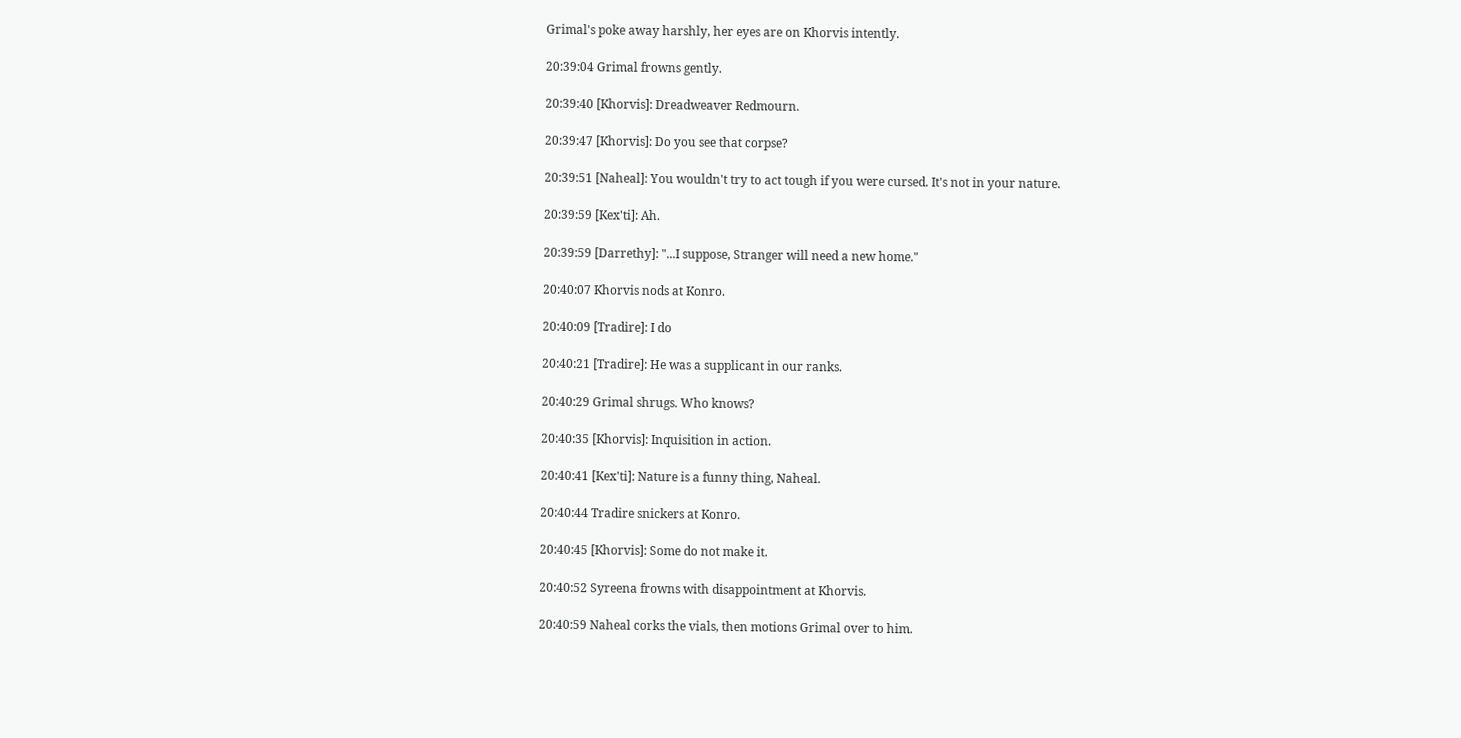Grimal's poke away harshly, her eyes are on Khorvis intently.

20:39:04 Grimal frowns gently.

20:39:40 [Khorvis]: Dreadweaver Redmourn.

20:39:47 [Khorvis]: Do you see that corpse?

20:39:51 [Naheal]: You wouldn't try to act tough if you were cursed. It's not in your nature.

20:39:59 [Kex'ti]: Ah.

20:39:59 [Darrethy]: "...I suppose, Stranger will need a new home."

20:40:07 Khorvis nods at Konro.

20:40:09 [Tradire]: I do

20:40:21 [Tradire]: He was a supplicant in our ranks.

20:40:29 Grimal shrugs. Who knows?

20:40:35 [Khorvis]: Inquisition in action.

20:40:41 [Kex'ti]: Nature is a funny thing, Naheal.

20:40:44 Tradire snickers at Konro.

20:40:45 [Khorvis]: Some do not make it.

20:40:52 Syreena frowns with disappointment at Khorvis.

20:40:59 Naheal corks the vials, then motions Grimal over to him.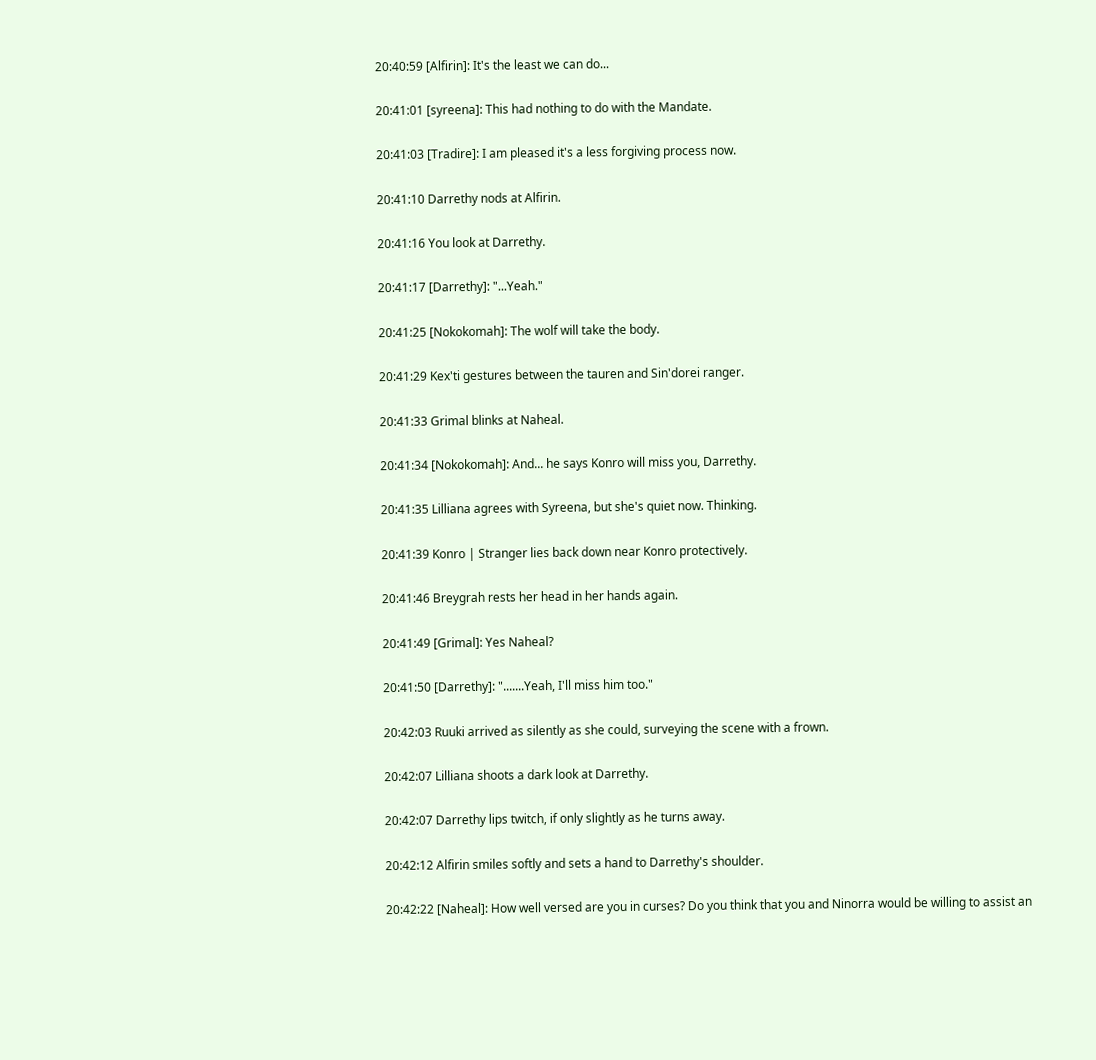20:40:59 [Alfirin]: It's the least we can do...

20:41:01 [syreena]: This had nothing to do with the Mandate.

20:41:03 [Tradire]: I am pleased it's a less forgiving process now.

20:41:10 Darrethy nods at Alfirin.

20:41:16 You look at Darrethy.

20:41:17 [Darrethy]: "...Yeah."

20:41:25 [Nokokomah]: The wolf will take the body.

20:41:29 Kex'ti gestures between the tauren and Sin'dorei ranger.

20:41:33 Grimal blinks at Naheal.

20:41:34 [Nokokomah]: And... he says Konro will miss you, Darrethy.

20:41:35 Lilliana agrees with Syreena, but she's quiet now. Thinking.

20:41:39 Konro | Stranger lies back down near Konro protectively.

20:41:46 Breygrah rests her head in her hands again.

20:41:49 [Grimal]: Yes Naheal?

20:41:50 [Darrethy]: ".......Yeah, I'll miss him too."

20:42:03 Ruuki arrived as silently as she could, surveying the scene with a frown.

20:42:07 Lilliana shoots a dark look at Darrethy.

20:42:07 Darrethy lips twitch, if only slightly as he turns away.

20:42:12 Alfirin smiles softly and sets a hand to Darrethy's shoulder.

20:42:22 [Naheal]: How well versed are you in curses? Do you think that you and Ninorra would be willing to assist an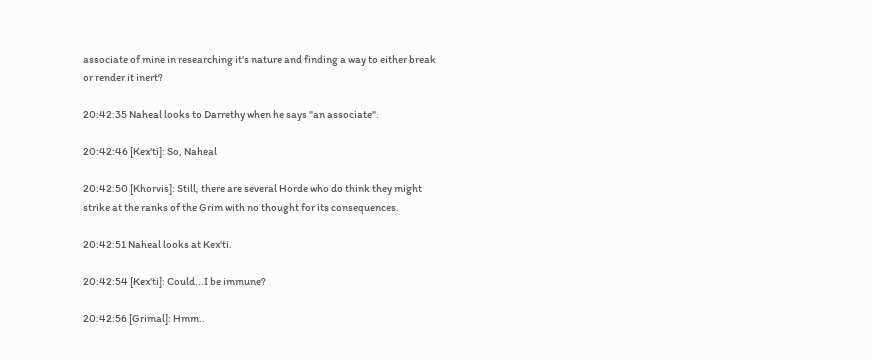associate of mine in researching it's nature and finding a way to either break or render it inert?

20:42:35 Naheal looks to Darrethy when he says "an associate".

20:42:46 [Kex'ti]: So, Naheal

20:42:50 [Khorvis]: Still, there are several Horde who do think they might strike at the ranks of the Grim with no thought for its consequences.

20:42:51 Naheal looks at Kex'ti.

20:42:54 [Kex'ti]: Could...I be immune?

20:42:56 [Grimal]: Hmm..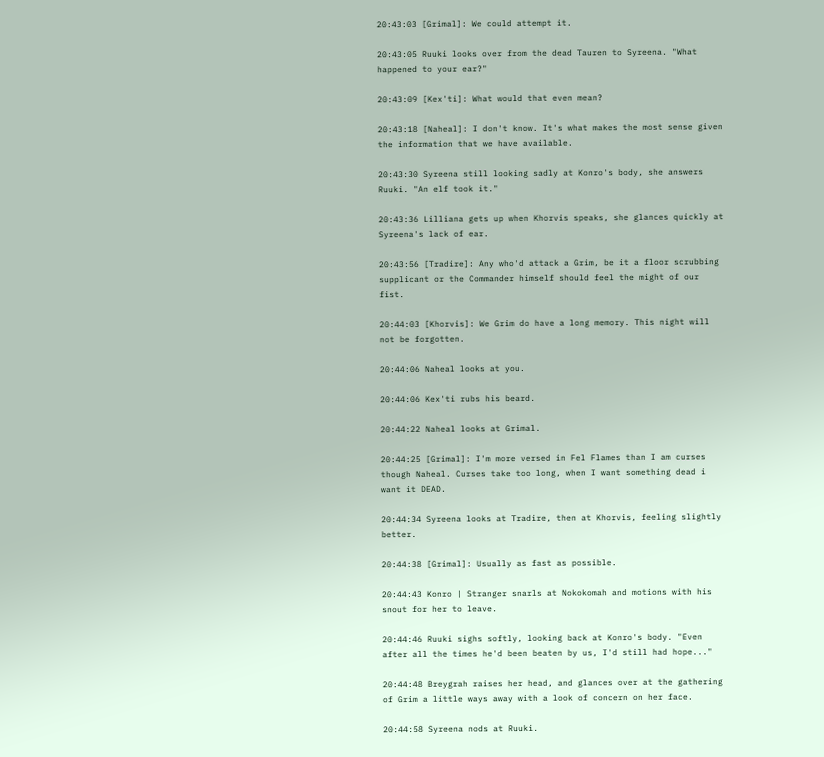20:43:03 [Grimal]: We could attempt it.

20:43:05 Ruuki looks over from the dead Tauren to Syreena. "What happened to your ear?"

20:43:09 [Kex'ti]: What would that even mean?

20:43:18 [Naheal]: I don't know. It's what makes the most sense given the information that we have available.

20:43:30 Syreena still looking sadly at Konro's body, she answers Ruuki. "An elf took it."

20:43:36 Lilliana gets up when Khorvis speaks, she glances quickly at Syreena's lack of ear.

20:43:56 [Tradire]: Any who'd attack a Grim, be it a floor scrubbing supplicant or the Commander himself should feel the might of our fist.

20:44:03 [Khorvis]: We Grim do have a long memory. This night will not be forgotten.

20:44:06 Naheal looks at you.

20:44:06 Kex'ti rubs his beard.

20:44:22 Naheal looks at Grimal.

20:44:25 [Grimal]: I'm more versed in Fel Flames than I am curses though Naheal. Curses take too long, when I want something dead i want it DEAD.

20:44:34 Syreena looks at Tradire, then at Khorvis, feeling slightly better.

20:44:38 [Grimal]: Usually as fast as possible.

20:44:43 Konro | Stranger snarls at Nokokomah and motions with his snout for her to leave.

20:44:46 Ruuki sighs softly, looking back at Konro's body. "Even after all the times he'd been beaten by us, I'd still had hope..."

20:44:48 Breygrah raises her head, and glances over at the gathering of Grim a little ways away with a look of concern on her face.

20:44:58 Syreena nods at Ruuki.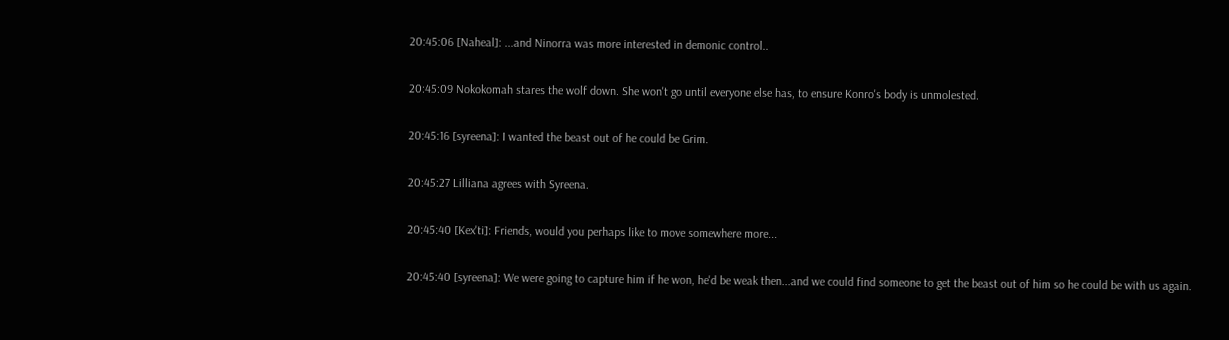20:45:06 [Naheal]: ...and Ninorra was more interested in demonic control..

20:45:09 Nokokomah stares the wolf down. She won't go until everyone else has, to ensure Konro's body is unmolested.

20:45:16 [syreena]: I wanted the beast out of he could be Grim.

20:45:27 Lilliana agrees with Syreena.

20:45:40 [Kex'ti]: Friends, would you perhaps like to move somewhere more...

20:45:40 [syreena]: We were going to capture him if he won, he'd be weak then...and we could find someone to get the beast out of him so he could be with us again.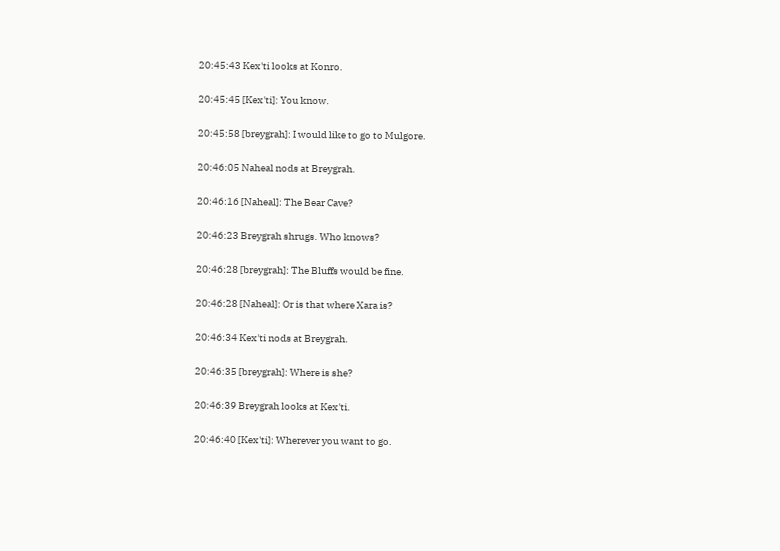20:45:43 Kex'ti looks at Konro.

20:45:45 [Kex'ti]: You know.

20:45:58 [breygrah]: I would like to go to Mulgore.

20:46:05 Naheal nods at Breygrah.

20:46:16 [Naheal]: The Bear Cave?

20:46:23 Breygrah shrugs. Who knows?

20:46:28 [breygrah]: The Bluffs would be fine.

20:46:28 [Naheal]: Or is that where Xara is?

20:46:34 Kex'ti nods at Breygrah.

20:46:35 [breygrah]: Where is she?

20:46:39 Breygrah looks at Kex'ti.

20:46:40 [Kex'ti]: Wherever you want to go.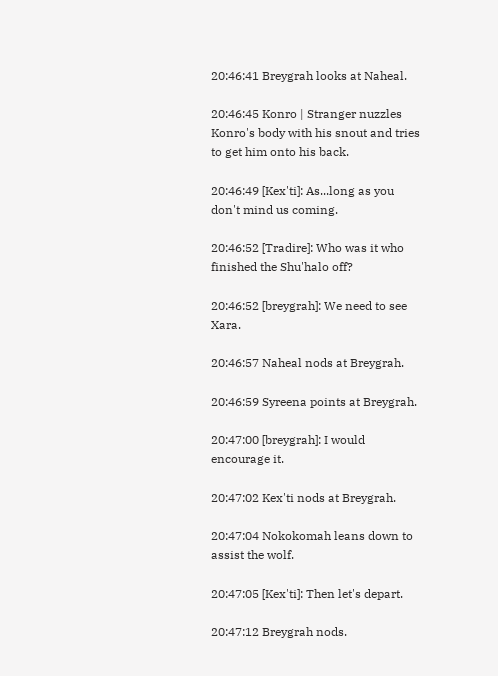20:46:41 Breygrah looks at Naheal.

20:46:45 Konro | Stranger nuzzles Konro's body with his snout and tries to get him onto his back.

20:46:49 [Kex'ti]: As...long as you don't mind us coming.

20:46:52 [Tradire]: Who was it who finished the Shu'halo off?

20:46:52 [breygrah]: We need to see Xara.

20:46:57 Naheal nods at Breygrah.

20:46:59 Syreena points at Breygrah.

20:47:00 [breygrah]: I would encourage it.

20:47:02 Kex'ti nods at Breygrah.

20:47:04 Nokokomah leans down to assist the wolf.

20:47:05 [Kex'ti]: Then let's depart.

20:47:12 Breygrah nods.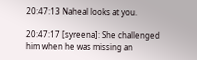20:47:13 Naheal looks at you.

20:47:17 [syreena]: She challenged him when he was missing an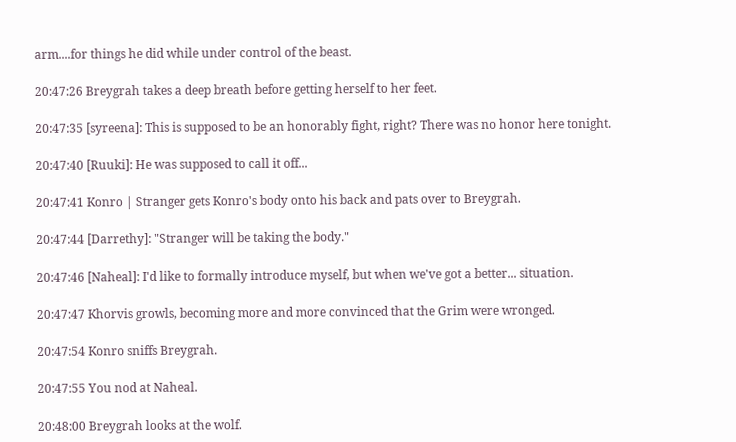arm....for things he did while under control of the beast.

20:47:26 Breygrah takes a deep breath before getting herself to her feet.

20:47:35 [syreena]: This is supposed to be an honorably fight, right? There was no honor here tonight.

20:47:40 [Ruuki]: He was supposed to call it off...

20:47:41 Konro | Stranger gets Konro's body onto his back and pats over to Breygrah.

20:47:44 [Darrethy]: "Stranger will be taking the body."

20:47:46 [Naheal]: I'd like to formally introduce myself, but when we've got a better... situation.

20:47:47 Khorvis growls, becoming more and more convinced that the Grim were wronged.

20:47:54 Konro sniffs Breygrah.

20:47:55 You nod at Naheal.

20:48:00 Breygrah looks at the wolf.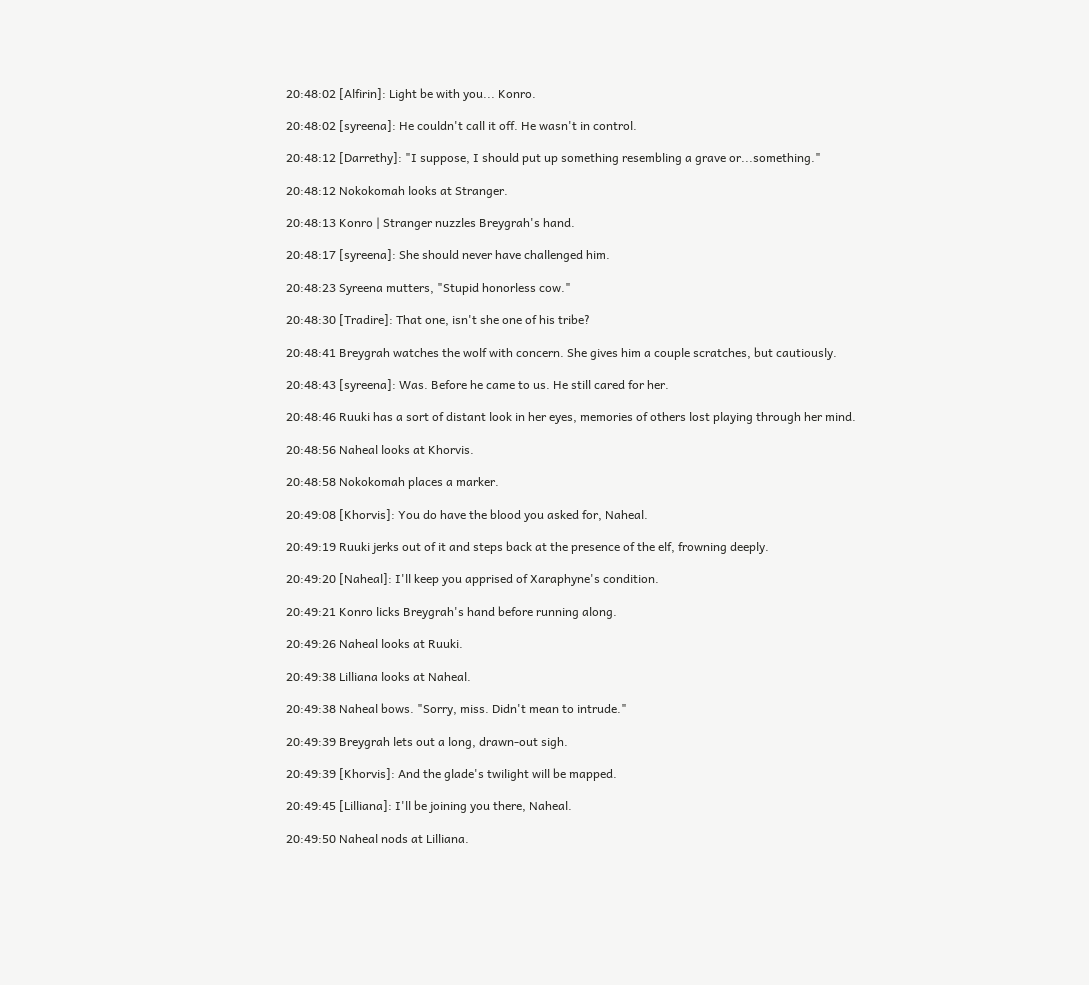20:48:02 [Alfirin]: Light be with you... Konro.

20:48:02 [syreena]: He couldn't call it off. He wasn't in control.

20:48:12 [Darrethy]: "I suppose, I should put up something resembling a grave or...something."

20:48:12 Nokokomah looks at Stranger.

20:48:13 Konro | Stranger nuzzles Breygrah's hand.

20:48:17 [syreena]: She should never have challenged him.

20:48:23 Syreena mutters, "Stupid honorless cow."

20:48:30 [Tradire]: That one, isn't she one of his tribe?

20:48:41 Breygrah watches the wolf with concern. She gives him a couple scratches, but cautiously.

20:48:43 [syreena]: Was. Before he came to us. He still cared for her.

20:48:46 Ruuki has a sort of distant look in her eyes, memories of others lost playing through her mind.

20:48:56 Naheal looks at Khorvis.

20:48:58 Nokokomah places a marker.

20:49:08 [Khorvis]: You do have the blood you asked for, Naheal.

20:49:19 Ruuki jerks out of it and steps back at the presence of the elf, frowning deeply.

20:49:20 [Naheal]: I'll keep you apprised of Xaraphyne's condition.

20:49:21 Konro licks Breygrah's hand before running along.

20:49:26 Naheal looks at Ruuki.

20:49:38 Lilliana looks at Naheal.

20:49:38 Naheal bows. "Sorry, miss. Didn't mean to intrude."

20:49:39 Breygrah lets out a long, drawn-out sigh.

20:49:39 [Khorvis]: And the glade's twilight will be mapped.

20:49:45 [Lilliana]: I'll be joining you there, Naheal.

20:49:50 Naheal nods at Lilliana.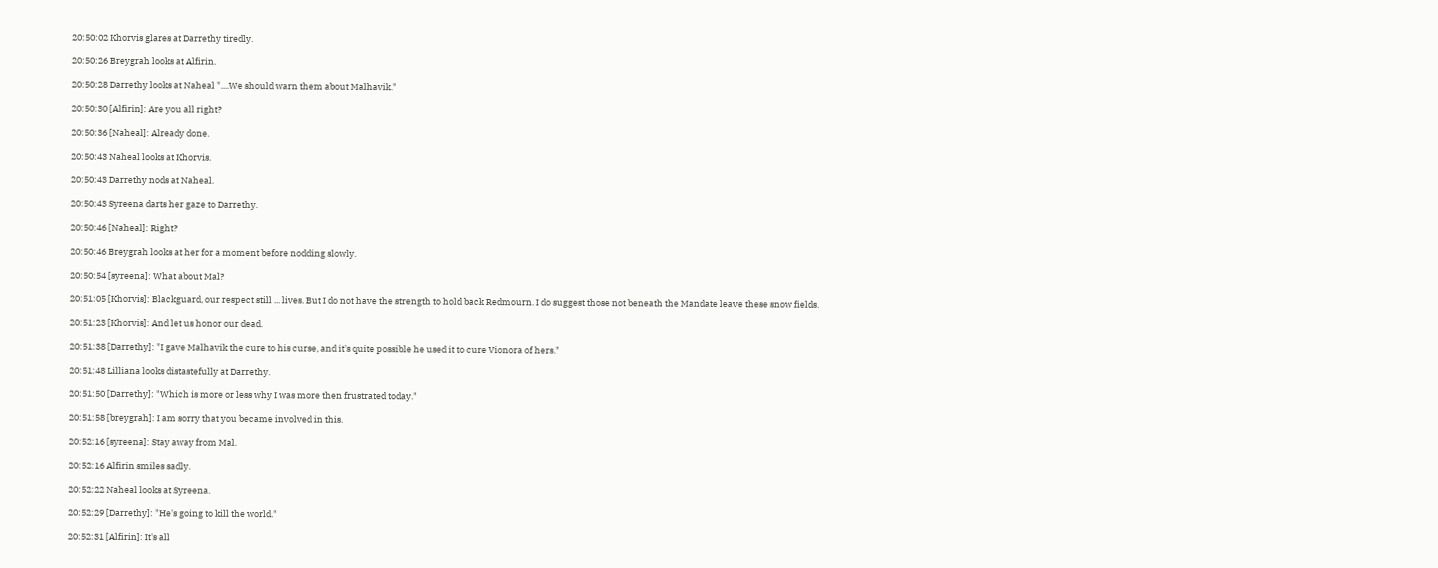20:50:02 Khorvis glares at Darrethy tiredly.

20:50:26 Breygrah looks at Alfirin.

20:50:28 Darrethy looks at Naheal "....We should warn them about Malhavik."

20:50:30 [Alfirin]: Are you all right?

20:50:36 [Naheal]: Already done.

20:50:43 Naheal looks at Khorvis.

20:50:43 Darrethy nods at Naheal.

20:50:43 Syreena darts her gaze to Darrethy.

20:50:46 [Naheal]: Right?

20:50:46 Breygrah looks at her for a moment before nodding slowly.

20:50:54 [syreena]: What about Mal?

20:51:05 [Khorvis]: Blackguard, our respect still ... lives. But I do not have the strength to hold back Redmourn. I do suggest those not beneath the Mandate leave these snow fields.

20:51:23 [Khorvis]: And let us honor our dead.

20:51:38 [Darrethy]: "I gave Malhavik the cure to his curse, and it's quite possible he used it to cure Vionora of hers."

20:51:48 Lilliana looks distastefully at Darrethy.

20:51:50 [Darrethy]: "Which is more or less why I was more then frustrated today."

20:51:58 [breygrah]: I am sorry that you became involved in this.

20:52:16 [syreena]: Stay away from Mal.

20:52:16 Alfirin smiles sadly.

20:52:22 Naheal looks at Syreena.

20:52:29 [Darrethy]: "He's going to kill the world."

20:52:31 [Alfirin]: It's all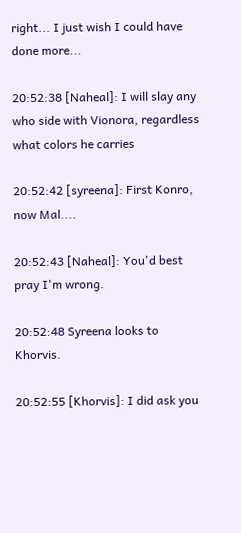right... I just wish I could have done more...

20:52:38 [Naheal]: I will slay any who side with Vionora, regardless what colors he carries

20:52:42 [syreena]: First Konro, now Mal....

20:52:43 [Naheal]: You'd best pray I'm wrong.

20:52:48 Syreena looks to Khorvis.

20:52:55 [Khorvis]: I did ask you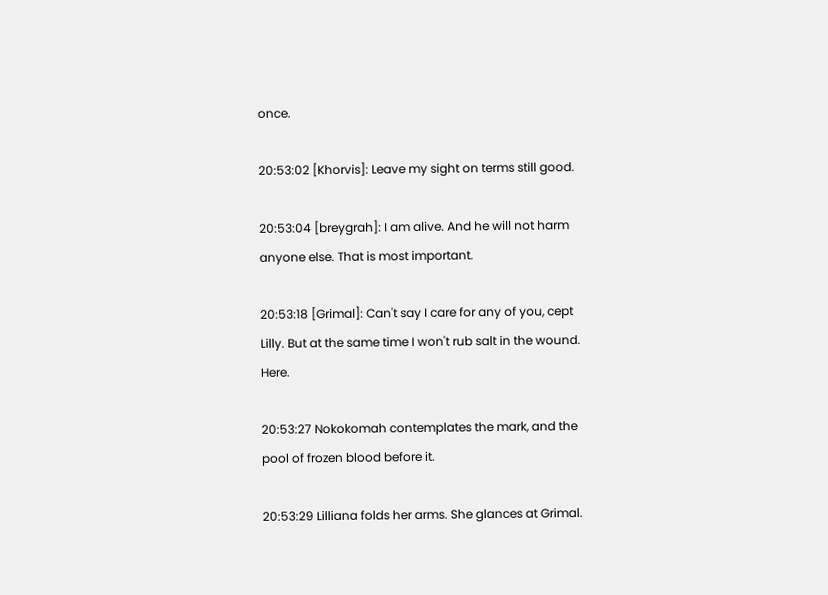once.

20:53:02 [Khorvis]: Leave my sight on terms still good.

20:53:04 [breygrah]: I am alive. And he will not harm anyone else. That is most important.

20:53:18 [Grimal]: Can't say I care for any of you, cept Lilly. But at the same time I won't rub salt in the wound. Here.

20:53:27 Nokokomah contemplates the mark, and the pool of frozen blood before it.

20:53:29 Lilliana folds her arms. She glances at Grimal.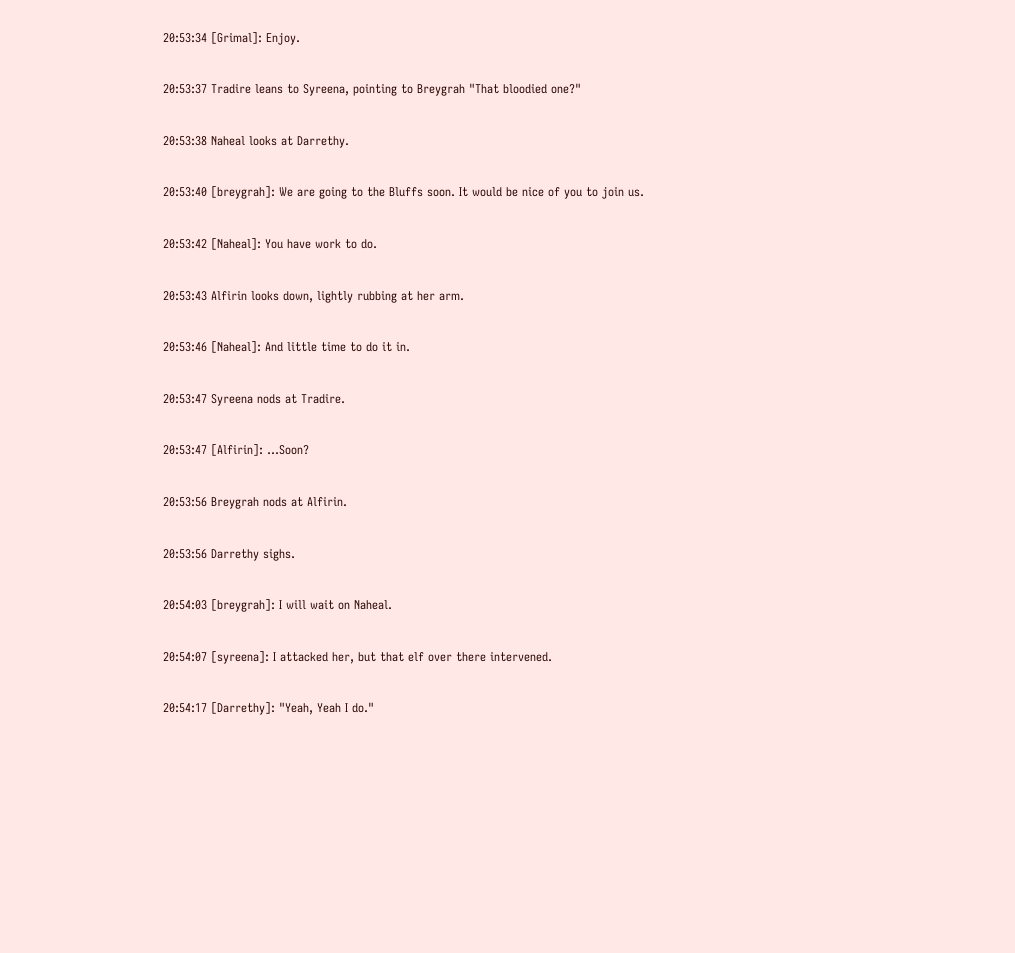20:53:34 [Grimal]: Enjoy.

20:53:37 Tradire leans to Syreena, pointing to Breygrah "That bloodied one?"

20:53:38 Naheal looks at Darrethy.

20:53:40 [breygrah]: We are going to the Bluffs soon. It would be nice of you to join us.

20:53:42 [Naheal]: You have work to do.

20:53:43 Alfirin looks down, lightly rubbing at her arm.

20:53:46 [Naheal]: And little time to do it in.

20:53:47 Syreena nods at Tradire.

20:53:47 [Alfirin]: ...Soon?

20:53:56 Breygrah nods at Alfirin.

20:53:56 Darrethy sighs.

20:54:03 [breygrah]: I will wait on Naheal.

20:54:07 [syreena]: I attacked her, but that elf over there intervened.

20:54:17 [Darrethy]: "Yeah, Yeah I do."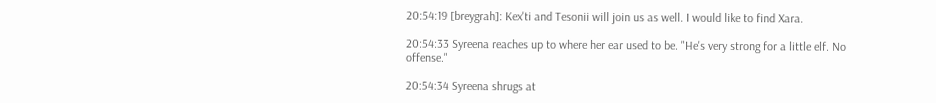20:54:19 [breygrah]: Kex'ti and Tesonii will join us as well. I would like to find Xara.

20:54:33 Syreena reaches up to where her ear used to be. "He's very strong for a little elf. No offense."

20:54:34 Syreena shrugs at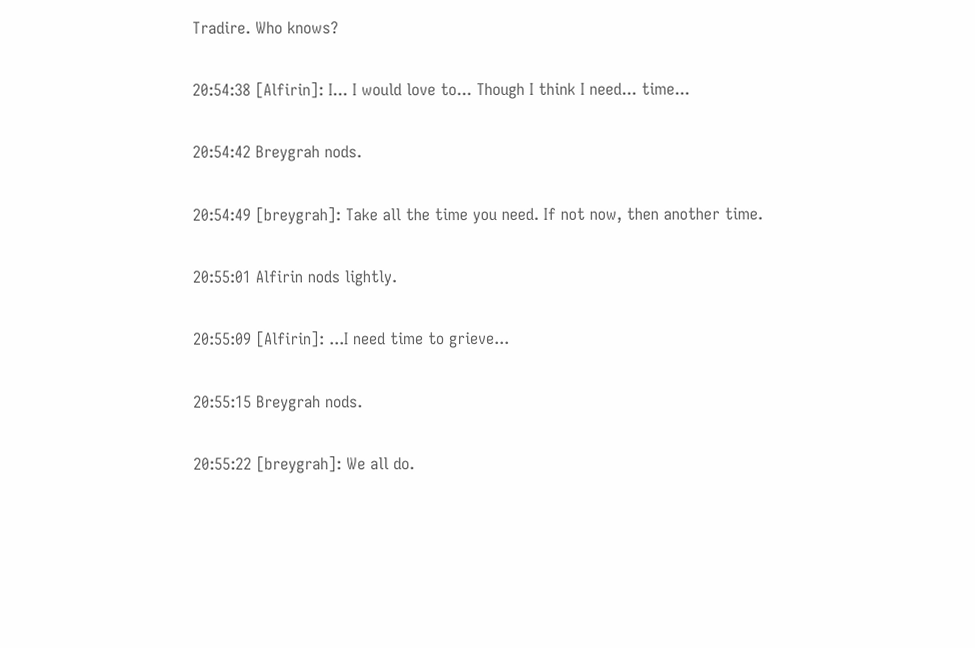Tradire. Who knows?

20:54:38 [Alfirin]: I... I would love to... Though I think I need... time...

20:54:42 Breygrah nods.

20:54:49 [breygrah]: Take all the time you need. If not now, then another time.

20:55:01 Alfirin nods lightly.

20:55:09 [Alfirin]: ...I need time to grieve...

20:55:15 Breygrah nods.

20:55:22 [breygrah]: We all do.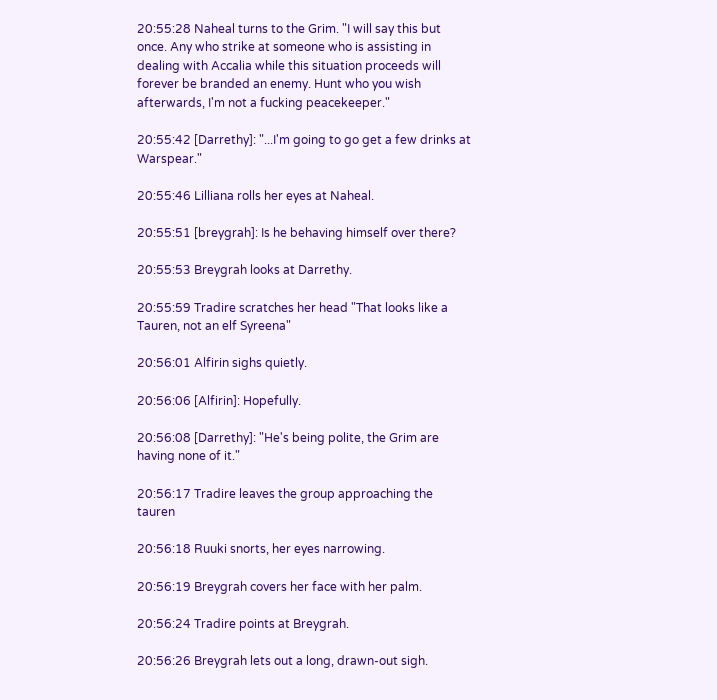20:55:28 Naheal turns to the Grim. "I will say this but once. Any who strike at someone who is assisting in dealing with Accalia while this situation proceeds will forever be branded an enemy. Hunt who you wish afterwards, I'm not a fucking peacekeeper."

20:55:42 [Darrethy]: "...I'm going to go get a few drinks at Warspear."

20:55:46 Lilliana rolls her eyes at Naheal.

20:55:51 [breygrah]: Is he behaving himself over there?

20:55:53 Breygrah looks at Darrethy.

20:55:59 Tradire scratches her head "That looks like a Tauren, not an elf Syreena"

20:56:01 Alfirin sighs quietly.

20:56:06 [Alfirin]: Hopefully.

20:56:08 [Darrethy]: "He's being polite, the Grim are having none of it."

20:56:17 Tradire leaves the group approaching the tauren

20:56:18 Ruuki snorts, her eyes narrowing.

20:56:19 Breygrah covers her face with her palm.

20:56:24 Tradire points at Breygrah.

20:56:26 Breygrah lets out a long, drawn-out sigh.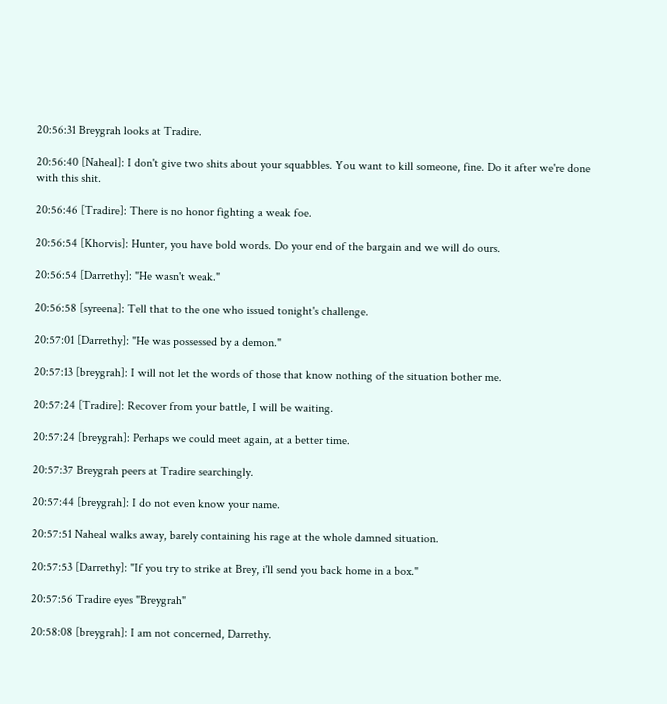20:56:31 Breygrah looks at Tradire.

20:56:40 [Naheal]: I don't give two shits about your squabbles. You want to kill someone, fine. Do it after we're done with this shit.

20:56:46 [Tradire]: There is no honor fighting a weak foe.

20:56:54 [Khorvis]: Hunter, you have bold words. Do your end of the bargain and we will do ours.

20:56:54 [Darrethy]: "He wasn't weak."

20:56:58 [syreena]: Tell that to the one who issued tonight's challenge.

20:57:01 [Darrethy]: "He was possessed by a demon."

20:57:13 [breygrah]: I will not let the words of those that know nothing of the situation bother me.

20:57:24 [Tradire]: Recover from your battle, I will be waiting.

20:57:24 [breygrah]: Perhaps we could meet again, at a better time.

20:57:37 Breygrah peers at Tradire searchingly.

20:57:44 [breygrah]: I do not even know your name.

20:57:51 Naheal walks away, barely containing his rage at the whole damned situation.

20:57:53 [Darrethy]: "If you try to strike at Brey, i'll send you back home in a box."

20:57:56 Tradire eyes "Breygrah"

20:58:08 [breygrah]: I am not concerned, Darrethy.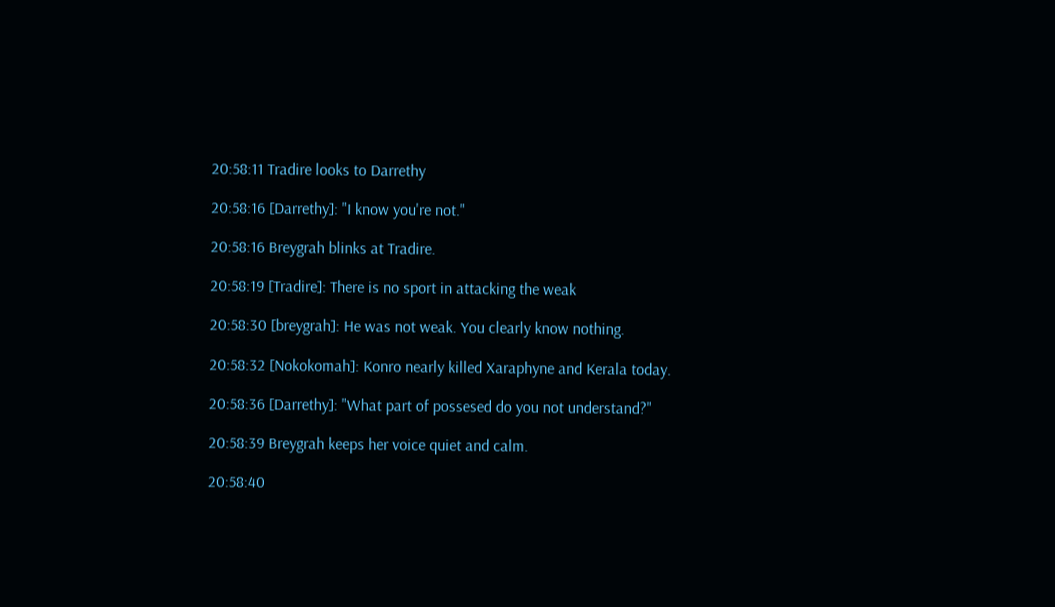20:58:11 Tradire looks to Darrethy

20:58:16 [Darrethy]: "I know you're not."

20:58:16 Breygrah blinks at Tradire.

20:58:19 [Tradire]: There is no sport in attacking the weak

20:58:30 [breygrah]: He was not weak. You clearly know nothing.

20:58:32 [Nokokomah]: Konro nearly killed Xaraphyne and Kerala today.

20:58:36 [Darrethy]: "What part of possesed do you not understand?"

20:58:39 Breygrah keeps her voice quiet and calm.

20:58:40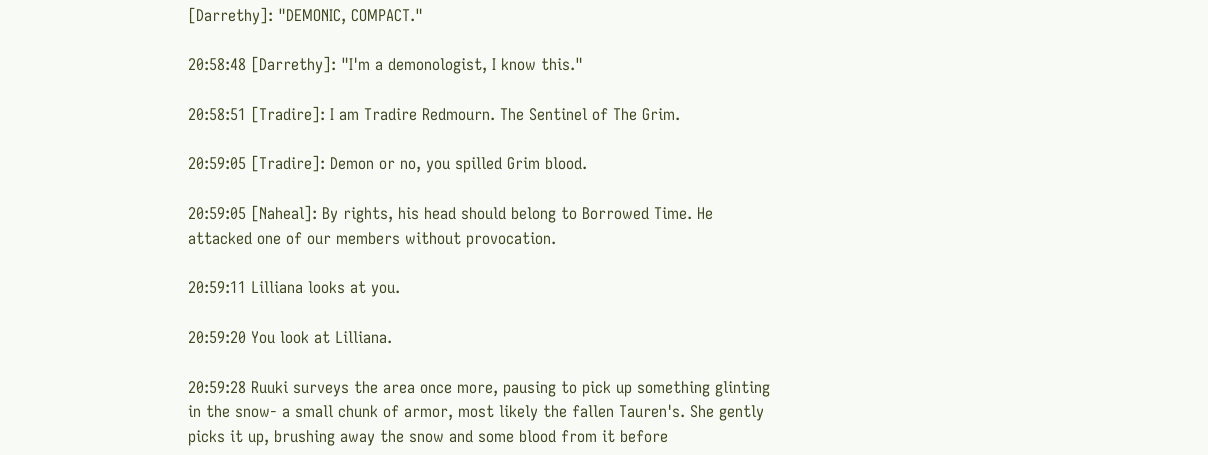[Darrethy]: "DEMONIC, COMPACT."

20:58:48 [Darrethy]: "I'm a demonologist, I know this."

20:58:51 [Tradire]: I am Tradire Redmourn. The Sentinel of The Grim.

20:59:05 [Tradire]: Demon or no, you spilled Grim blood.

20:59:05 [Naheal]: By rights, his head should belong to Borrowed Time. He attacked one of our members without provocation.

20:59:11 Lilliana looks at you.

20:59:20 You look at Lilliana.

20:59:28 Ruuki surveys the area once more, pausing to pick up something glinting in the snow- a small chunk of armor, most likely the fallen Tauren's. She gently picks it up, brushing away the snow and some blood from it before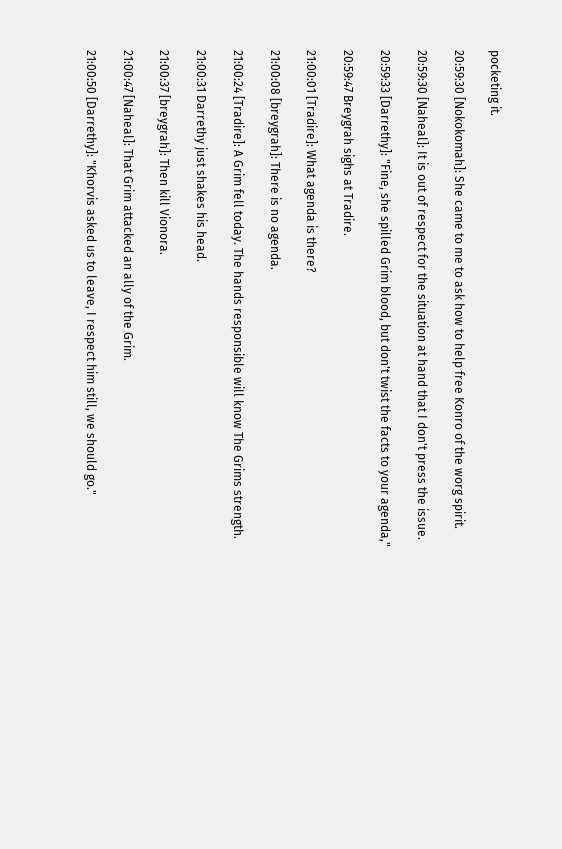pocketing it.

20:59:30 [Nokokomah]: She came to me to ask how to help free Konro of the worg spirit.

20:59:30 [Naheal]: It is out of respect for the situation at hand that I don't press the issue.

20:59:33 [Darrethy]: "Fine, she spilled Grim blood, but don't twist the facts to your agenda,"

20:59:47 Breygrah sighs at Tradire.

21:00:01 [Tradire]: What agenda is there?

21:00:08 [breygrah]: There is no agenda.

21:00:24 [Tradire]: A Grim fell today. The hands responsible will know The Grims strength.

21:00:31 Darrethy just shakes his head.

21:00:37 [breygrah]: Then kill Vionora.

21:00:47 [Naheal]: That Grim attacked an ally of the Grim.

21:00:50 [Darrethy]: "Khorvis asked us to leave, I respect him still, we should go."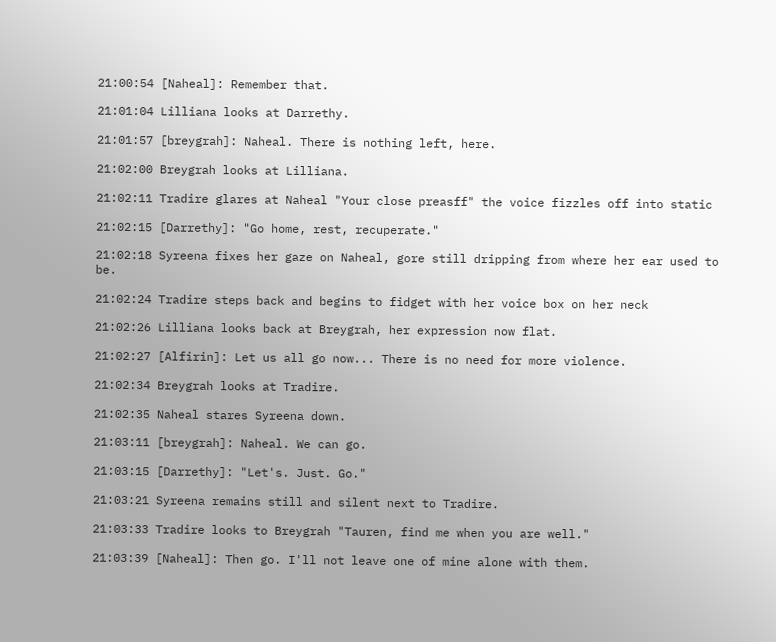21:00:54 [Naheal]: Remember that.

21:01:04 Lilliana looks at Darrethy.

21:01:57 [breygrah]: Naheal. There is nothing left, here.

21:02:00 Breygrah looks at Lilliana.

21:02:11 Tradire glares at Naheal "Your close preasff" the voice fizzles off into static

21:02:15 [Darrethy]: "Go home, rest, recuperate."

21:02:18 Syreena fixes her gaze on Naheal, gore still dripping from where her ear used to be.

21:02:24 Tradire steps back and begins to fidget with her voice box on her neck

21:02:26 Lilliana looks back at Breygrah, her expression now flat.

21:02:27 [Alfirin]: Let us all go now... There is no need for more violence.

21:02:34 Breygrah looks at Tradire.

21:02:35 Naheal stares Syreena down.

21:03:11 [breygrah]: Naheal. We can go.

21:03:15 [Darrethy]: "Let's. Just. Go."

21:03:21 Syreena remains still and silent next to Tradire.

21:03:33 Tradire looks to Breygrah "Tauren, find me when you are well."

21:03:39 [Naheal]: Then go. I'll not leave one of mine alone with them.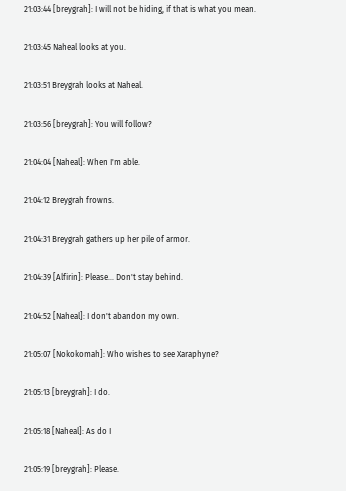21:03:44 [breygrah]: I will not be hiding, if that is what you mean.

21:03:45 Naheal looks at you.

21:03:51 Breygrah looks at Naheal.

21:03:56 [breygrah]: You will follow?

21:04:04 [Naheal]: When I'm able.

21:04:12 Breygrah frowns.

21:04:31 Breygrah gathers up her pile of armor.

21:04:39 [Alfirin]: Please... Don't stay behind.

21:04:52 [Naheal]: I don't abandon my own.

21:05:07 [Nokokomah]: Who wishes to see Xaraphyne?

21:05:13 [breygrah]: I do.

21:05:18 [Naheal]: As do I

21:05:19 [breygrah]: Please.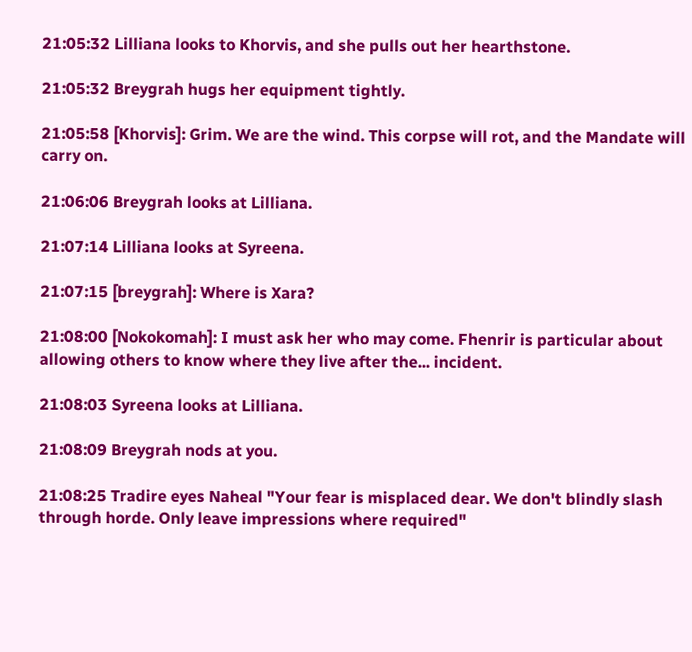21:05:32 Lilliana looks to Khorvis, and she pulls out her hearthstone.

21:05:32 Breygrah hugs her equipment tightly.

21:05:58 [Khorvis]: Grim. We are the wind. This corpse will rot, and the Mandate will carry on.

21:06:06 Breygrah looks at Lilliana.

21:07:14 Lilliana looks at Syreena.

21:07:15 [breygrah]: Where is Xara?

21:08:00 [Nokokomah]: I must ask her who may come. Fhenrir is particular about allowing others to know where they live after the... incident.

21:08:03 Syreena looks at Lilliana.

21:08:09 Breygrah nods at you.

21:08:25 Tradire eyes Naheal "Your fear is misplaced dear. We don't blindly slash through horde. Only leave impressions where required"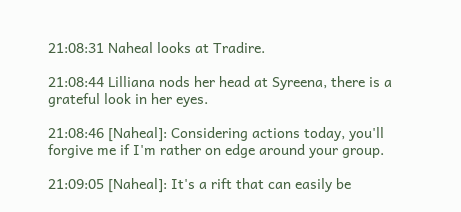21:08:31 Naheal looks at Tradire.

21:08:44 Lilliana nods her head at Syreena, there is a grateful look in her eyes.

21:08:46 [Naheal]: Considering actions today, you'll forgive me if I'm rather on edge around your group.

21:09:05 [Naheal]: It's a rift that can easily be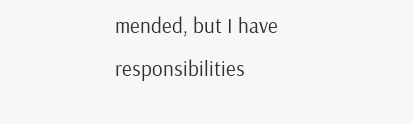mended, but I have responsibilities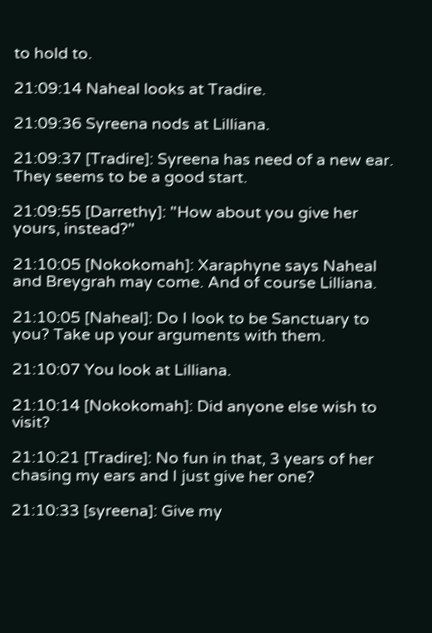to hold to.

21:09:14 Naheal looks at Tradire.

21:09:36 Syreena nods at Lilliana.

21:09:37 [Tradire]: Syreena has need of a new ear. They seems to be a good start.

21:09:55 [Darrethy]: "How about you give her yours, instead?"

21:10:05 [Nokokomah]: Xaraphyne says Naheal and Breygrah may come. And of course Lilliana.

21:10:05 [Naheal]: Do I look to be Sanctuary to you? Take up your arguments with them.

21:10:07 You look at Lilliana.

21:10:14 [Nokokomah]: Did anyone else wish to visit?

21:10:21 [Tradire]: No fun in that, 3 years of her chasing my ears and I just give her one?

21:10:33 [syreena]: Give my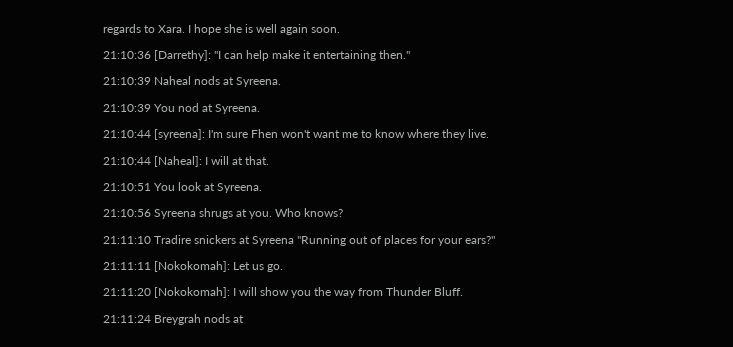regards to Xara. I hope she is well again soon.

21:10:36 [Darrethy]: "I can help make it entertaining then."

21:10:39 Naheal nods at Syreena.

21:10:39 You nod at Syreena.

21:10:44 [syreena]: I'm sure Fhen won't want me to know where they live.

21:10:44 [Naheal]: I will at that.

21:10:51 You look at Syreena.

21:10:56 Syreena shrugs at you. Who knows?

21:11:10 Tradire snickers at Syreena "Running out of places for your ears?"

21:11:11 [Nokokomah]: Let us go.

21:11:20 [Nokokomah]: I will show you the way from Thunder Bluff.

21:11:24 Breygrah nods at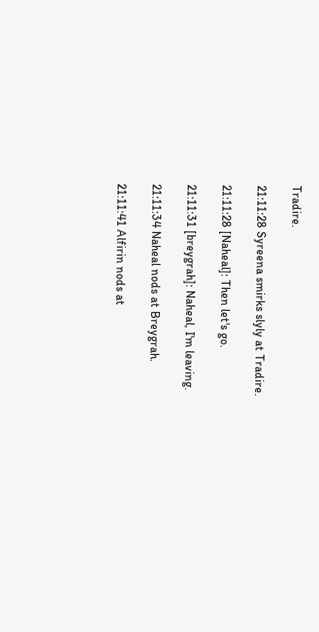Tradire.

21:11:28 Syreena smirks slyly at Tradire.

21:11:28 [Naheal]: Then let's go.

21:11:31 [breygrah]: Naheal, I'm leaving.

21:11:34 Naheal nods at Breygrah.

21:11:41 Alfirin nods at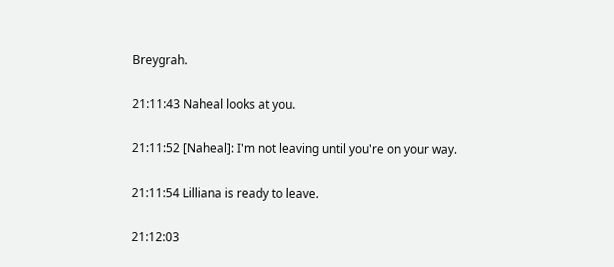Breygrah.

21:11:43 Naheal looks at you.

21:11:52 [Naheal]: I'm not leaving until you're on your way.

21:11:54 Lilliana is ready to leave.

21:12:03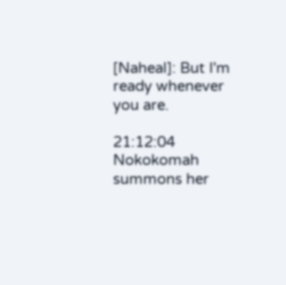[Naheal]: But I'm ready whenever you are.

21:12:04 Nokokomah summons her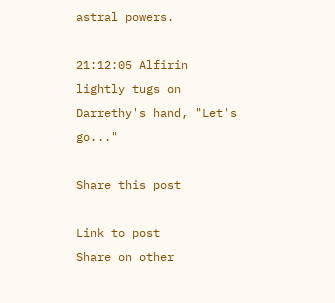astral powers.

21:12:05 Alfirin lightly tugs on Darrethy's hand, "Let's go..."

Share this post

Link to post
Share on other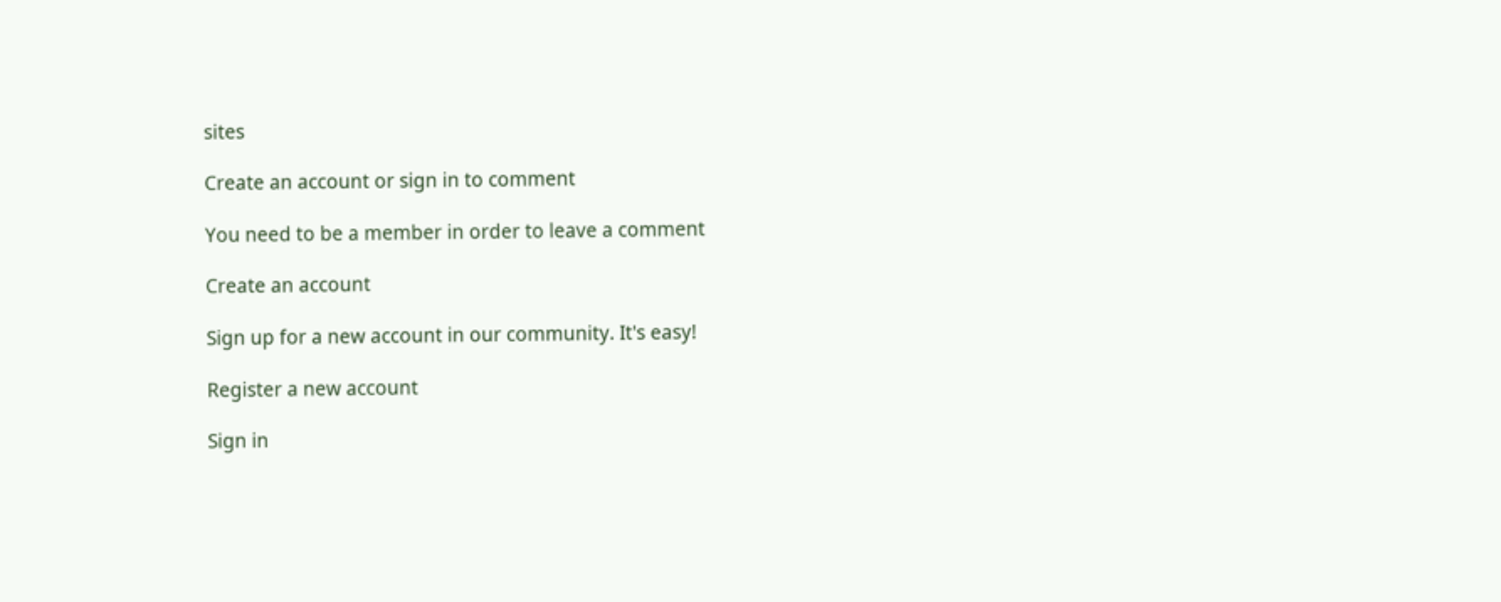sites

Create an account or sign in to comment

You need to be a member in order to leave a comment

Create an account

Sign up for a new account in our community. It's easy!

Register a new account

Sign in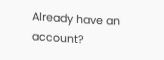Already have an account?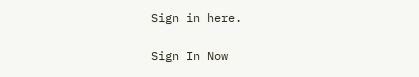Sign in here.

Sign In Now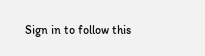Sign in to follow this